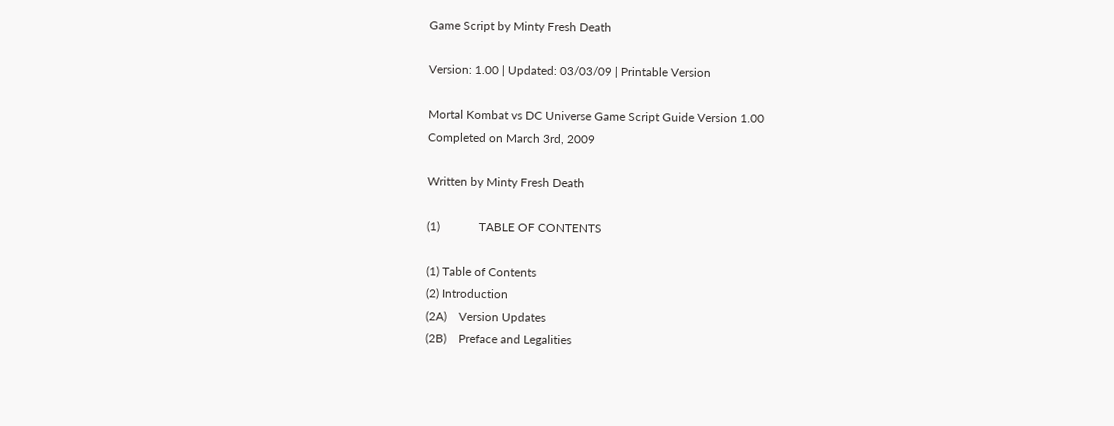Game Script by Minty Fresh Death

Version: 1.00 | Updated: 03/03/09 | Printable Version

Mortal Kombat vs DC Universe Game Script Guide Version 1.00
Completed on March 3rd, 2009

Written by Minty Fresh Death

(1)             TABLE OF CONTENTS

(1) Table of Contents
(2) Introduction
(2A)    Version Updates
(2B)    Preface and Legalities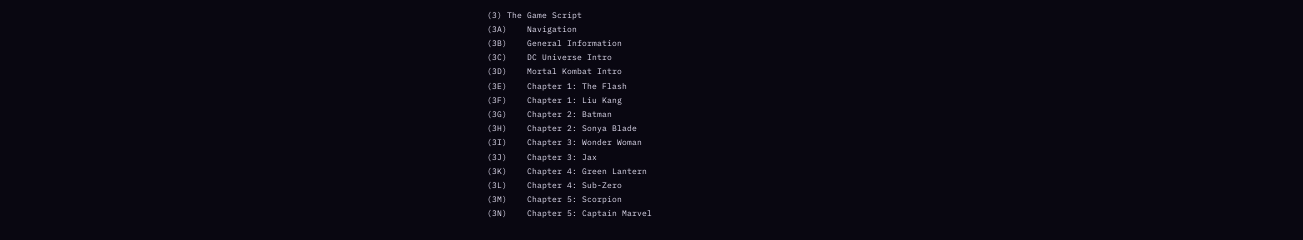(3) The Game Script
(3A)    Navigation
(3B)    General Information
(3C)    DC Universe Intro
(3D)    Mortal Kombat Intro
(3E)    Chapter 1: The Flash
(3F)    Chapter 1: Liu Kang
(3G)    Chapter 2: Batman
(3H)    Chapter 2: Sonya Blade
(3I)    Chapter 3: Wonder Woman
(3J)    Chapter 3: Jax
(3K)    Chapter 4: Green Lantern
(3L)    Chapter 4: Sub-Zero
(3M)    Chapter 5: Scorpion
(3N)    Chapter 5: Captain Marvel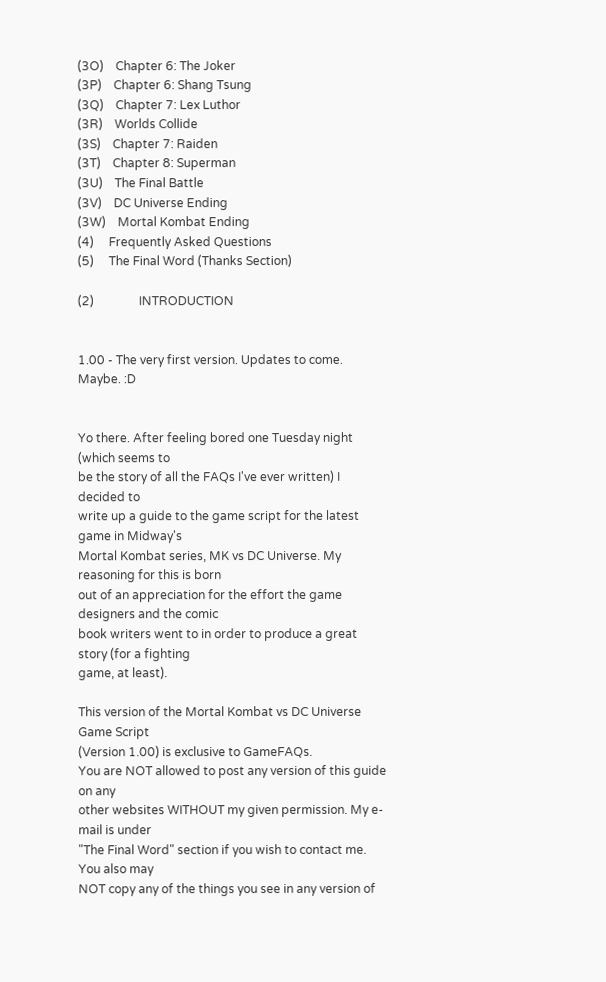(3O)    Chapter 6: The Joker
(3P)    Chapter 6: Shang Tsung
(3Q)    Chapter 7: Lex Luthor
(3R)    Worlds Collide
(3S)    Chapter 7: Raiden
(3T)    Chapter 8: Superman
(3U)    The Final Battle
(3V)    DC Universe Ending
(3W)    Mortal Kombat Ending
(4)     Frequently Asked Questions
(5)     The Final Word (Thanks Section)

(2)               INTRODUCTION


1.00 - The very first version. Updates to come. Maybe. :D


Yo there. After feeling bored one Tuesday night (which seems to
be the story of all the FAQs I've ever written) I decided to
write up a guide to the game script for the latest game in Midway's
Mortal Kombat series, MK vs DC Universe. My reasoning for this is born
out of an appreciation for the effort the game designers and the comic
book writers went to in order to produce a great story (for a fighting
game, at least).

This version of the Mortal Kombat vs DC Universe Game Script
(Version 1.00) is exclusive to GameFAQs.
You are NOT allowed to post any version of this guide on any
other websites WITHOUT my given permission. My e-mail is under
"The Final Word" section if you wish to contact me. You also may
NOT copy any of the things you see in any version of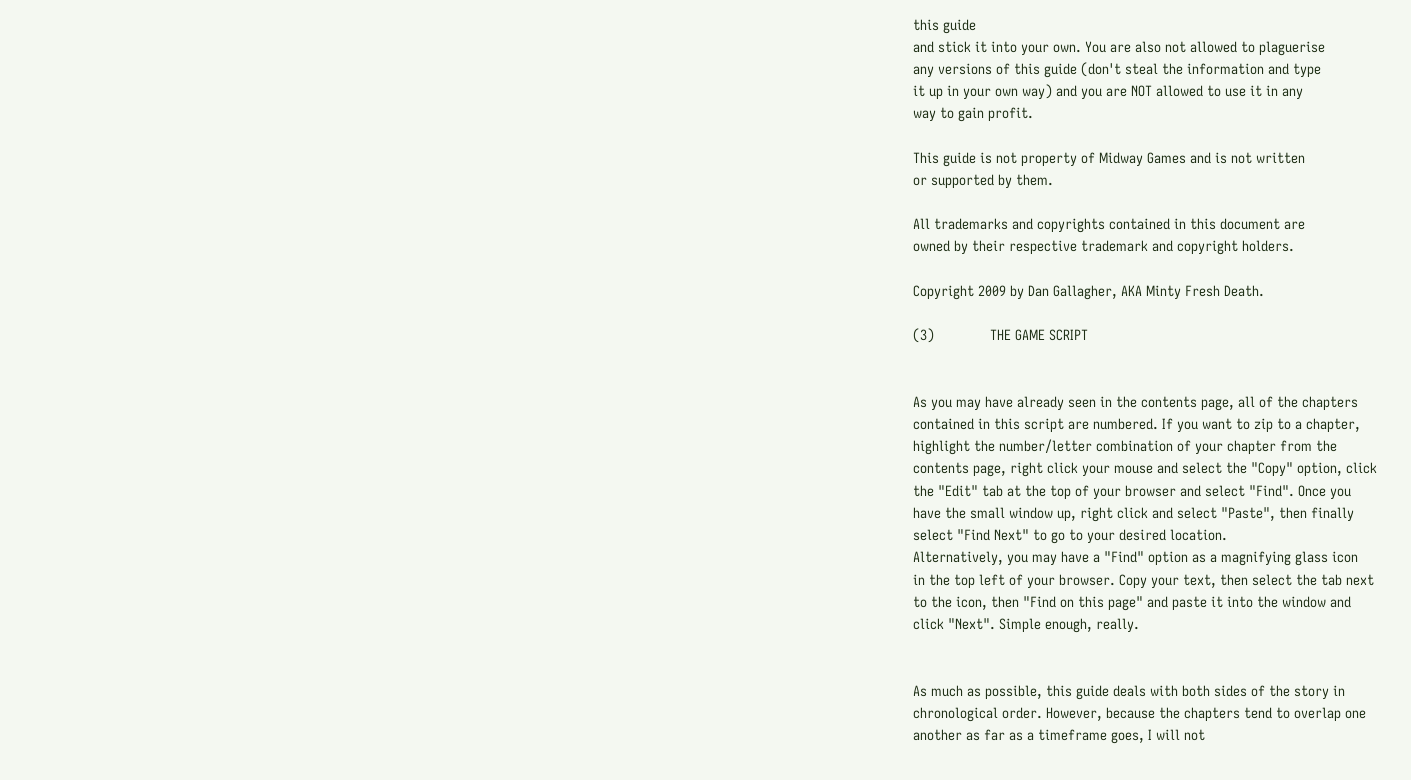this guide
and stick it into your own. You are also not allowed to plaguerise
any versions of this guide (don't steal the information and type
it up in your own way) and you are NOT allowed to use it in any
way to gain profit.

This guide is not property of Midway Games and is not written
or supported by them.

All trademarks and copyrights contained in this document are
owned by their respective trademark and copyright holders.

Copyright 2009 by Dan Gallagher, AKA Minty Fresh Death.

(3)              THE GAME SCRIPT


As you may have already seen in the contents page, all of the chapters
contained in this script are numbered. If you want to zip to a chapter,
highlight the number/letter combination of your chapter from the
contents page, right click your mouse and select the "Copy" option, click
the "Edit" tab at the top of your browser and select "Find". Once you
have the small window up, right click and select "Paste", then finally
select "Find Next" to go to your desired location.
Alternatively, you may have a "Find" option as a magnifying glass icon
in the top left of your browser. Copy your text, then select the tab next
to the icon, then "Find on this page" and paste it into the window and
click "Next". Simple enough, really.


As much as possible, this guide deals with both sides of the story in
chronological order. However, because the chapters tend to overlap one
another as far as a timeframe goes, I will not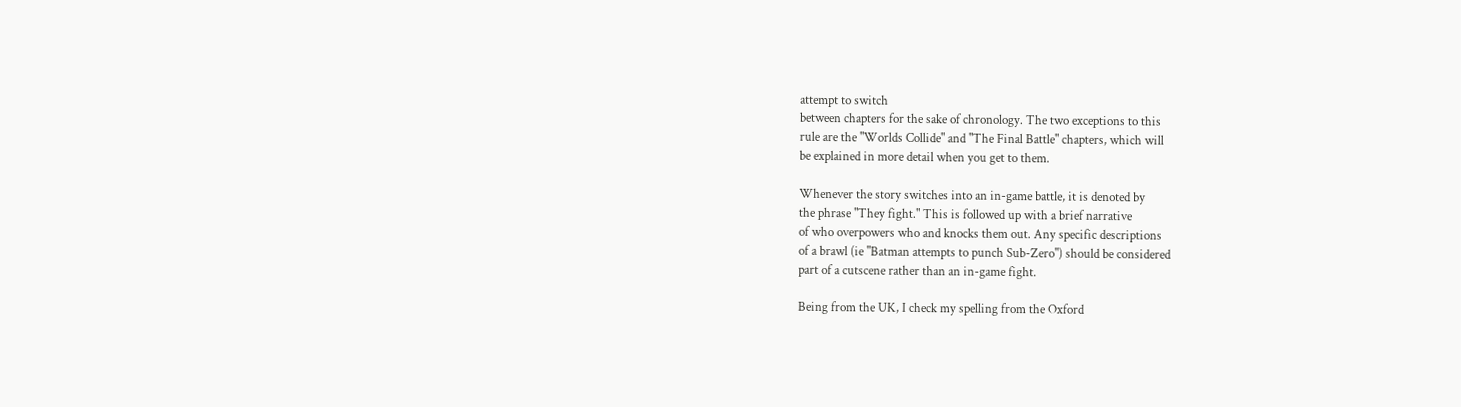attempt to switch
between chapters for the sake of chronology. The two exceptions to this
rule are the "Worlds Collide" and "The Final Battle" chapters, which will
be explained in more detail when you get to them.

Whenever the story switches into an in-game battle, it is denoted by
the phrase "They fight." This is followed up with a brief narrative
of who overpowers who and knocks them out. Any specific descriptions
of a brawl (ie "Batman attempts to punch Sub-Zero") should be considered
part of a cutscene rather than an in-game fight.

Being from the UK, I check my spelling from the Oxford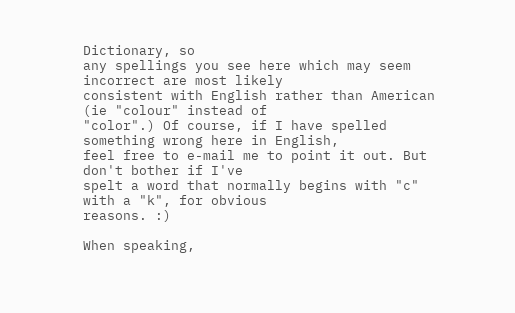Dictionary, so
any spellings you see here which may seem incorrect are most likely
consistent with English rather than American (ie "colour" instead of
"color".) Of course, if I have spelled something wrong here in English,
feel free to e-mail me to point it out. But don't bother if I've
spelt a word that normally begins with "c" with a "k", for obvious
reasons. :)

When speaking,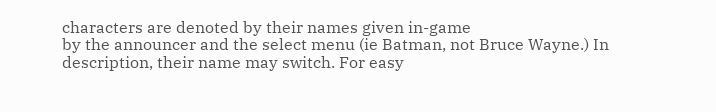characters are denoted by their names given in-game
by the announcer and the select menu (ie Batman, not Bruce Wayne.) In
description, their name may switch. For easy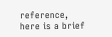reference, here is a brief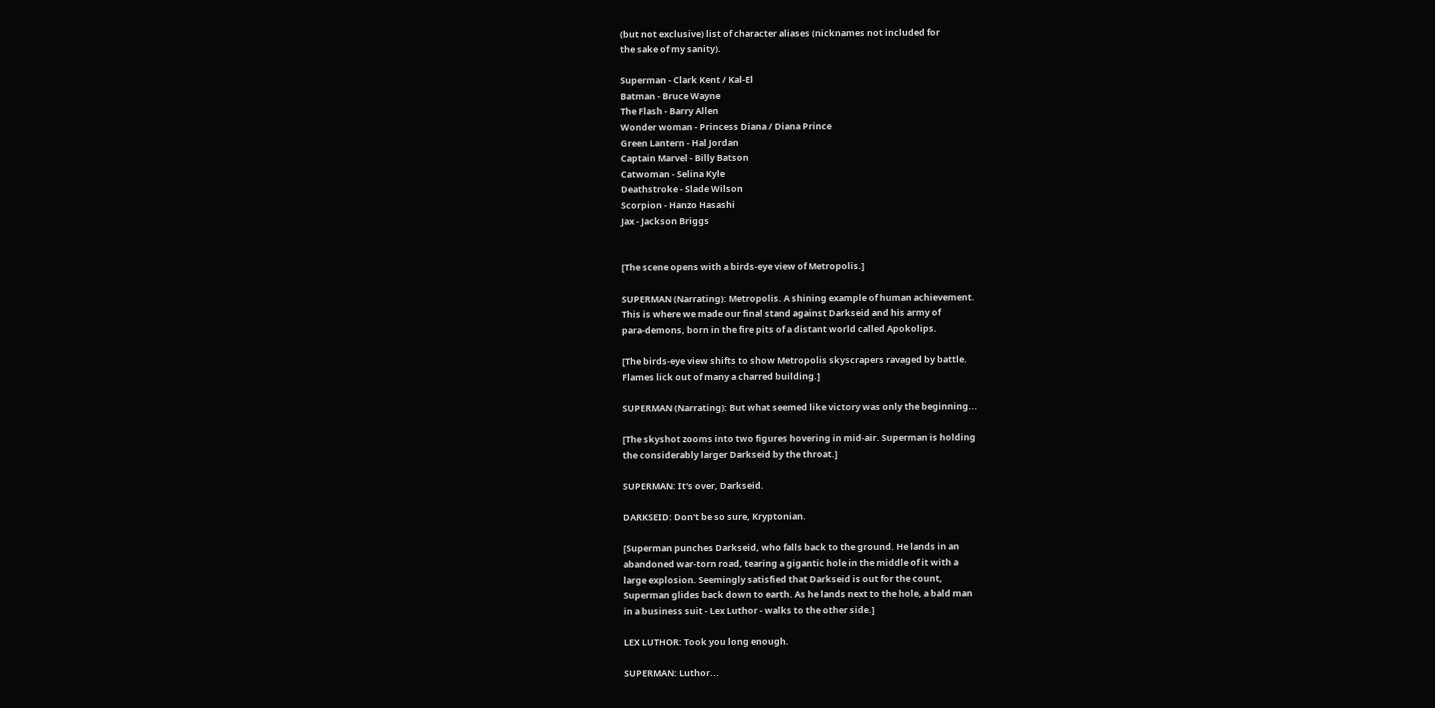(but not exclusive) list of character aliases (nicknames not included for
the sake of my sanity).

Superman - Clark Kent / Kal-El
Batman - Bruce Wayne
The Flash - Barry Allen
Wonder woman - Princess Diana / Diana Prince
Green Lantern - Hal Jordan
Captain Marvel - Billy Batson
Catwoman - Selina Kyle
Deathstroke - Slade Wilson
Scorpion - Hanzo Hasashi
Jax - Jackson Briggs


[The scene opens with a birds-eye view of Metropolis.]

SUPERMAN (Narrating): Metropolis. A shining example of human achievement.
This is where we made our final stand against Darkseid and his army of
para-demons, born in the fire pits of a distant world called Apokolips.

[The birds-eye view shifts to show Metropolis skyscrapers ravaged by battle.
Flames lick out of many a charred building.]

SUPERMAN (Narrating): But what seemed like victory was only the beginning...

[The skyshot zooms into two figures hovering in mid-air. Superman is holding
the considerably larger Darkseid by the throat.]

SUPERMAN: It's over, Darkseid.

DARKSEID: Don't be so sure, Kryptonian.

[Superman punches Darkseid, who falls back to the ground. He lands in an
abandoned war-torn road, tearing a gigantic hole in the middle of it with a
large explosion. Seemingly satisfied that Darkseid is out for the count,
Superman glides back down to earth. As he lands next to the hole, a bald man
in a business suit - Lex Luthor - walks to the other side.]

LEX LUTHOR: Took you long enough.

SUPERMAN: Luthor...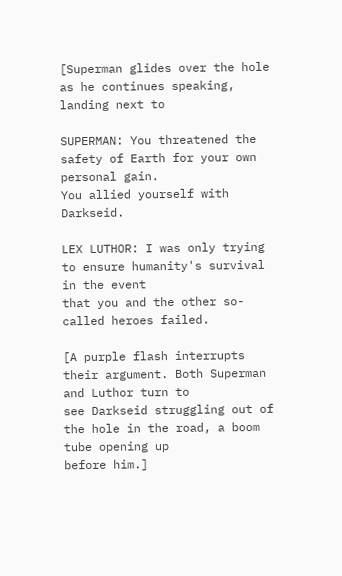[Superman glides over the hole as he continues speaking, landing next to

SUPERMAN: You threatened the safety of Earth for your own personal gain.
You allied yourself with Darkseid.

LEX LUTHOR: I was only trying to ensure humanity's survival in the event
that you and the other so-called heroes failed.

[A purple flash interrupts their argument. Both Superman and Luthor turn to
see Darkseid struggling out of the hole in the road, a boom tube opening up
before him.]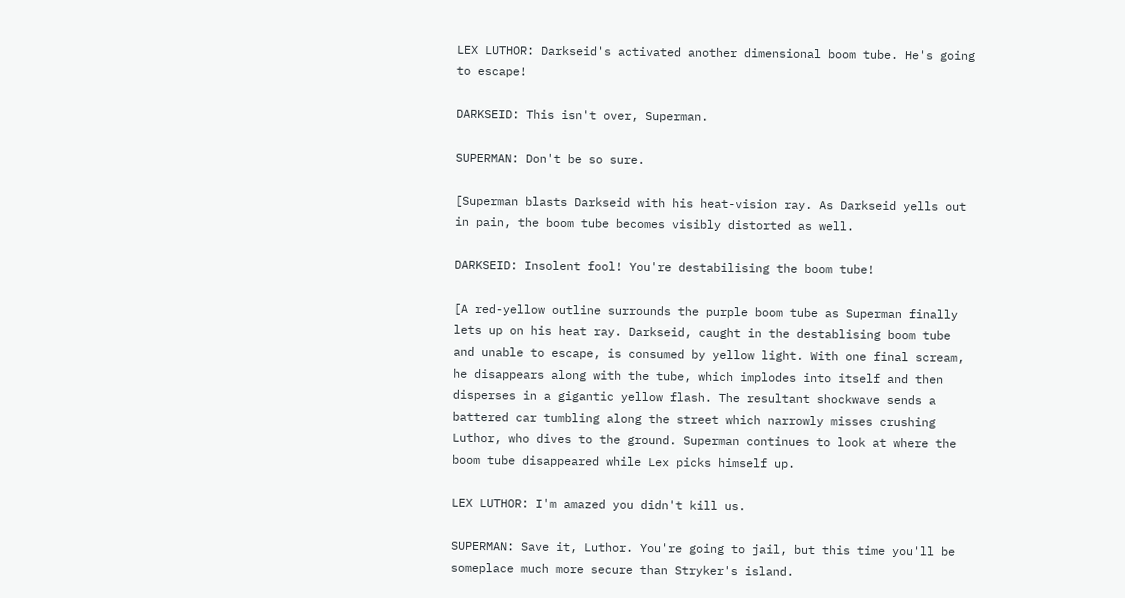LEX LUTHOR: Darkseid's activated another dimensional boom tube. He's going
to escape!

DARKSEID: This isn't over, Superman.

SUPERMAN: Don't be so sure.

[Superman blasts Darkseid with his heat-vision ray. As Darkseid yells out
in pain, the boom tube becomes visibly distorted as well.

DARKSEID: Insolent fool! You're destabilising the boom tube!

[A red-yellow outline surrounds the purple boom tube as Superman finally
lets up on his heat ray. Darkseid, caught in the destablising boom tube
and unable to escape, is consumed by yellow light. With one final scream,
he disappears along with the tube, which implodes into itself and then
disperses in a gigantic yellow flash. The resultant shockwave sends a
battered car tumbling along the street which narrowly misses crushing
Luthor, who dives to the ground. Superman continues to look at where the
boom tube disappeared while Lex picks himself up.

LEX LUTHOR: I'm amazed you didn't kill us.

SUPERMAN: Save it, Luthor. You're going to jail, but this time you'll be
someplace much more secure than Stryker's island.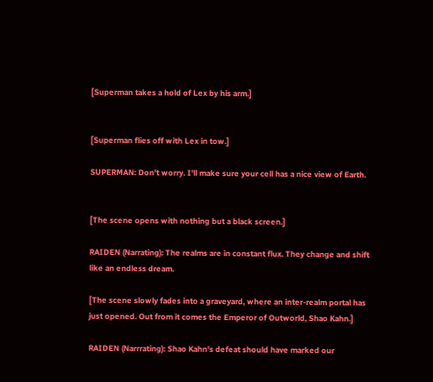[Superman takes a hold of Lex by his arm.]


[Superman flies off with Lex in tow.]

SUPERMAN: Don't worry. I'll make sure your cell has a nice view of Earth.


[The scene opens with nothing but a black screen.]

RAIDEN (Narrating): The realms are in constant flux. They change and shift
like an endless dream.

[The scene slowly fades into a graveyard, where an inter-realm portal has
just opened. Out from it comes the Emperor of Outworld, Shao Kahn.]

RAIDEN (Narrrating): Shao Kahn's defeat should have marked our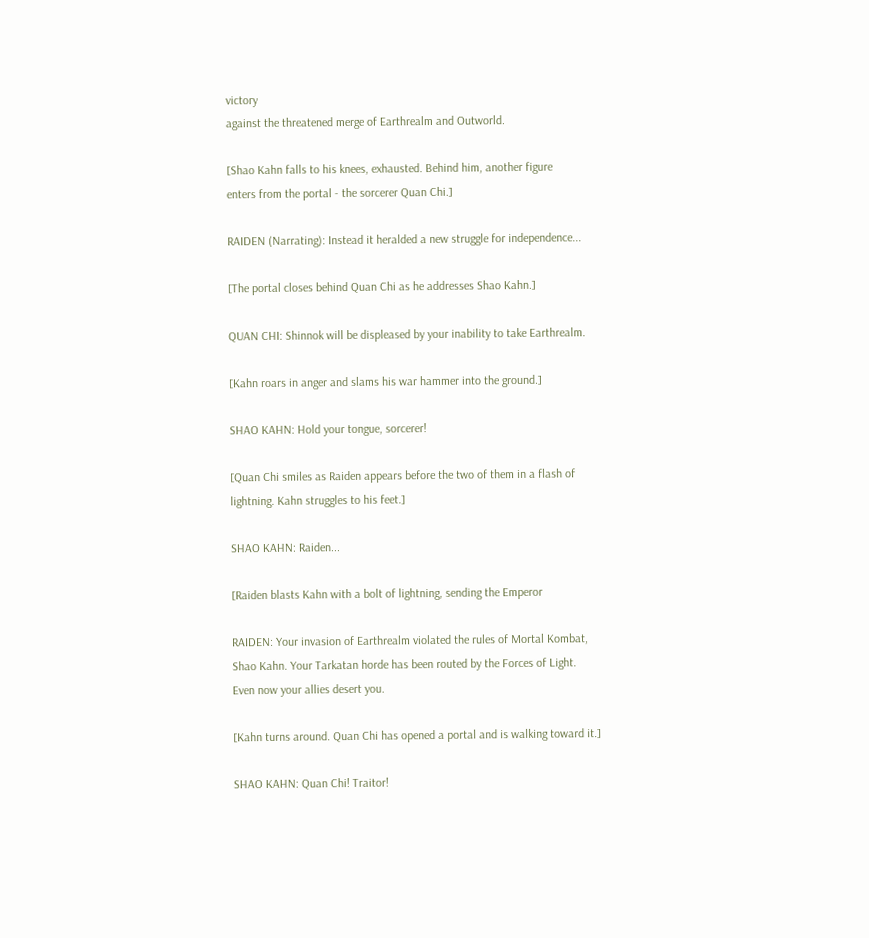victory
against the threatened merge of Earthrealm and Outworld.

[Shao Kahn falls to his knees, exhausted. Behind him, another figure
enters from the portal - the sorcerer Quan Chi.]

RAIDEN (Narrating): Instead it heralded a new struggle for independence...

[The portal closes behind Quan Chi as he addresses Shao Kahn.]

QUAN CHI: Shinnok will be displeased by your inability to take Earthrealm.

[Kahn roars in anger and slams his war hammer into the ground.]

SHAO KAHN: Hold your tongue, sorcerer!

[Quan Chi smiles as Raiden appears before the two of them in a flash of
lightning. Kahn struggles to his feet.]

SHAO KAHN: Raiden...

[Raiden blasts Kahn with a bolt of lightning, sending the Emperor

RAIDEN: Your invasion of Earthrealm violated the rules of Mortal Kombat,
Shao Kahn. Your Tarkatan horde has been routed by the Forces of Light.
Even now your allies desert you.

[Kahn turns around. Quan Chi has opened a portal and is walking toward it.]

SHAO KAHN: Quan Chi! Traitor!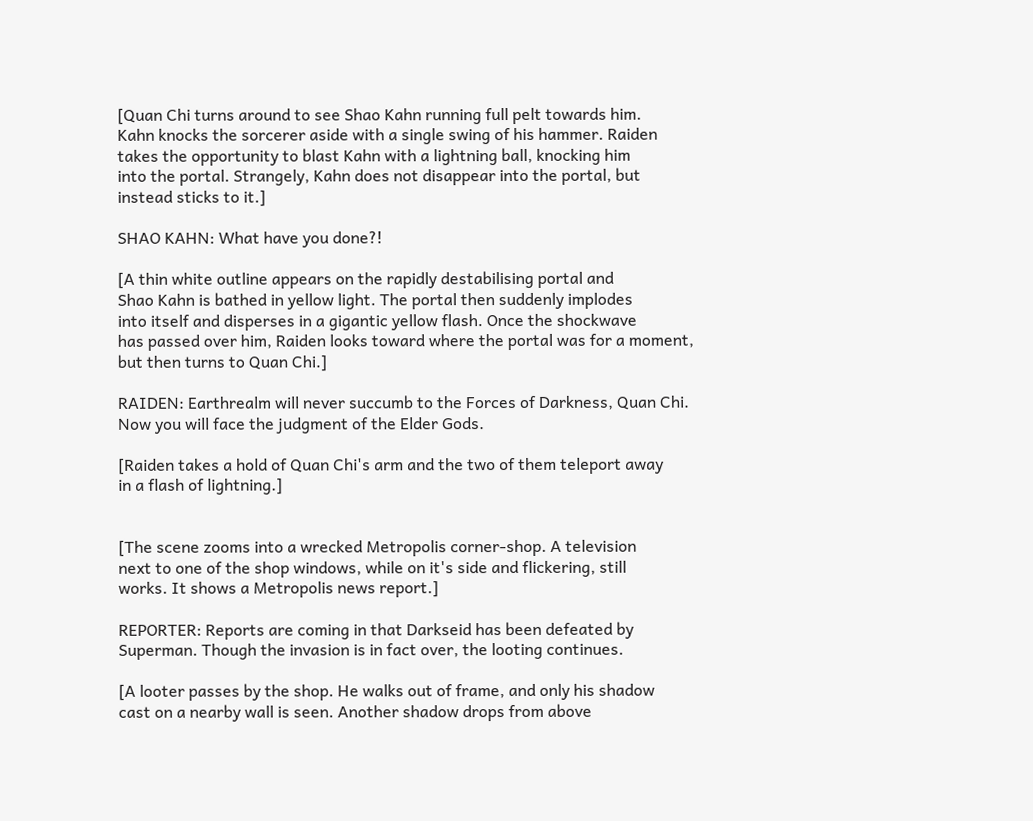[Quan Chi turns around to see Shao Kahn running full pelt towards him.
Kahn knocks the sorcerer aside with a single swing of his hammer. Raiden
takes the opportunity to blast Kahn with a lightning ball, knocking him
into the portal. Strangely, Kahn does not disappear into the portal, but
instead sticks to it.]

SHAO KAHN: What have you done?!

[A thin white outline appears on the rapidly destabilising portal and
Shao Kahn is bathed in yellow light. The portal then suddenly implodes
into itself and disperses in a gigantic yellow flash. Once the shockwave
has passed over him, Raiden looks toward where the portal was for a moment,
but then turns to Quan Chi.]

RAIDEN: Earthrealm will never succumb to the Forces of Darkness, Quan Chi.
Now you will face the judgment of the Elder Gods.

[Raiden takes a hold of Quan Chi's arm and the two of them teleport away
in a flash of lightning.]


[The scene zooms into a wrecked Metropolis corner-shop. A television
next to one of the shop windows, while on it's side and flickering, still
works. It shows a Metropolis news report.]

REPORTER: Reports are coming in that Darkseid has been defeated by
Superman. Though the invasion is in fact over, the looting continues.

[A looter passes by the shop. He walks out of frame, and only his shadow
cast on a nearby wall is seen. Another shadow drops from above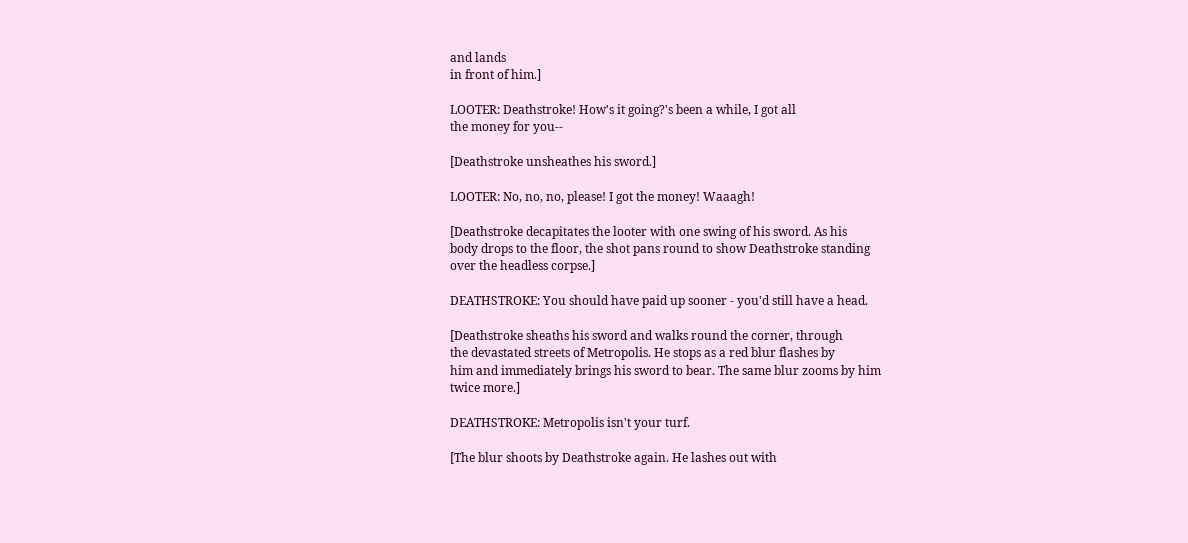and lands
in front of him.]

LOOTER: Deathstroke! How's it going?'s been a while, I got all
the money for you--

[Deathstroke unsheathes his sword.]

LOOTER: No, no, no, please! I got the money! Waaagh!

[Deathstroke decapitates the looter with one swing of his sword. As his
body drops to the floor, the shot pans round to show Deathstroke standing
over the headless corpse.]

DEATHSTROKE: You should have paid up sooner - you'd still have a head.

[Deathstroke sheaths his sword and walks round the corner, through
the devastated streets of Metropolis. He stops as a red blur flashes by
him and immediately brings his sword to bear. The same blur zooms by him
twice more.]

DEATHSTROKE: Metropolis isn't your turf.

[The blur shoots by Deathstroke again. He lashes out with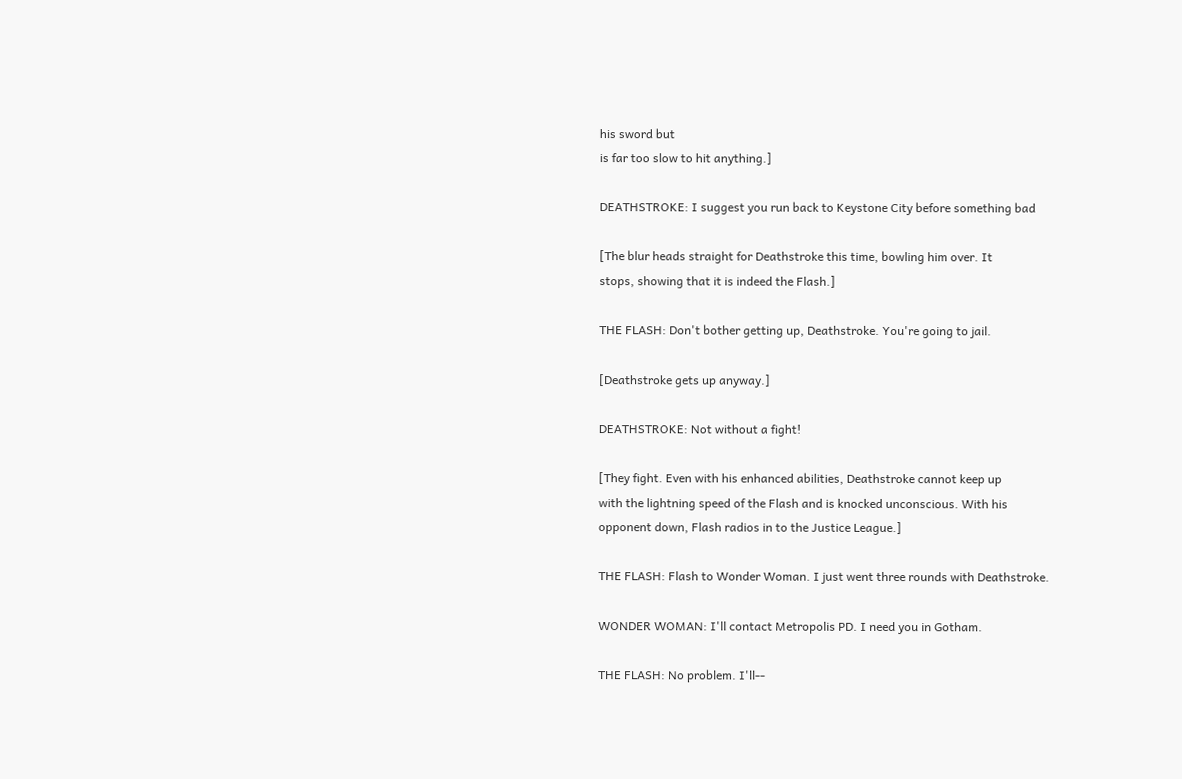his sword but
is far too slow to hit anything.]

DEATHSTROKE: I suggest you run back to Keystone City before something bad

[The blur heads straight for Deathstroke this time, bowling him over. It
stops, showing that it is indeed the Flash.]

THE FLASH: Don't bother getting up, Deathstroke. You're going to jail.

[Deathstroke gets up anyway.]

DEATHSTROKE: Not without a fight!

[They fight. Even with his enhanced abilities, Deathstroke cannot keep up
with the lightning speed of the Flash and is knocked unconscious. With his
opponent down, Flash radios in to the Justice League.]

THE FLASH: Flash to Wonder Woman. I just went three rounds with Deathstroke.

WONDER WOMAN: I'll contact Metropolis PD. I need you in Gotham.

THE FLASH: No problem. I'll--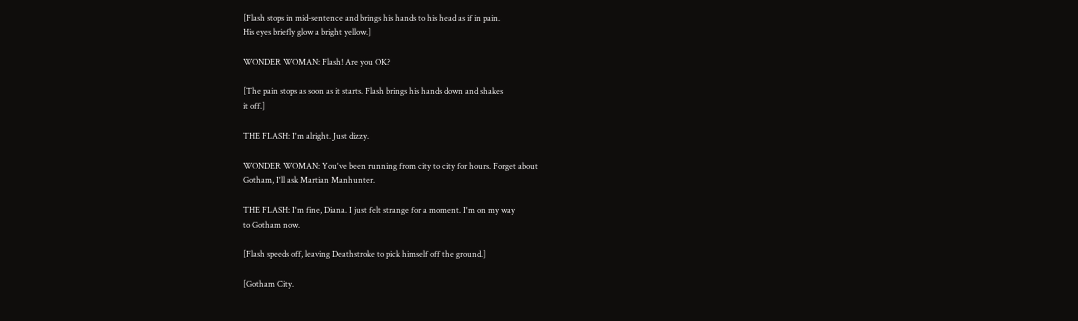[Flash stops in mid-sentence and brings his hands to his head as if in pain.
His eyes briefly glow a bright yellow.]

WONDER WOMAN: Flash! Are you OK?

[The pain stops as soon as it starts. Flash brings his hands down and shakes
it off.]

THE FLASH: I'm alright. Just dizzy.

WONDER WOMAN: You've been running from city to city for hours. Forget about
Gotham, I'll ask Martian Manhunter.

THE FLASH: I'm fine, Diana. I just felt strange for a moment. I'm on my way
to Gotham now.

[Flash speeds off, leaving Deathstroke to pick himself off the ground.]

[Gotham City.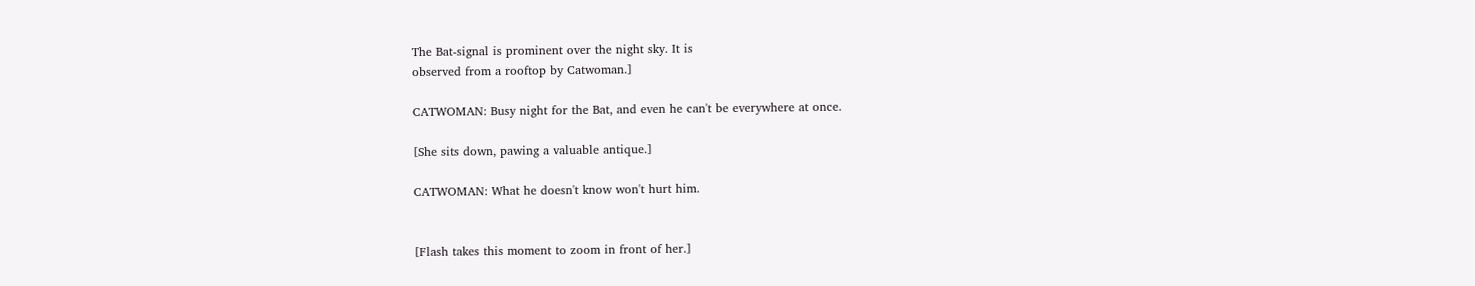The Bat-signal is prominent over the night sky. It is
observed from a rooftop by Catwoman.]

CATWOMAN: Busy night for the Bat, and even he can't be everywhere at once.

[She sits down, pawing a valuable antique.]

CATWOMAN: What he doesn't know won't hurt him.


[Flash takes this moment to zoom in front of her.]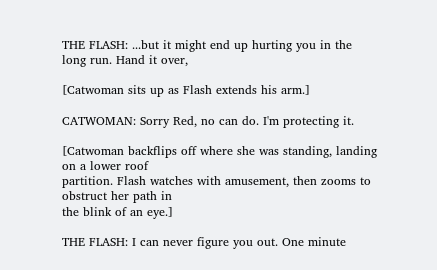THE FLASH: ...but it might end up hurting you in the long run. Hand it over,

[Catwoman sits up as Flash extends his arm.]

CATWOMAN: Sorry Red, no can do. I'm protecting it.

[Catwoman backflips off where she was standing, landing on a lower roof
partition. Flash watches with amusement, then zooms to obstruct her path in
the blink of an eye.]

THE FLASH: I can never figure you out. One minute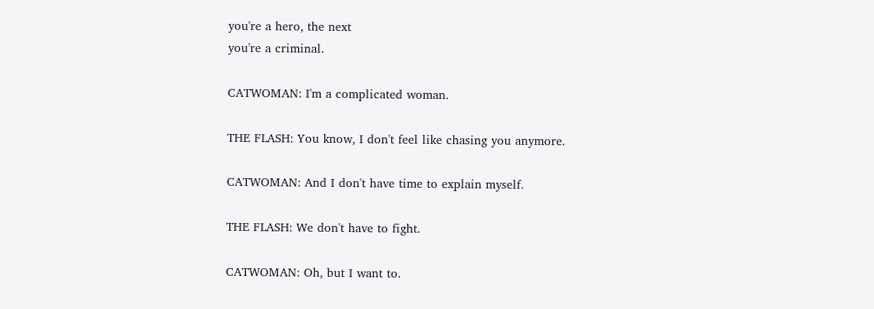you're a hero, the next
you're a criminal.

CATWOMAN: I'm a complicated woman.

THE FLASH: You know, I don't feel like chasing you anymore.

CATWOMAN: And I don't have time to explain myself.

THE FLASH: We don't have to fight.

CATWOMAN: Oh, but I want to.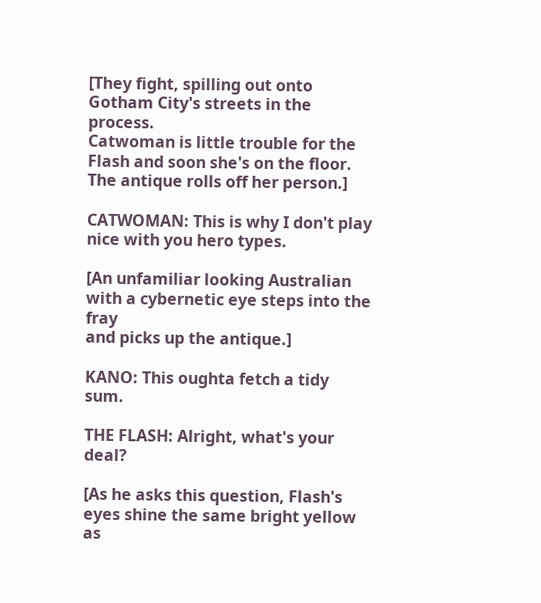[They fight, spilling out onto Gotham City's streets in the process.
Catwoman is little trouble for the Flash and soon she's on the floor.
The antique rolls off her person.]

CATWOMAN: This is why I don't play nice with you hero types.

[An unfamiliar looking Australian with a cybernetic eye steps into the fray
and picks up the antique.]

KANO: This oughta fetch a tidy sum.

THE FLASH: Alright, what's your deal?

[As he asks this question, Flash's eyes shine the same bright yellow as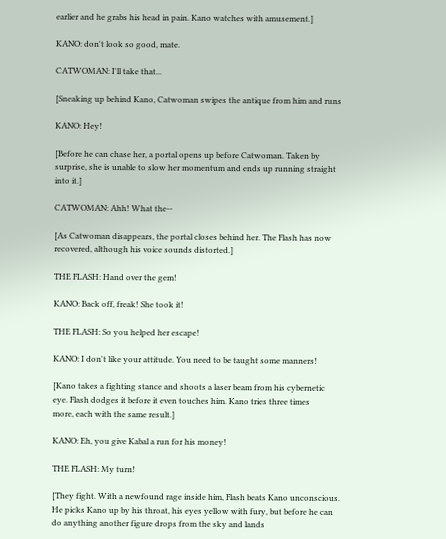earlier and he grabs his head in pain. Kano watches with amusement.]

KANO: don't look so good, mate.

CATWOMAN: I'll take that...

[Sneaking up behind Kano, Catwoman swipes the antique from him and runs

KANO: Hey!

[Before he can chase her, a portal opens up before Catwoman. Taken by
surprise, she is unable to slow her momentum and ends up running straight
into it.]

CATWOMAN: Ahh! What the--

[As Catwoman disappears, the portal closes behind her. The Flash has now
recovered, although his voice sounds distorted.]

THE FLASH: Hand over the gem!

KANO: Back off, freak! She took it!

THE FLASH: So you helped her escape!

KANO: I don't like your attitude. You need to be taught some manners!

[Kano takes a fighting stance and shoots a laser beam from his cybernetic
eye. Flash dodges it before it even touches him. Kano tries three times
more, each with the same result.]

KANO: Eh, you give Kabal a run for his money!

THE FLASH: My turn!

[They fight. With a newfound rage inside him, Flash beats Kano unconscious.
He picks Kano up by his throat, his eyes yellow with fury, but before he can
do anything another figure drops from the sky and lands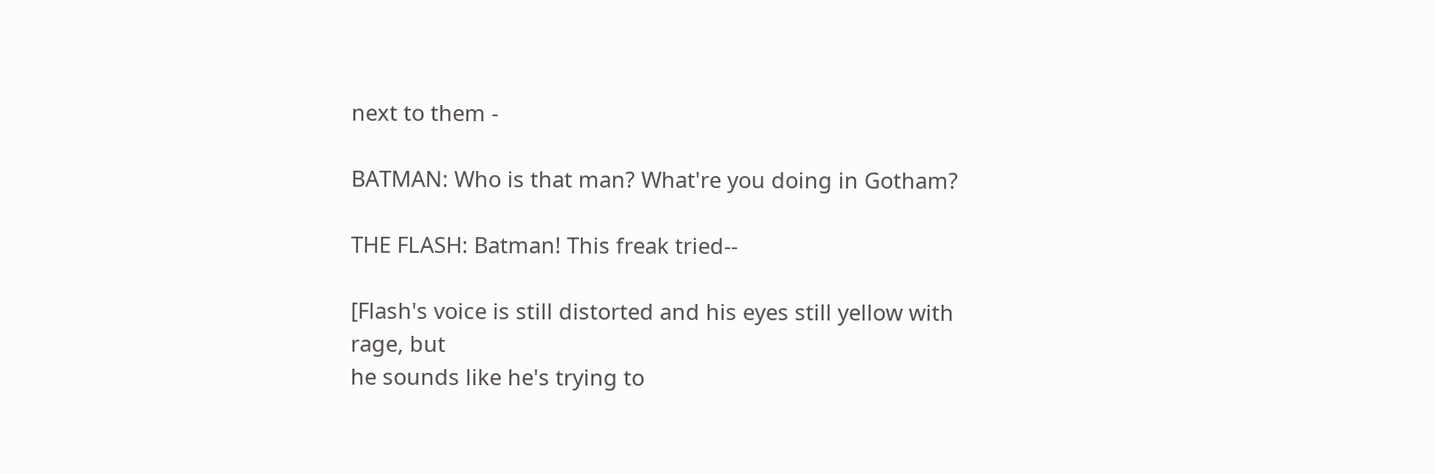next to them -

BATMAN: Who is that man? What're you doing in Gotham?

THE FLASH: Batman! This freak tried--

[Flash's voice is still distorted and his eyes still yellow with rage, but
he sounds like he's trying to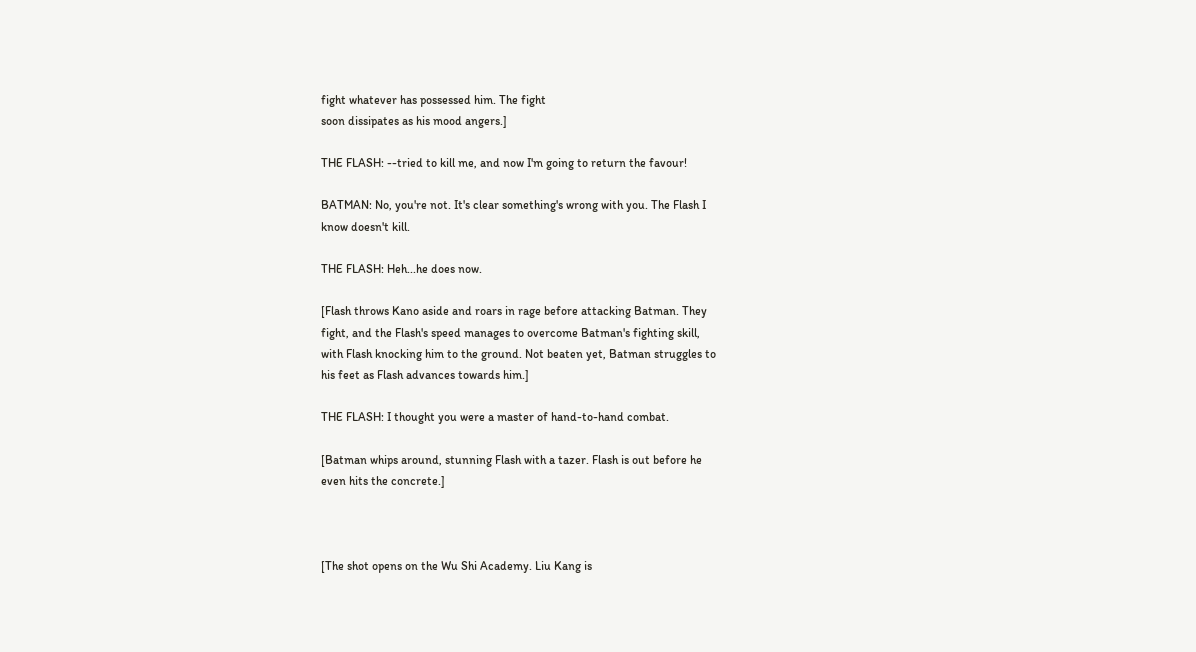fight whatever has possessed him. The fight
soon dissipates as his mood angers.]

THE FLASH: --tried to kill me, and now I'm going to return the favour!

BATMAN: No, you're not. It's clear something's wrong with you. The Flash I
know doesn't kill.

THE FLASH: Heh...he does now.

[Flash throws Kano aside and roars in rage before attacking Batman. They
fight, and the Flash's speed manages to overcome Batman's fighting skill,
with Flash knocking him to the ground. Not beaten yet, Batman struggles to
his feet as Flash advances towards him.]

THE FLASH: I thought you were a master of hand-to-hand combat.

[Batman whips around, stunning Flash with a tazer. Flash is out before he
even hits the concrete.]



[The shot opens on the Wu Shi Academy. Liu Kang is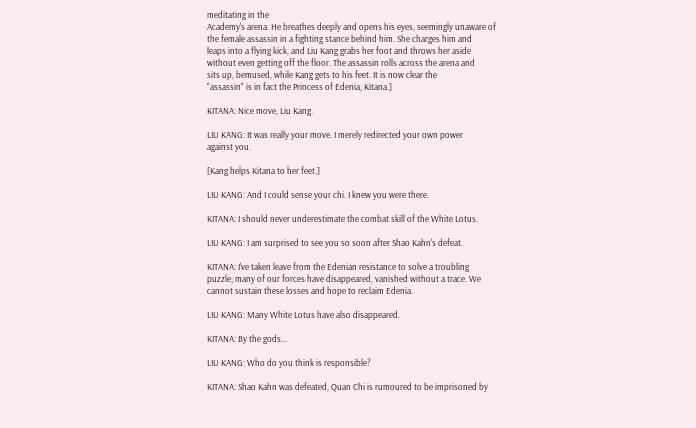meditating in the
Academy's arena. He breathes deeply and opens his eyes, seemingly unaware of
the female assassin in a fighting stance behind him. She charges him and
leaps into a flying kick, and Liu Kang grabs her foot and throws her aside
without even getting off the floor. The assassin rolls across the arena and
sits up, bemused, while Kang gets to his feet. It is now clear the
"assassin" is in fact the Princess of Edenia, Kitana.]

KITANA: Nice move, Liu Kang.

LIU KANG: It was really your move. I merely redirected your own power
against you.

[Kang helps Kitana to her feet.]

LIU KANG: And I could sense your chi. I knew you were there.

KITANA: I should never underestimate the combat skill of the White Lotus.

LIU KANG: I am surprised to see you so soon after Shao Kahn's defeat.

KITANA: I've taken leave from the Edenian resistance to solve a troubling
puzzle; many of our forces have disappeared, vanished without a trace. We
cannot sustain these losses and hope to reclaim Edenia.

LIU KANG: Many White Lotus have also disappeared.

KITANA: By the gods...

LIU KANG: Who do you think is responsible?

KITANA: Shao Kahn was defeated, Quan Chi is rumoured to be imprisoned by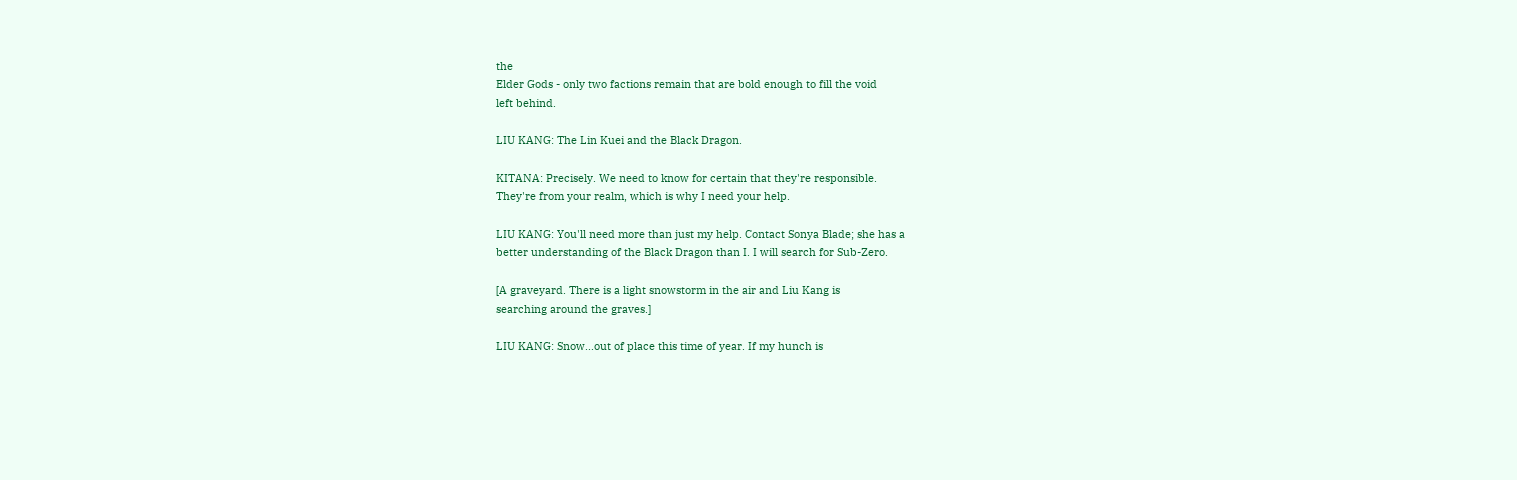the
Elder Gods - only two factions remain that are bold enough to fill the void
left behind.

LIU KANG: The Lin Kuei and the Black Dragon.

KITANA: Precisely. We need to know for certain that they're responsible.
They're from your realm, which is why I need your help.

LIU KANG: You'll need more than just my help. Contact Sonya Blade; she has a
better understanding of the Black Dragon than I. I will search for Sub-Zero.

[A graveyard. There is a light snowstorm in the air and Liu Kang is
searching around the graves.]

LIU KANG: Snow...out of place this time of year. If my hunch is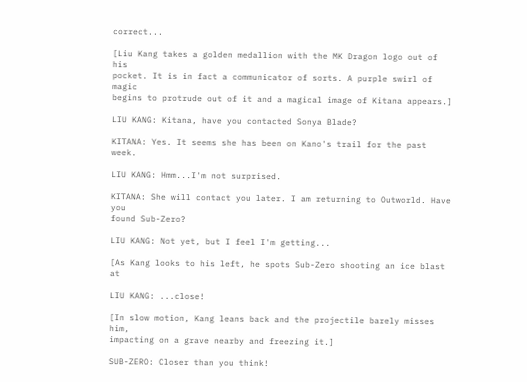correct...

[Liu Kang takes a golden medallion with the MK Dragon logo out of his
pocket. It is in fact a communicator of sorts. A purple swirl of magic
begins to protrude out of it and a magical image of Kitana appears.]

LIU KANG: Kitana, have you contacted Sonya Blade?

KITANA: Yes. It seems she has been on Kano's trail for the past week.

LIU KANG: Hmm...I'm not surprised.

KITANA: She will contact you later. I am returning to Outworld. Have you
found Sub-Zero?

LIU KANG: Not yet, but I feel I'm getting...

[As Kang looks to his left, he spots Sub-Zero shooting an ice blast at

LIU KANG: ...close!

[In slow motion, Kang leans back and the projectile barely misses him,
impacting on a grave nearby and freezing it.]

SUB-ZERO: Closer than you think!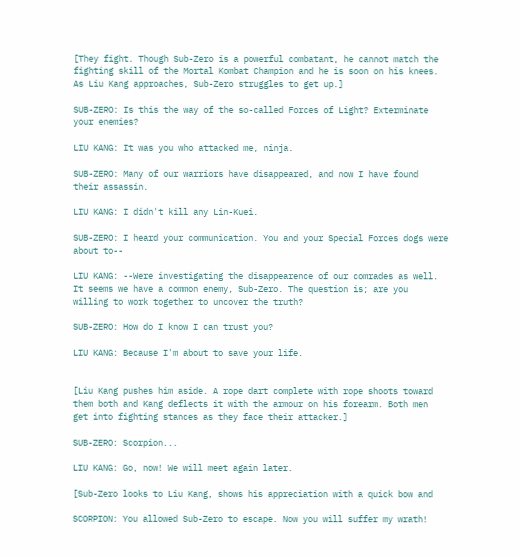[They fight. Though Sub-Zero is a powerful combatant, he cannot match the
fighting skill of the Mortal Kombat Champion and he is soon on his knees.
As Liu Kang approaches, Sub-Zero struggles to get up.]

SUB-ZERO: Is this the way of the so-called Forces of Light? Exterminate
your enemies?

LIU KANG: It was you who attacked me, ninja.

SUB-ZERO: Many of our warriors have disappeared, and now I have found
their assassin.

LIU KANG: I didn't kill any Lin-Kuei.

SUB-ZERO: I heard your communication. You and your Special Forces dogs were
about to--

LIU KANG: --Were investigating the disappearence of our comrades as well.
It seems we have a common enemy, Sub-Zero. The question is; are you
willing to work together to uncover the truth?

SUB-ZERO: How do I know I can trust you?

LIU KANG: Because I'm about to save your life.


[Liu Kang pushes him aside. A rope dart complete with rope shoots toward
them both and Kang deflects it with the armour on his forearm. Both men
get into fighting stances as they face their attacker.]

SUB-ZERO: Scorpion...

LIU KANG: Go, now! We will meet again later.

[Sub-Zero looks to Liu Kang, shows his appreciation with a quick bow and

SCORPION: You allowed Sub-Zero to escape. Now you will suffer my wrath!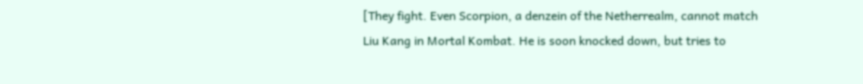[They fight. Even Scorpion, a denzein of the Netherrealm, cannot match
Liu Kang in Mortal Kombat. He is soon knocked down, but tries to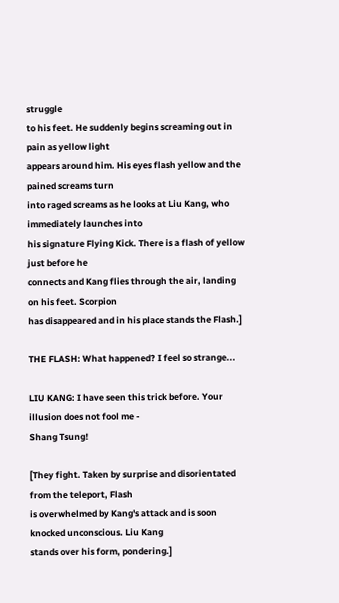struggle
to his feet. He suddenly begins screaming out in pain as yellow light
appears around him. His eyes flash yellow and the pained screams turn
into raged screams as he looks at Liu Kang, who immediately launches into
his signature Flying Kick. There is a flash of yellow just before he
connects and Kang flies through the air, landing on his feet. Scorpion
has disappeared and in his place stands the Flash.]

THE FLASH: What happened? I feel so strange...

LIU KANG: I have seen this trick before. Your illusion does not fool me -
Shang Tsung!

[They fight. Taken by surprise and disorientated from the teleport, Flash
is overwhelmed by Kang's attack and is soon knocked unconscious. Liu Kang
stands over his form, pondering.]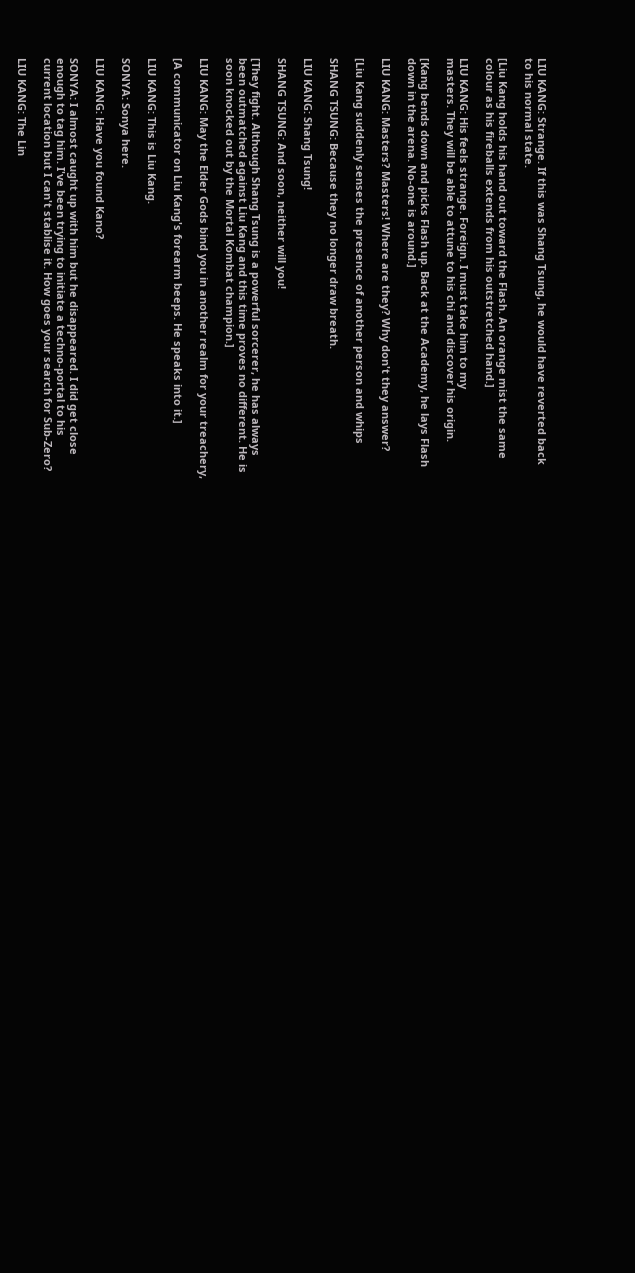LIU KANG: Strange. If this was Shang Tsung, he would have reverted back
to his normal state.

[Liu Kang holds his hand out toward the Flash. An orange mist the same
colour as his fireballs extends from his outstretched hand.]

LIU KANG: His feels strange. Foreign. I must take him to my
masters. They will be able to attune to his chi and discover his origin.

[Kang bends down and picks Flash up. Back at the Academy, he lays Flash
down in the arena. No-one is around.]

LIU KANG: Masters? Masters! Where are they? Why don't they answer?

[Liu Kang suddenly senses the presence of another person and whips

SHANG TSUNG: Because they no longer draw breath.

LIU KANG: Shang Tsung!

SHANG TSUNG: And soon, neither will you!

[They fight. Although Shang Tsung is a powerful sorcerer, he has always
been outmatched against Liu Kang and this time proves no different. He is
soon knocked out by the Mortal Kombat champion.]

LIU KANG: May the Elder Gods bind you in another realm for your treachery,

[A communicator on Liu Kang's forearm beeps. He speaks into it.]

LIU KANG: This is Liu Kang.

SONYA: Sonya here.

LIU KANG: Have you found Kano?

SONYA: I almost caught up with him but he disappeared. I did get close
enough to tag him. I've been trying to initiate a techno-portal to his
current location but I can't stablise it. How goes your search for Sub-Zero?

LIU KANG: The Lin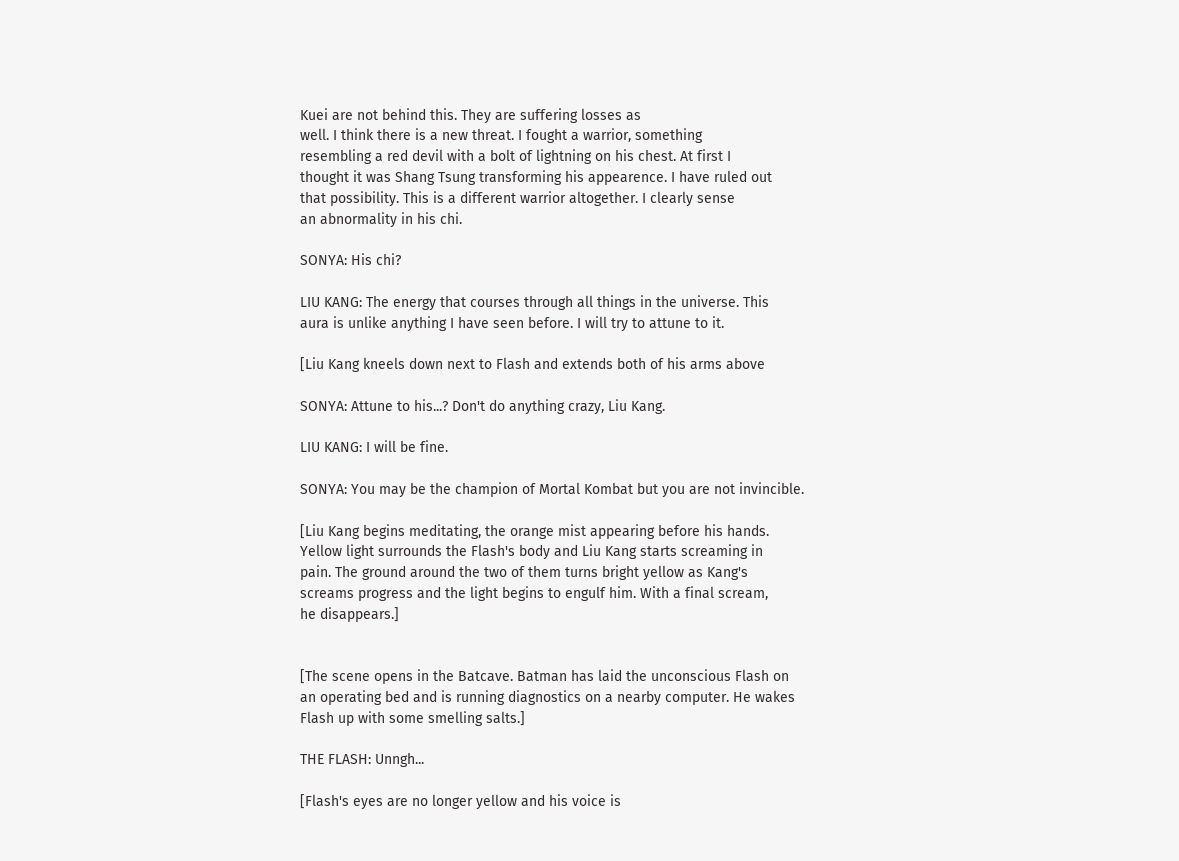Kuei are not behind this. They are suffering losses as
well. I think there is a new threat. I fought a warrior, something
resembling a red devil with a bolt of lightning on his chest. At first I
thought it was Shang Tsung transforming his appearence. I have ruled out
that possibility. This is a different warrior altogether. I clearly sense
an abnormality in his chi.

SONYA: His chi?

LIU KANG: The energy that courses through all things in the universe. This
aura is unlike anything I have seen before. I will try to attune to it.

[Liu Kang kneels down next to Flash and extends both of his arms above

SONYA: Attune to his...? Don't do anything crazy, Liu Kang.

LIU KANG: I will be fine.

SONYA: You may be the champion of Mortal Kombat but you are not invincible.

[Liu Kang begins meditating, the orange mist appearing before his hands.
Yellow light surrounds the Flash's body and Liu Kang starts screaming in
pain. The ground around the two of them turns bright yellow as Kang's
screams progress and the light begins to engulf him. With a final scream,
he disappears.]


[The scene opens in the Batcave. Batman has laid the unconscious Flash on
an operating bed and is running diagnostics on a nearby computer. He wakes
Flash up with some smelling salts.]

THE FLASH: Unngh...

[Flash's eyes are no longer yellow and his voice is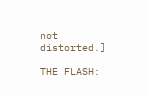not distorted.]

THE FLASH: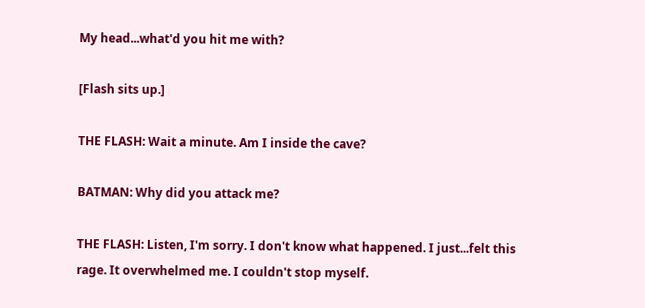My head...what'd you hit me with?

[Flash sits up.]

THE FLASH: Wait a minute. Am I inside the cave?

BATMAN: Why did you attack me?

THE FLASH: Listen, I'm sorry. I don't know what happened. I just...felt this
rage. It overwhelmed me. I couldn't stop myself.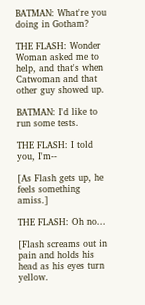BATMAN: What're you doing in Gotham?

THE FLASH: Wonder Woman asked me to help, and that's when Catwoman and that
other guy showed up.

BATMAN: I'd like to run some tests.

THE FLASH: I told you, I'm--

[As Flash gets up, he feels something amiss.]

THE FLASH: Oh no...

[Flash screams out in pain and holds his head as his eyes turn yellow.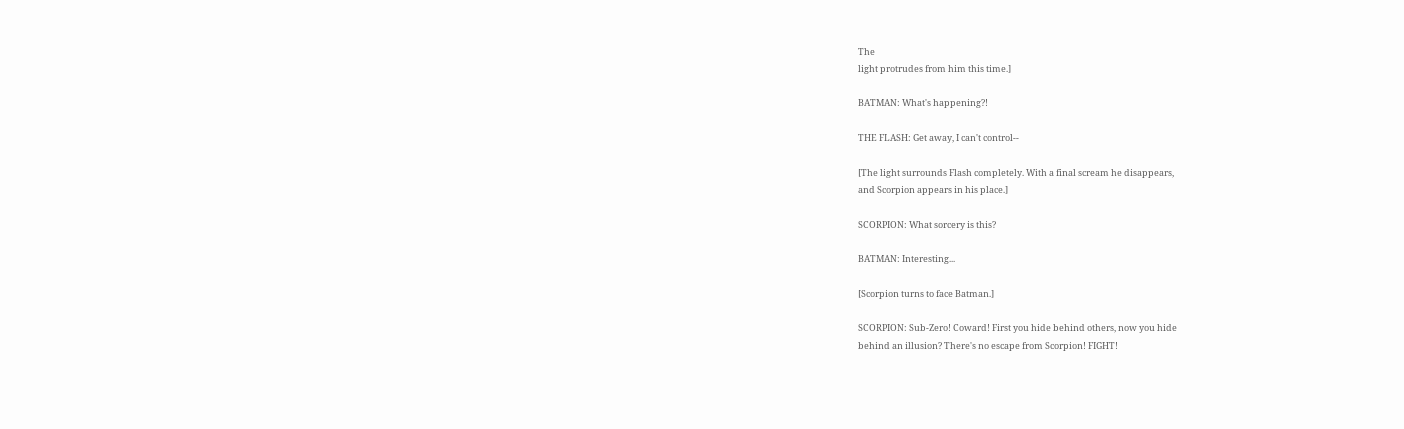The
light protrudes from him this time.]

BATMAN: What's happening?!

THE FLASH: Get away, I can't control--

[The light surrounds Flash completely. With a final scream he disappears,
and Scorpion appears in his place.]

SCORPION: What sorcery is this?

BATMAN: Interesting...

[Scorpion turns to face Batman.]

SCORPION: Sub-Zero! Coward! First you hide behind others, now you hide
behind an illusion? There's no escape from Scorpion! FIGHT!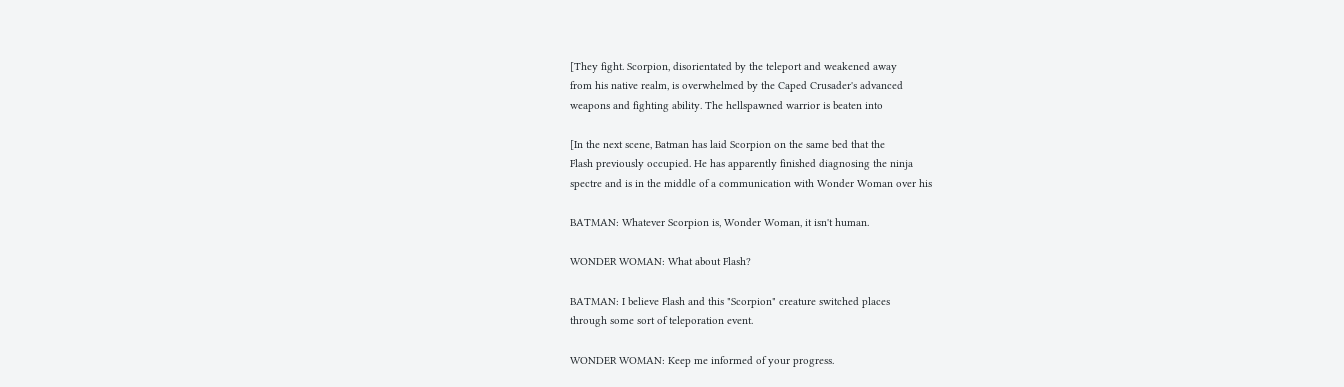[They fight. Scorpion, disorientated by the teleport and weakened away
from his native realm, is overwhelmed by the Caped Crusader's advanced
weapons and fighting ability. The hellspawned warrior is beaten into

[In the next scene, Batman has laid Scorpion on the same bed that the
Flash previously occupied. He has apparently finished diagnosing the ninja
spectre and is in the middle of a communication with Wonder Woman over his

BATMAN: Whatever Scorpion is, Wonder Woman, it isn't human.

WONDER WOMAN: What about Flash?

BATMAN: I believe Flash and this "Scorpion" creature switched places
through some sort of teleporation event.

WONDER WOMAN: Keep me informed of your progress.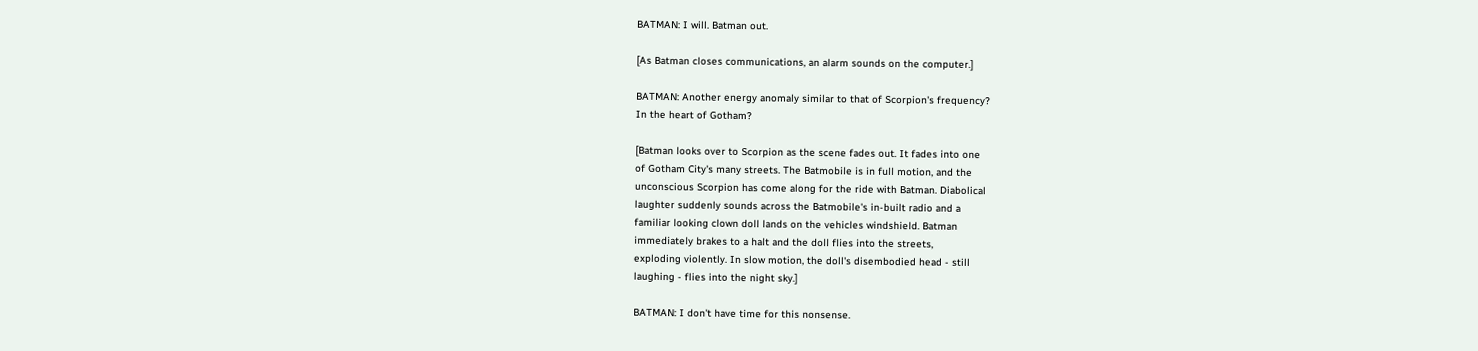BATMAN: I will. Batman out.

[As Batman closes communications, an alarm sounds on the computer.]

BATMAN: Another energy anomaly similar to that of Scorpion's frequency?
In the heart of Gotham?

[Batman looks over to Scorpion as the scene fades out. It fades into one
of Gotham City's many streets. The Batmobile is in full motion, and the
unconscious Scorpion has come along for the ride with Batman. Diabolical
laughter suddenly sounds across the Batmobile's in-built radio and a
familiar looking clown doll lands on the vehicles windshield. Batman
immediately brakes to a halt and the doll flies into the streets,
exploding violently. In slow motion, the doll's disembodied head - still
laughing - flies into the night sky.]

BATMAN: I don't have time for this nonsense.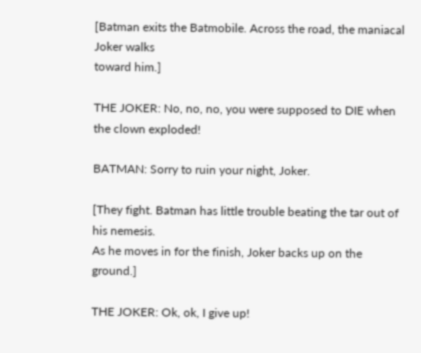[Batman exits the Batmobile. Across the road, the maniacal Joker walks
toward him.]

THE JOKER: No, no, no, you were supposed to DIE when the clown exploded!

BATMAN: Sorry to ruin your night, Joker.

[They fight. Batman has little trouble beating the tar out of his nemesis.
As he moves in for the finish, Joker backs up on the ground.]

THE JOKER: Ok, ok, I give up!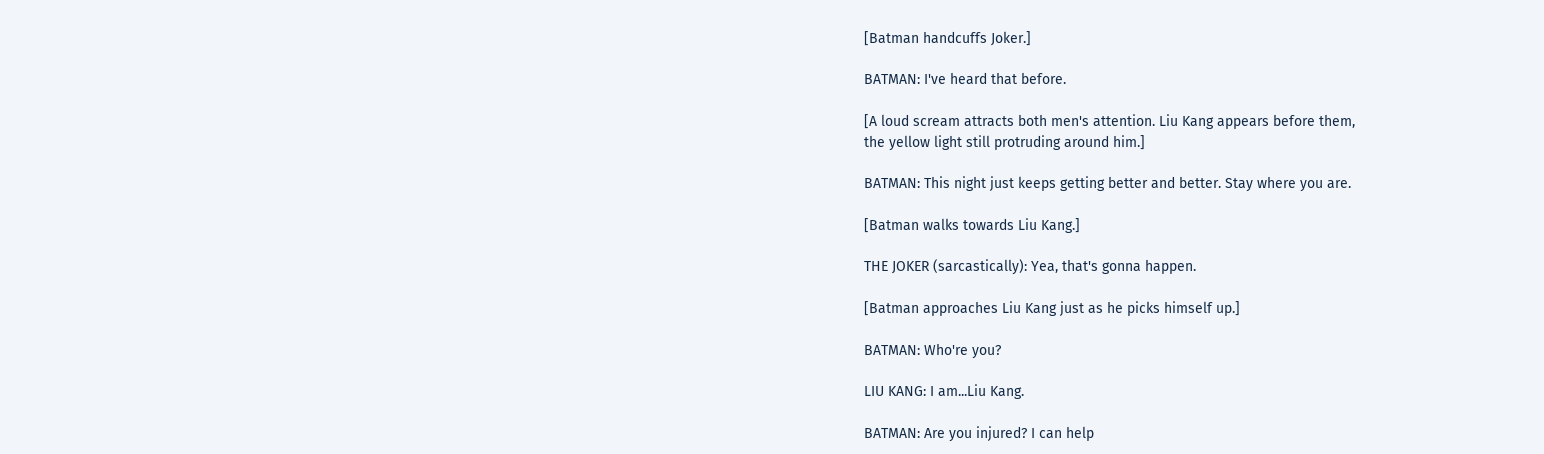[Batman handcuffs Joker.]

BATMAN: I've heard that before.

[A loud scream attracts both men's attention. Liu Kang appears before them,
the yellow light still protruding around him.]

BATMAN: This night just keeps getting better and better. Stay where you are.

[Batman walks towards Liu Kang.]

THE JOKER (sarcastically): Yea, that's gonna happen.

[Batman approaches Liu Kang just as he picks himself up.]

BATMAN: Who're you?

LIU KANG: I am...Liu Kang.

BATMAN: Are you injured? I can help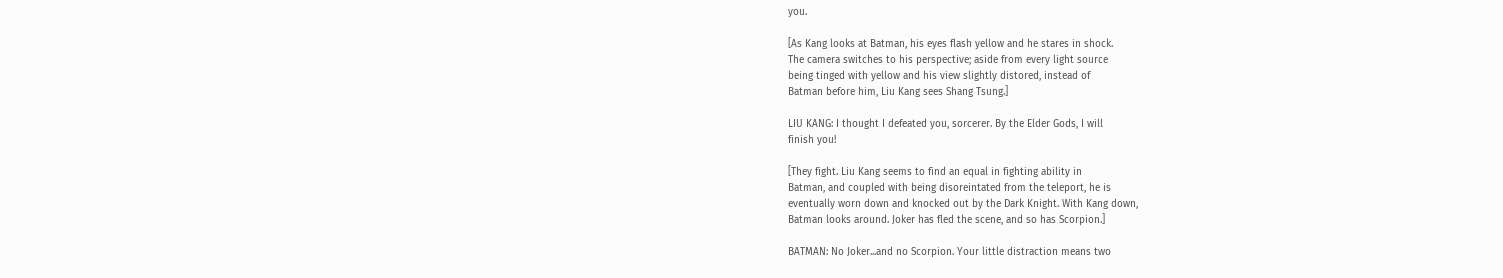you.

[As Kang looks at Batman, his eyes flash yellow and he stares in shock.
The camera switches to his perspective; aside from every light source
being tinged with yellow and his view slightly distored, instead of
Batman before him, Liu Kang sees Shang Tsung.]

LIU KANG: I thought I defeated you, sorcerer. By the Elder Gods, I will
finish you!

[They fight. Liu Kang seems to find an equal in fighting ability in
Batman, and coupled with being disoreintated from the teleport, he is
eventually worn down and knocked out by the Dark Knight. With Kang down,
Batman looks around. Joker has fled the scene, and so has Scorpion.]

BATMAN: No Joker...and no Scorpion. Your little distraction means two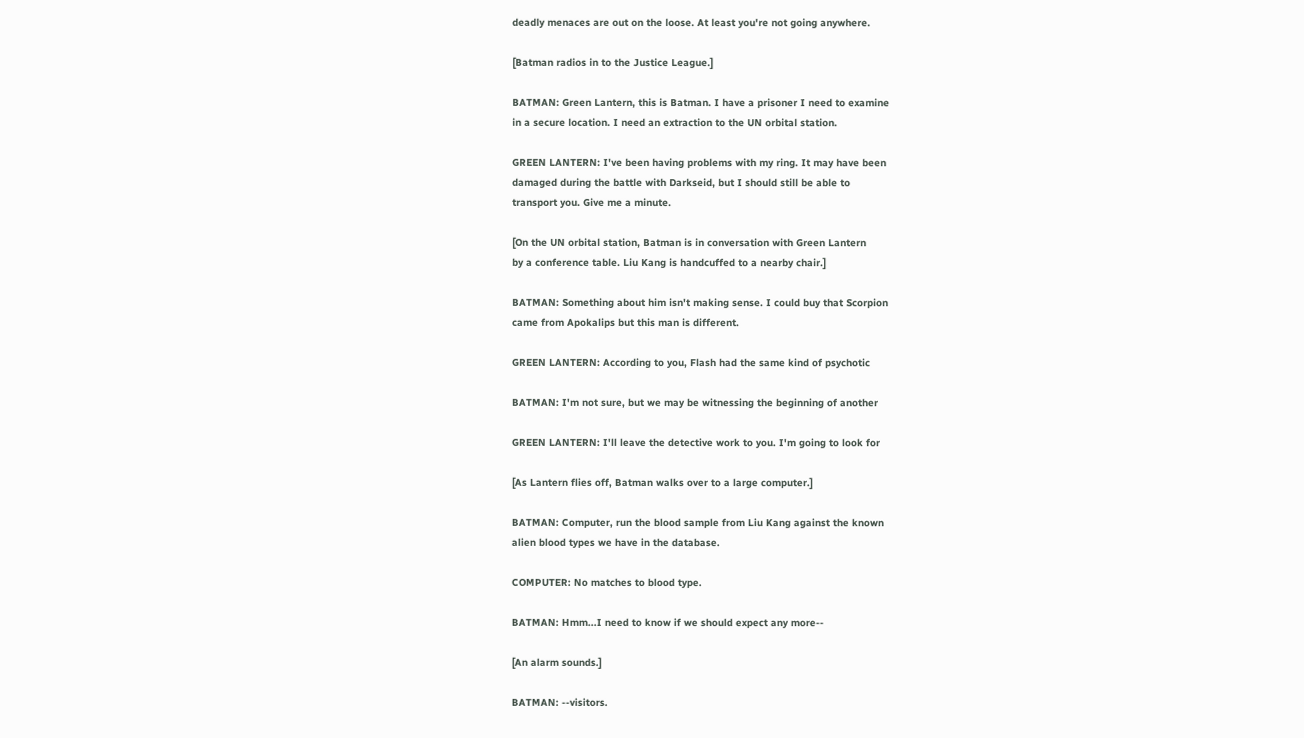deadly menaces are out on the loose. At least you're not going anywhere.

[Batman radios in to the Justice League.]

BATMAN: Green Lantern, this is Batman. I have a prisoner I need to examine
in a secure location. I need an extraction to the UN orbital station.

GREEN LANTERN: I've been having problems with my ring. It may have been
damaged during the battle with Darkseid, but I should still be able to
transport you. Give me a minute.

[On the UN orbital station, Batman is in conversation with Green Lantern
by a conference table. Liu Kang is handcuffed to a nearby chair.]

BATMAN: Something about him isn't making sense. I could buy that Scorpion
came from Apokalips but this man is different.

GREEN LANTERN: According to you, Flash had the same kind of psychotic

BATMAN: I'm not sure, but we may be witnessing the beginning of another

GREEN LANTERN: I'll leave the detective work to you. I'm going to look for

[As Lantern flies off, Batman walks over to a large computer.]

BATMAN: Computer, run the blood sample from Liu Kang against the known
alien blood types we have in the database.

COMPUTER: No matches to blood type.

BATMAN: Hmm...I need to know if we should expect any more--

[An alarm sounds.]

BATMAN: --visitors.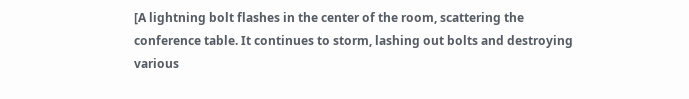[A lightning bolt flashes in the center of the room, scattering the
conference table. It continues to storm, lashing out bolts and destroying
various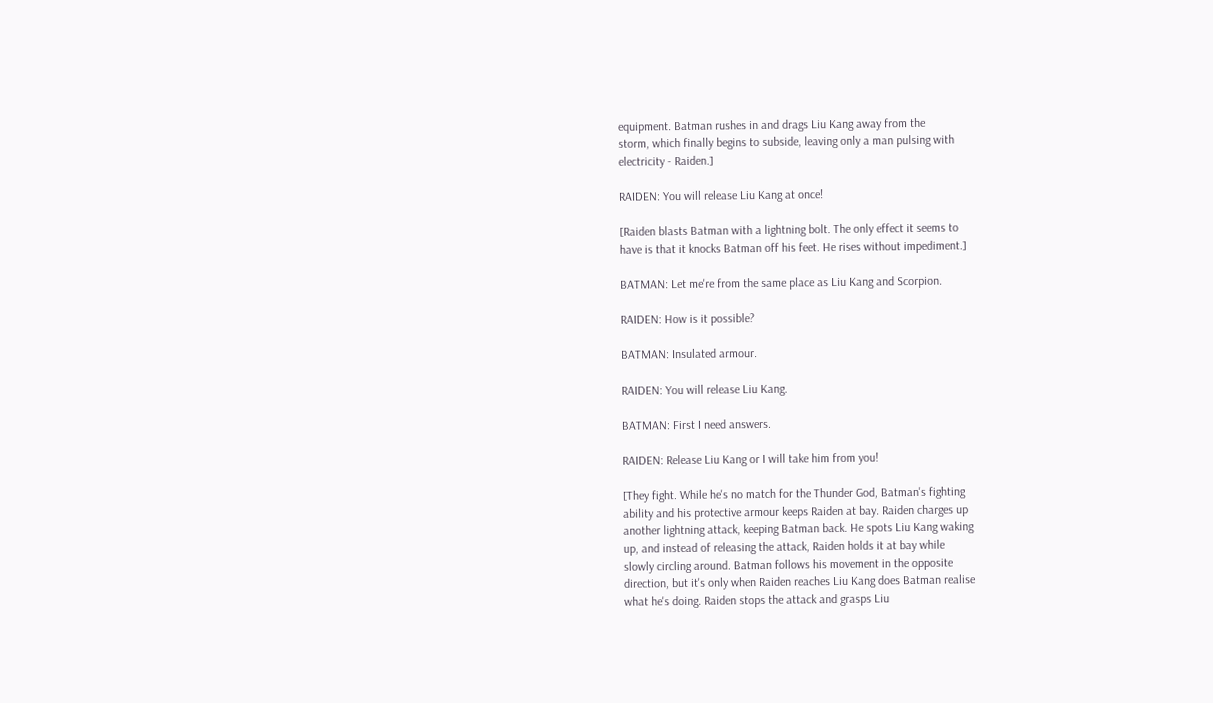equipment. Batman rushes in and drags Liu Kang away from the
storm, which finally begins to subside, leaving only a man pulsing with
electricity - Raiden.]

RAIDEN: You will release Liu Kang at once!

[Raiden blasts Batman with a lightning bolt. The only effect it seems to
have is that it knocks Batman off his feet. He rises without impediment.]

BATMAN: Let me're from the same place as Liu Kang and Scorpion.

RAIDEN: How is it possible?

BATMAN: Insulated armour.

RAIDEN: You will release Liu Kang.

BATMAN: First I need answers.

RAIDEN: Release Liu Kang or I will take him from you!

[They fight. While he's no match for the Thunder God, Batman's fighting
ability and his protective armour keeps Raiden at bay. Raiden charges up
another lightning attack, keeping Batman back. He spots Liu Kang waking
up, and instead of releasing the attack, Raiden holds it at bay while
slowly circling around. Batman follows his movement in the opposite
direction, but it's only when Raiden reaches Liu Kang does Batman realise
what he's doing. Raiden stops the attack and grasps Liu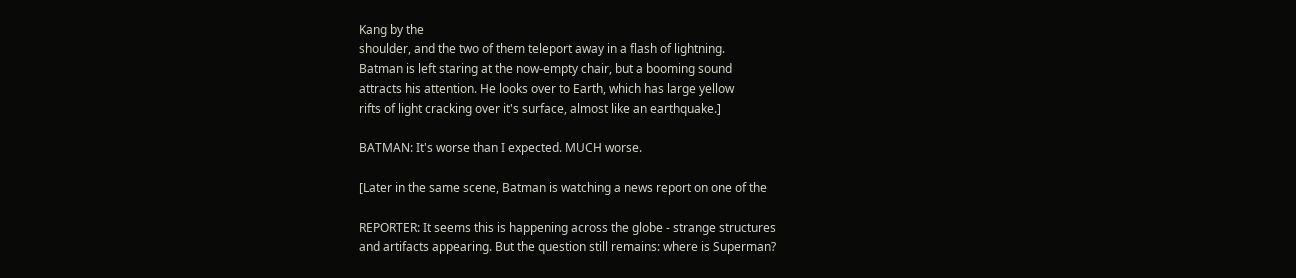Kang by the
shoulder, and the two of them teleport away in a flash of lightning.
Batman is left staring at the now-empty chair, but a booming sound
attracts his attention. He looks over to Earth, which has large yellow
rifts of light cracking over it's surface, almost like an earthquake.]

BATMAN: It's worse than I expected. MUCH worse.

[Later in the same scene, Batman is watching a news report on one of the

REPORTER: It seems this is happening across the globe - strange structures
and artifacts appearing. But the question still remains: where is Superman?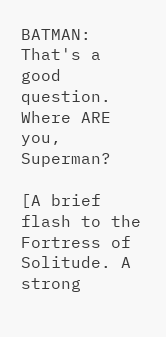BATMAN: That's a good question. Where ARE you, Superman?

[A brief flash to the Fortress of Solitude. A strong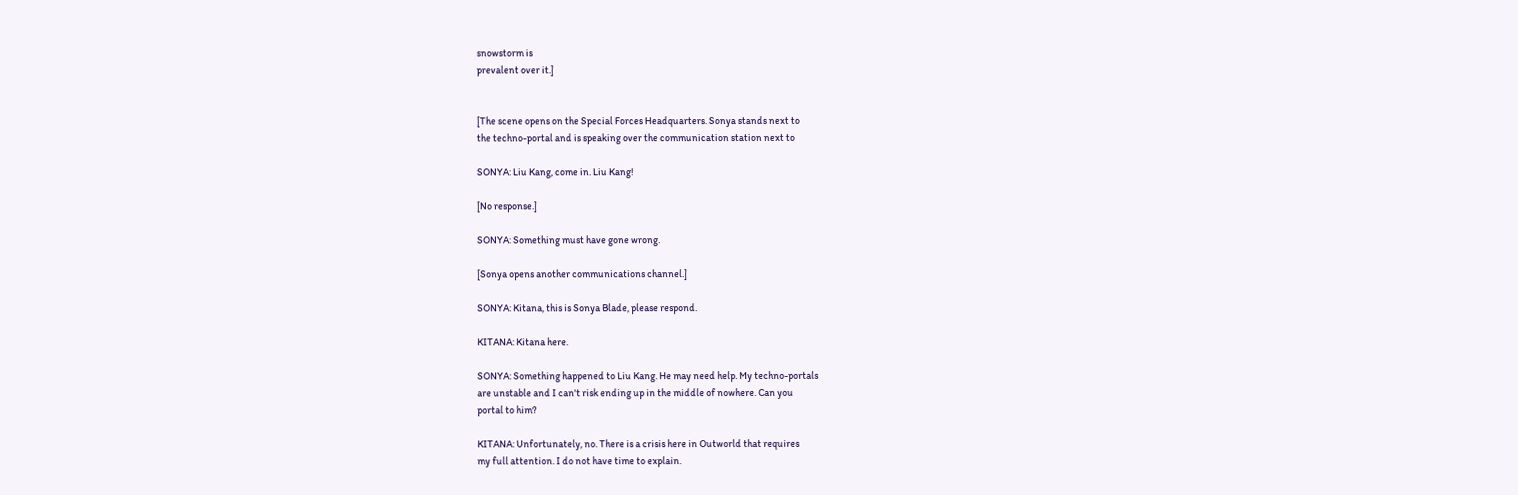snowstorm is
prevalent over it.]


[The scene opens on the Special Forces Headquarters. Sonya stands next to
the techno-portal and is speaking over the communication station next to

SONYA: Liu Kang, come in. Liu Kang!

[No response.]

SONYA: Something must have gone wrong.

[Sonya opens another communications channel.]

SONYA: Kitana, this is Sonya Blade, please respond.

KITANA: Kitana here.

SONYA: Something happened to Liu Kang. He may need help. My techno-portals
are unstable and I can't risk ending up in the middle of nowhere. Can you
portal to him?

KITANA: Unfortunately, no. There is a crisis here in Outworld that requires
my full attention. I do not have time to explain.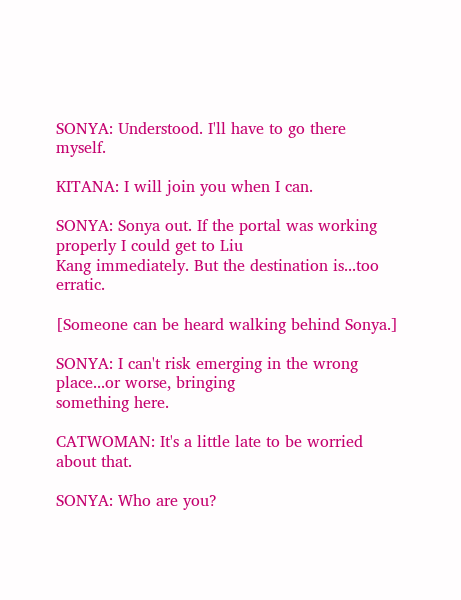SONYA: Understood. I'll have to go there myself.

KITANA: I will join you when I can.

SONYA: Sonya out. If the portal was working properly I could get to Liu
Kang immediately. But the destination is...too erratic.

[Someone can be heard walking behind Sonya.]

SONYA: I can't risk emerging in the wrong place...or worse, bringing
something here.

CATWOMAN: It's a little late to be worried about that.

SONYA: Who are you?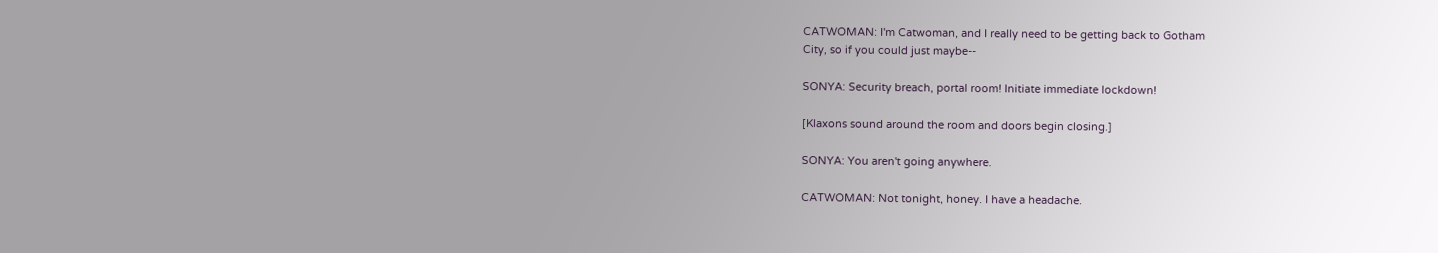CATWOMAN: I'm Catwoman, and I really need to be getting back to Gotham
City, so if you could just maybe--

SONYA: Security breach, portal room! Initiate immediate lockdown!

[Klaxons sound around the room and doors begin closing.]

SONYA: You aren't going anywhere.

CATWOMAN: Not tonight, honey. I have a headache.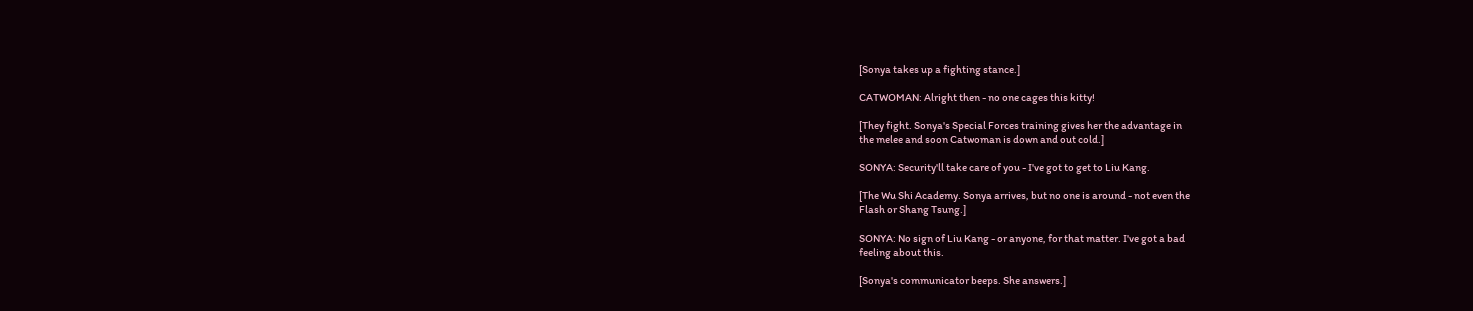[Sonya takes up a fighting stance.]

CATWOMAN: Alright then - no one cages this kitty!

[They fight. Sonya's Special Forces training gives her the advantage in
the melee and soon Catwoman is down and out cold.]

SONYA: Security'll take care of you - I've got to get to Liu Kang.

[The Wu Shi Academy. Sonya arrives, but no one is around - not even the
Flash or Shang Tsung.]

SONYA: No sign of Liu Kang - or anyone, for that matter. I've got a bad
feeling about this.

[Sonya's communicator beeps. She answers.]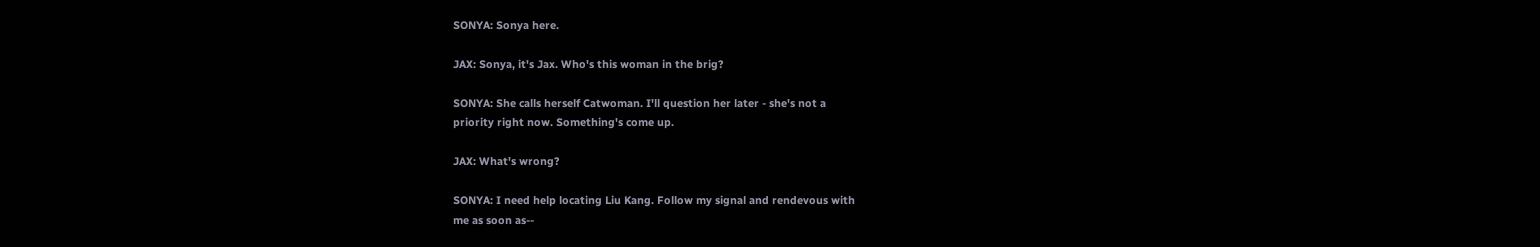SONYA: Sonya here.

JAX: Sonya, it's Jax. Who's this woman in the brig?

SONYA: She calls herself Catwoman. I'll question her later - she's not a
priority right now. Something's come up.

JAX: What's wrong?

SONYA: I need help locating Liu Kang. Follow my signal and rendevous with
me as soon as--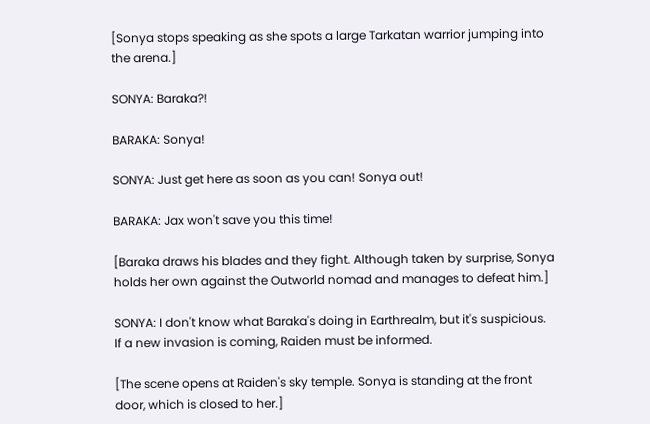[Sonya stops speaking as she spots a large Tarkatan warrior jumping into
the arena.]

SONYA: Baraka?!

BARAKA: Sonya!

SONYA: Just get here as soon as you can! Sonya out!

BARAKA: Jax won't save you this time!

[Baraka draws his blades and they fight. Although taken by surprise, Sonya
holds her own against the Outworld nomad and manages to defeat him.]

SONYA: I don't know what Baraka's doing in Earthrealm, but it's suspicious.
If a new invasion is coming, Raiden must be informed.

[The scene opens at Raiden's sky temple. Sonya is standing at the front
door, which is closed to her.]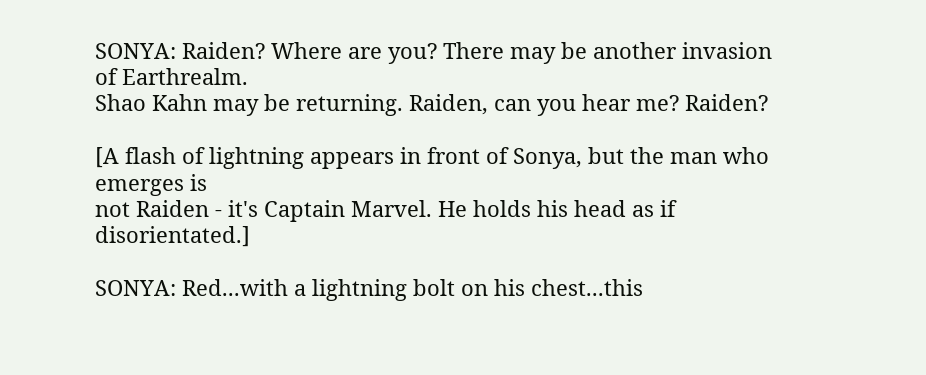SONYA: Raiden? Where are you? There may be another invasion of Earthrealm.
Shao Kahn may be returning. Raiden, can you hear me? Raiden?

[A flash of lightning appears in front of Sonya, but the man who emerges is
not Raiden - it's Captain Marvel. He holds his head as if disorientated.]

SONYA: Red...with a lightning bolt on his chest...this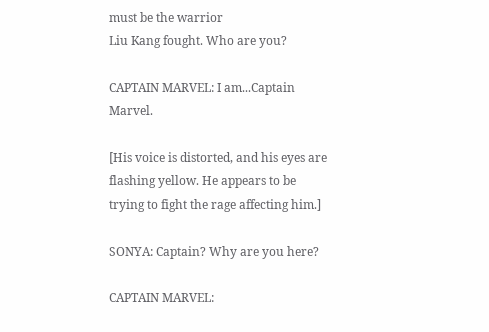must be the warrior
Liu Kang fought. Who are you?

CAPTAIN MARVEL: I am...Captain Marvel.

[His voice is distorted, and his eyes are flashing yellow. He appears to be
trying to fight the rage affecting him.]

SONYA: Captain? Why are you here?

CAPTAIN MARVEL: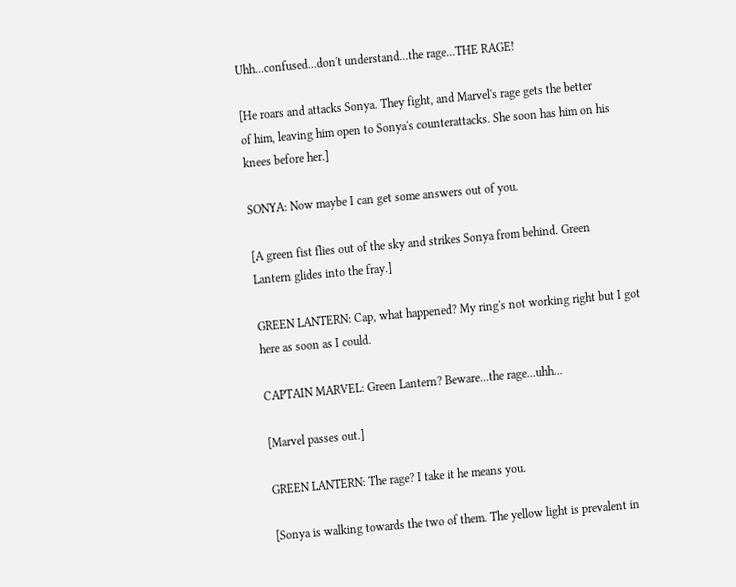Uhh...confused...don't understand...the rage...THE RAGE!

[He roars and attacks Sonya. They fight, and Marvel's rage gets the better
of him, leaving him open to Sonya's counterattacks. She soon has him on his
knees before her.]

SONYA: Now maybe I can get some answers out of you.

[A green fist flies out of the sky and strikes Sonya from behind. Green
Lantern glides into the fray.]

GREEN LANTERN: Cap, what happened? My ring's not working right but I got
here as soon as I could.

CAPTAIN MARVEL: Green Lantern? Beware...the rage...uhh...

[Marvel passes out.]

GREEN LANTERN: The rage? I take it he means you.

[Sonya is walking towards the two of them. The yellow light is prevalent in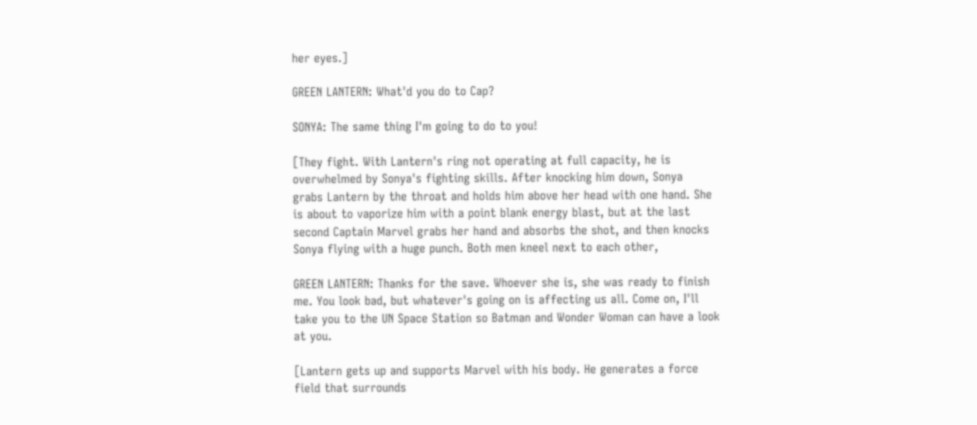her eyes.]

GREEN LANTERN: What'd you do to Cap?

SONYA: The same thing I'm going to do to you!

[They fight. With Lantern's ring not operating at full capacity, he is
overwhelmed by Sonya's fighting skills. After knocking him down, Sonya
grabs Lantern by the throat and holds him above her head with one hand. She
is about to vaporize him with a point blank energy blast, but at the last
second Captain Marvel grabs her hand and absorbs the shot, and then knocks
Sonya flying with a huge punch. Both men kneel next to each other,

GREEN LANTERN: Thanks for the save. Whoever she is, she was ready to finish
me. You look bad, but whatever's going on is affecting us all. Come on, I'll
take you to the UN Space Station so Batman and Wonder Woman can have a look
at you.

[Lantern gets up and supports Marvel with his body. He generates a force
field that surrounds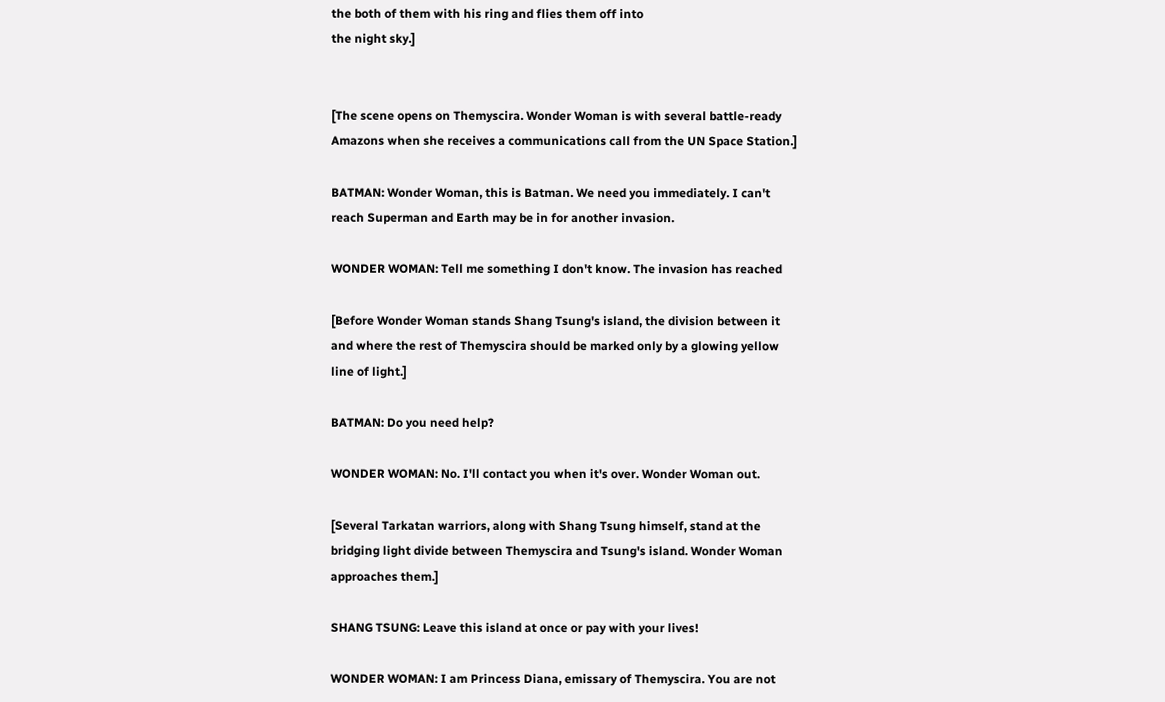the both of them with his ring and flies them off into
the night sky.]


[The scene opens on Themyscira. Wonder Woman is with several battle-ready
Amazons when she receives a communications call from the UN Space Station.]

BATMAN: Wonder Woman, this is Batman. We need you immediately. I can't
reach Superman and Earth may be in for another invasion.

WONDER WOMAN: Tell me something I don't know. The invasion has reached

[Before Wonder Woman stands Shang Tsung's island, the division between it
and where the rest of Themyscira should be marked only by a glowing yellow
line of light.]

BATMAN: Do you need help?

WONDER WOMAN: No. I'll contact you when it's over. Wonder Woman out.

[Several Tarkatan warriors, along with Shang Tsung himself, stand at the
bridging light divide between Themyscira and Tsung's island. Wonder Woman
approaches them.]

SHANG TSUNG: Leave this island at once or pay with your lives!

WONDER WOMAN: I am Princess Diana, emissary of Themyscira. You are not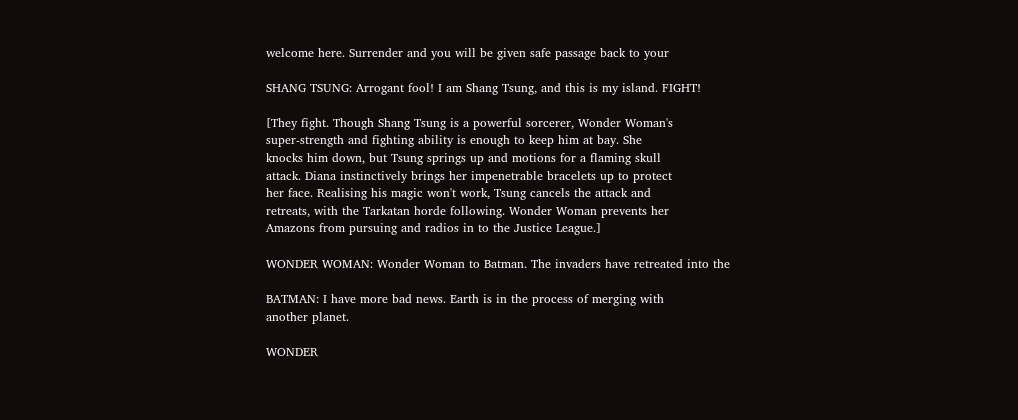welcome here. Surrender and you will be given safe passage back to your

SHANG TSUNG: Arrogant fool! I am Shang Tsung, and this is my island. FIGHT!

[They fight. Though Shang Tsung is a powerful sorcerer, Wonder Woman's
super-strength and fighting ability is enough to keep him at bay. She
knocks him down, but Tsung springs up and motions for a flaming skull
attack. Diana instinctively brings her impenetrable bracelets up to protect
her face. Realising his magic won't work, Tsung cancels the attack and
retreats, with the Tarkatan horde following. Wonder Woman prevents her
Amazons from pursuing and radios in to the Justice League.]

WONDER WOMAN: Wonder Woman to Batman. The invaders have retreated into the

BATMAN: I have more bad news. Earth is in the process of merging with
another planet.

WONDER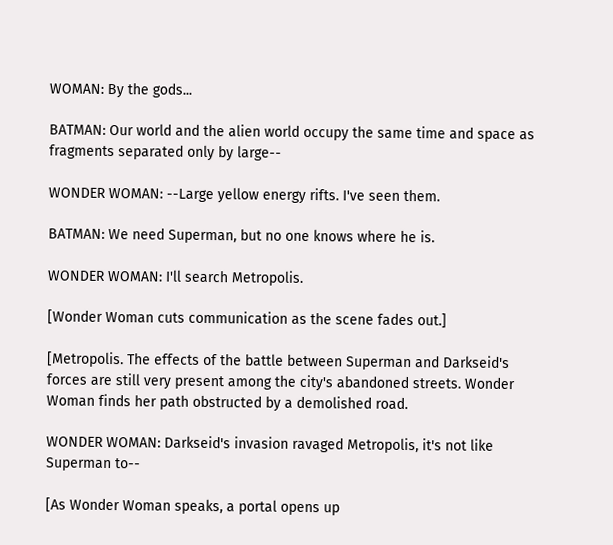WOMAN: By the gods...

BATMAN: Our world and the alien world occupy the same time and space as
fragments separated only by large--

WONDER WOMAN: --Large yellow energy rifts. I've seen them.

BATMAN: We need Superman, but no one knows where he is.

WONDER WOMAN: I'll search Metropolis.

[Wonder Woman cuts communication as the scene fades out.]

[Metropolis. The effects of the battle between Superman and Darkseid's
forces are still very present among the city's abandoned streets. Wonder
Woman finds her path obstructed by a demolished road.

WONDER WOMAN: Darkseid's invasion ravaged Metropolis, it's not like
Superman to--

[As Wonder Woman speaks, a portal opens up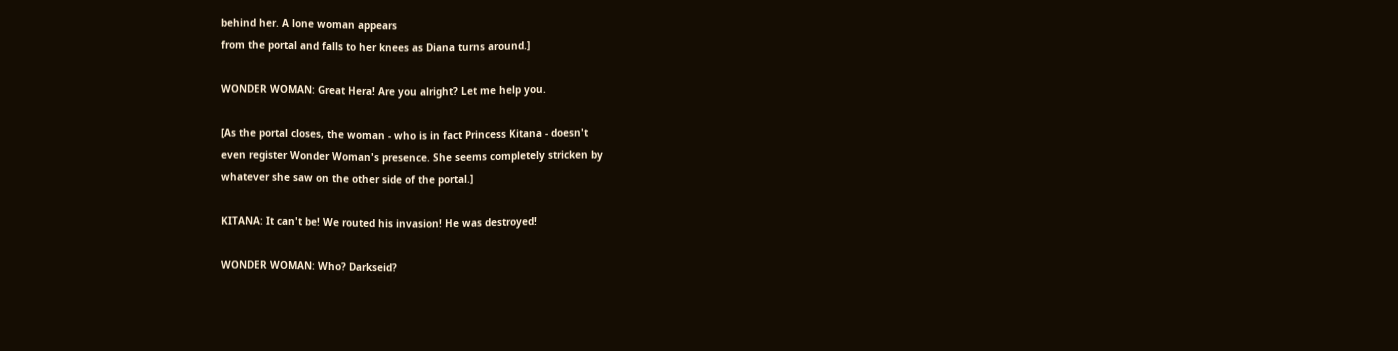behind her. A lone woman appears
from the portal and falls to her knees as Diana turns around.]

WONDER WOMAN: Great Hera! Are you alright? Let me help you.

[As the portal closes, the woman - who is in fact Princess Kitana - doesn't
even register Wonder Woman's presence. She seems completely stricken by
whatever she saw on the other side of the portal.]

KITANA: It can't be! We routed his invasion! He was destroyed!

WONDER WOMAN: Who? Darkseid?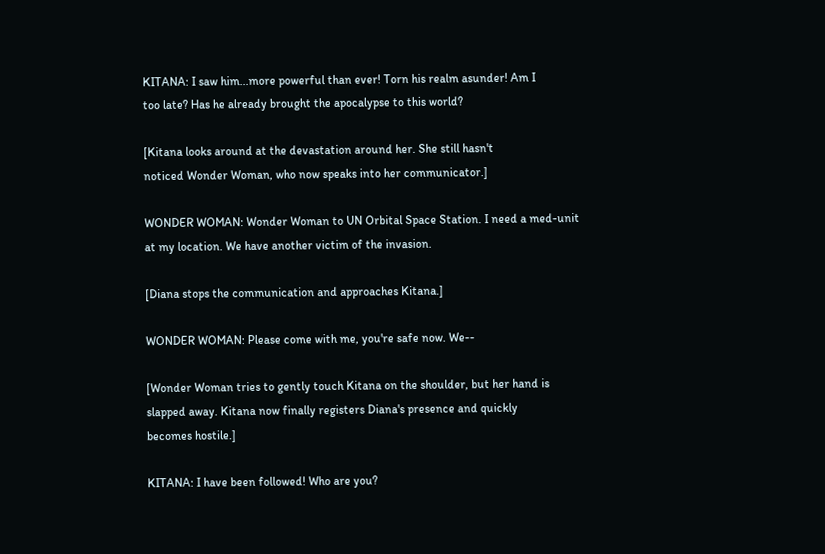KITANA: I saw him...more powerful than ever! Torn his realm asunder! Am I
too late? Has he already brought the apocalypse to this world?

[Kitana looks around at the devastation around her. She still hasn't
noticed Wonder Woman, who now speaks into her communicator.]

WONDER WOMAN: Wonder Woman to UN Orbital Space Station. I need a med-unit
at my location. We have another victim of the invasion.

[Diana stops the communication and approaches Kitana.]

WONDER WOMAN: Please come with me, you're safe now. We--

[Wonder Woman tries to gently touch Kitana on the shoulder, but her hand is
slapped away. Kitana now finally registers Diana's presence and quickly
becomes hostile.]

KITANA: I have been followed! Who are you?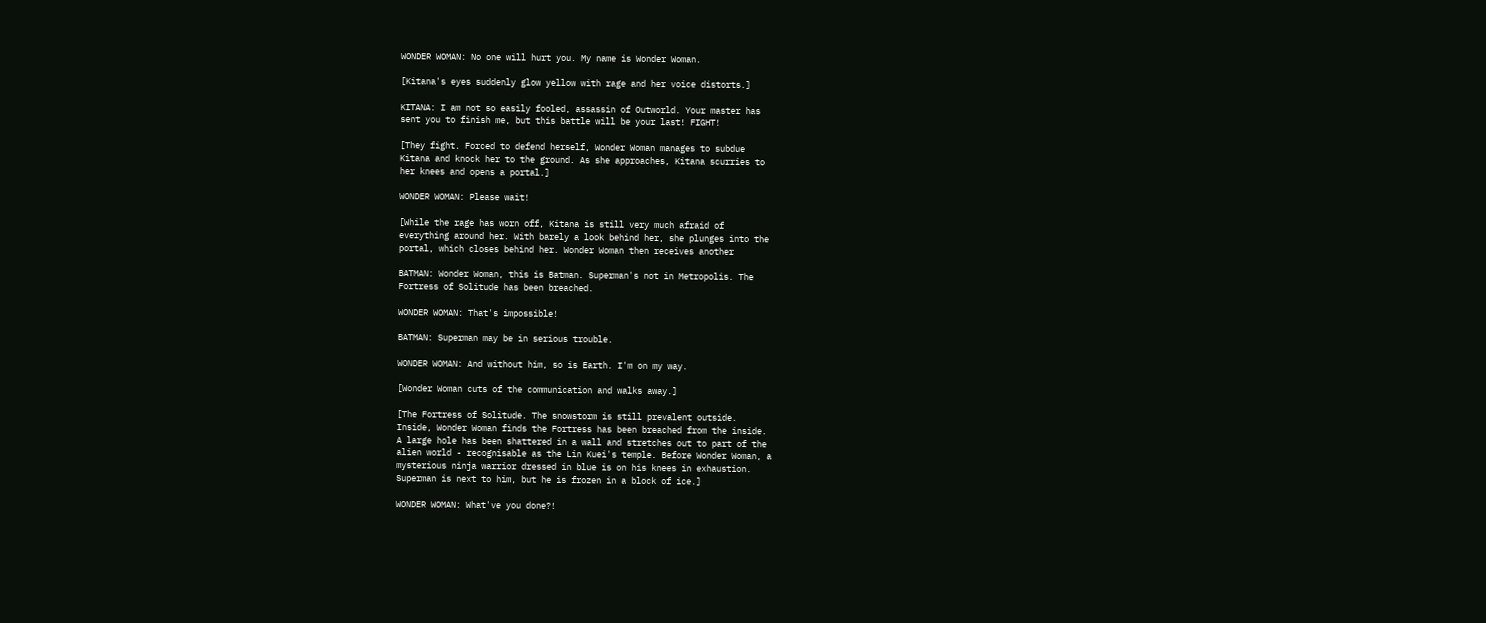WONDER WOMAN: No one will hurt you. My name is Wonder Woman.

[Kitana's eyes suddenly glow yellow with rage and her voice distorts.]

KITANA: I am not so easily fooled, assassin of Outworld. Your master has
sent you to finish me, but this battle will be your last! FIGHT!

[They fight. Forced to defend herself, Wonder Woman manages to subdue
Kitana and knock her to the ground. As she approaches, Kitana scurries to
her knees and opens a portal.]

WONDER WOMAN: Please wait!

[While the rage has worn off, Kitana is still very much afraid of
everything around her. With barely a look behind her, she plunges into the
portal, which closes behind her. Wonder Woman then receives another

BATMAN: Wonder Woman, this is Batman. Superman's not in Metropolis. The
Fortress of Solitude has been breached.

WONDER WOMAN: That's impossible!

BATMAN: Superman may be in serious trouble.

WONDER WOMAN: And without him, so is Earth. I'm on my way.

[Wonder Woman cuts of the communication and walks away.]

[The Fortress of Solitude. The snowstorm is still prevalent outside.
Inside, Wonder Woman finds the Fortress has been breached from the inside.
A large hole has been shattered in a wall and stretches out to part of the
alien world - recognisable as the Lin Kuei's temple. Before Wonder Woman, a
mysterious ninja warrior dressed in blue is on his knees in exhaustion.
Superman is next to him, but he is frozen in a block of ice.]

WONDER WOMAN: What've you done?!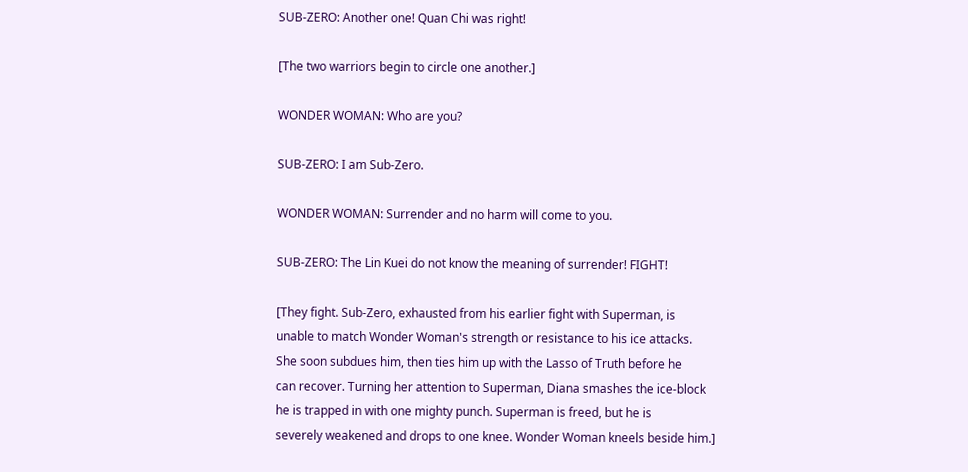SUB-ZERO: Another one! Quan Chi was right!

[The two warriors begin to circle one another.]

WONDER WOMAN: Who are you?

SUB-ZERO: I am Sub-Zero.

WONDER WOMAN: Surrender and no harm will come to you.

SUB-ZERO: The Lin Kuei do not know the meaning of surrender! FIGHT!

[They fight. Sub-Zero, exhausted from his earlier fight with Superman, is
unable to match Wonder Woman's strength or resistance to his ice attacks.
She soon subdues him, then ties him up with the Lasso of Truth before he
can recover. Turning her attention to Superman, Diana smashes the ice-block
he is trapped in with one mighty punch. Superman is freed, but he is
severely weakened and drops to one knee. Wonder Woman kneels beside him.]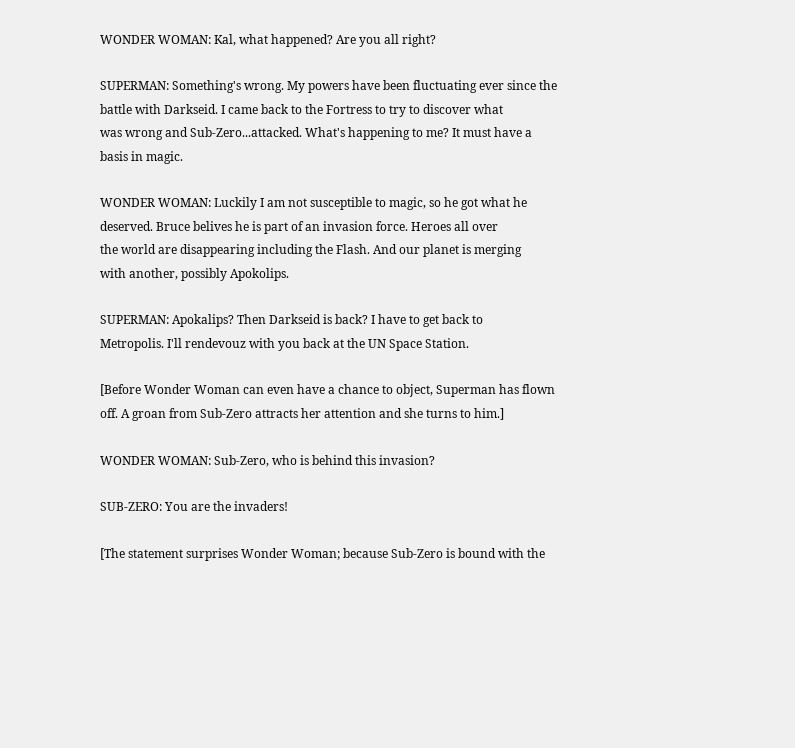WONDER WOMAN: Kal, what happened? Are you all right?

SUPERMAN: Something's wrong. My powers have been fluctuating ever since the
battle with Darkseid. I came back to the Fortress to try to discover what
was wrong and Sub-Zero...attacked. What's happening to me? It must have a
basis in magic.

WONDER WOMAN: Luckily I am not susceptible to magic, so he got what he
deserved. Bruce belives he is part of an invasion force. Heroes all over
the world are disappearing including the Flash. And our planet is merging
with another, possibly Apokolips.

SUPERMAN: Apokalips? Then Darkseid is back? I have to get back to
Metropolis. I'll rendevouz with you back at the UN Space Station.

[Before Wonder Woman can even have a chance to object, Superman has flown
off. A groan from Sub-Zero attracts her attention and she turns to him.]

WONDER WOMAN: Sub-Zero, who is behind this invasion?

SUB-ZERO: You are the invaders!

[The statement surprises Wonder Woman; because Sub-Zero is bound with the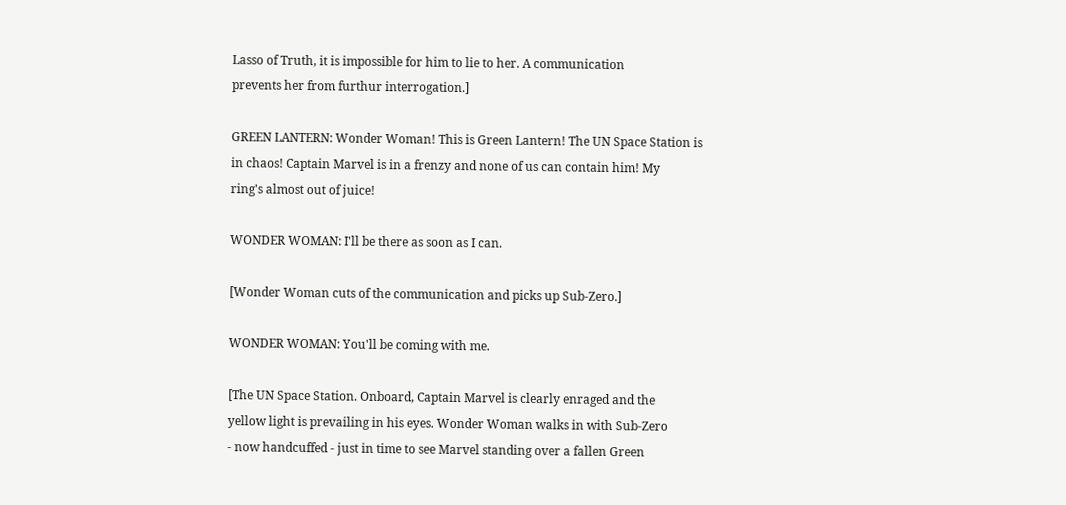Lasso of Truth, it is impossible for him to lie to her. A communication
prevents her from furthur interrogation.]

GREEN LANTERN: Wonder Woman! This is Green Lantern! The UN Space Station is
in chaos! Captain Marvel is in a frenzy and none of us can contain him! My
ring's almost out of juice!

WONDER WOMAN: I'll be there as soon as I can.

[Wonder Woman cuts of the communication and picks up Sub-Zero.]

WONDER WOMAN: You'll be coming with me.

[The UN Space Station. Onboard, Captain Marvel is clearly enraged and the
yellow light is prevailing in his eyes. Wonder Woman walks in with Sub-Zero
- now handcuffed - just in time to see Marvel standing over a fallen Green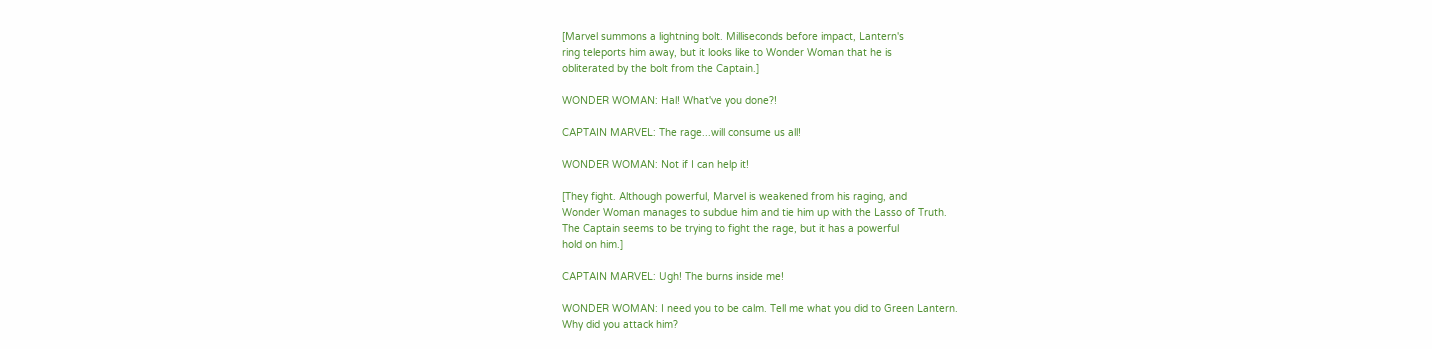[Marvel summons a lightning bolt. Milliseconds before impact, Lantern's
ring teleports him away, but it looks like to Wonder Woman that he is
obliterated by the bolt from the Captain.]

WONDER WOMAN: Hal! What've you done?!

CAPTAIN MARVEL: The rage...will consume us all!

WONDER WOMAN: Not if I can help it!

[They fight. Although powerful, Marvel is weakened from his raging, and
Wonder Woman manages to subdue him and tie him up with the Lasso of Truth.
The Captain seems to be trying to fight the rage, but it has a powerful
hold on him.]

CAPTAIN MARVEL: Ugh! The burns inside me!

WONDER WOMAN: I need you to be calm. Tell me what you did to Green Lantern.
Why did you attack him?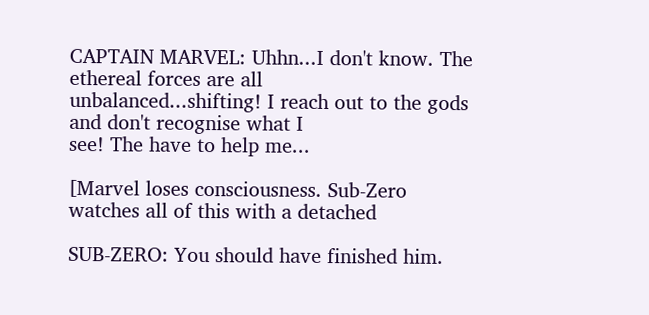CAPTAIN MARVEL: Uhhn...I don't know. The ethereal forces are all
unbalanced...shifting! I reach out to the gods and don't recognise what I
see! The have to help me...

[Marvel loses consciousness. Sub-Zero watches all of this with a detached

SUB-ZERO: You should have finished him.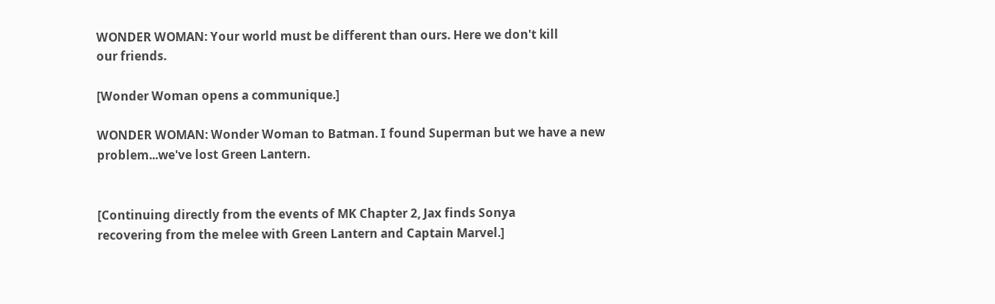WONDER WOMAN: Your world must be different than ours. Here we don't kill
our friends.

[Wonder Woman opens a communique.]

WONDER WOMAN: Wonder Woman to Batman. I found Superman but we have a new
problem...we've lost Green Lantern.


[Continuing directly from the events of MK Chapter 2, Jax finds Sonya
recovering from the melee with Green Lantern and Captain Marvel.]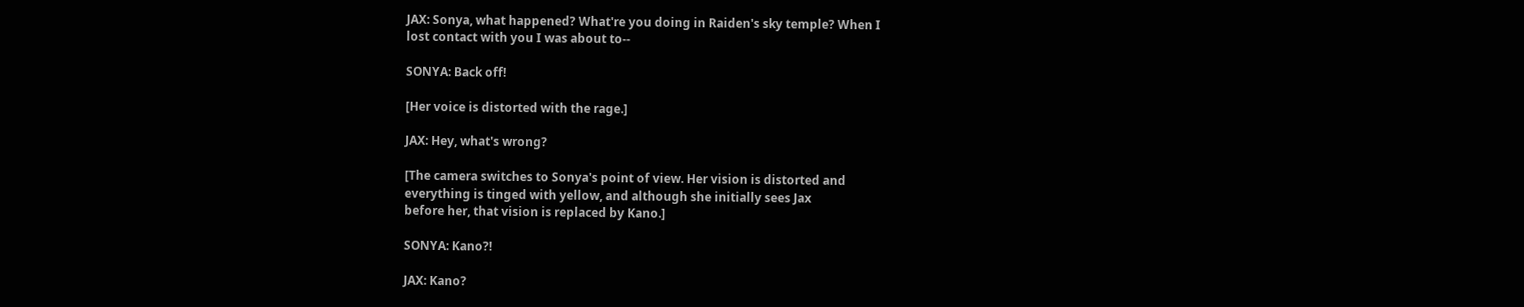JAX: Sonya, what happened? What're you doing in Raiden's sky temple? When I
lost contact with you I was about to--

SONYA: Back off!

[Her voice is distorted with the rage.]

JAX: Hey, what's wrong?

[The camera switches to Sonya's point of view. Her vision is distorted and
everything is tinged with yellow, and although she initially sees Jax
before her, that vision is replaced by Kano.]

SONYA: Kano?!

JAX: Kano?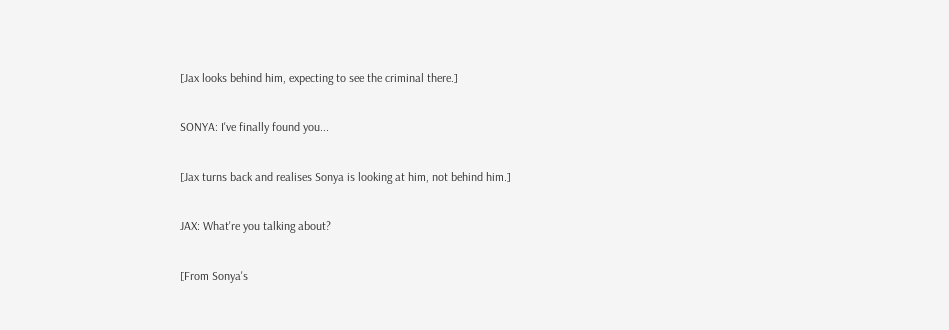[Jax looks behind him, expecting to see the criminal there.]

SONYA: I've finally found you...

[Jax turns back and realises Sonya is looking at him, not behind him.]

JAX: What're you talking about?

[From Sonya's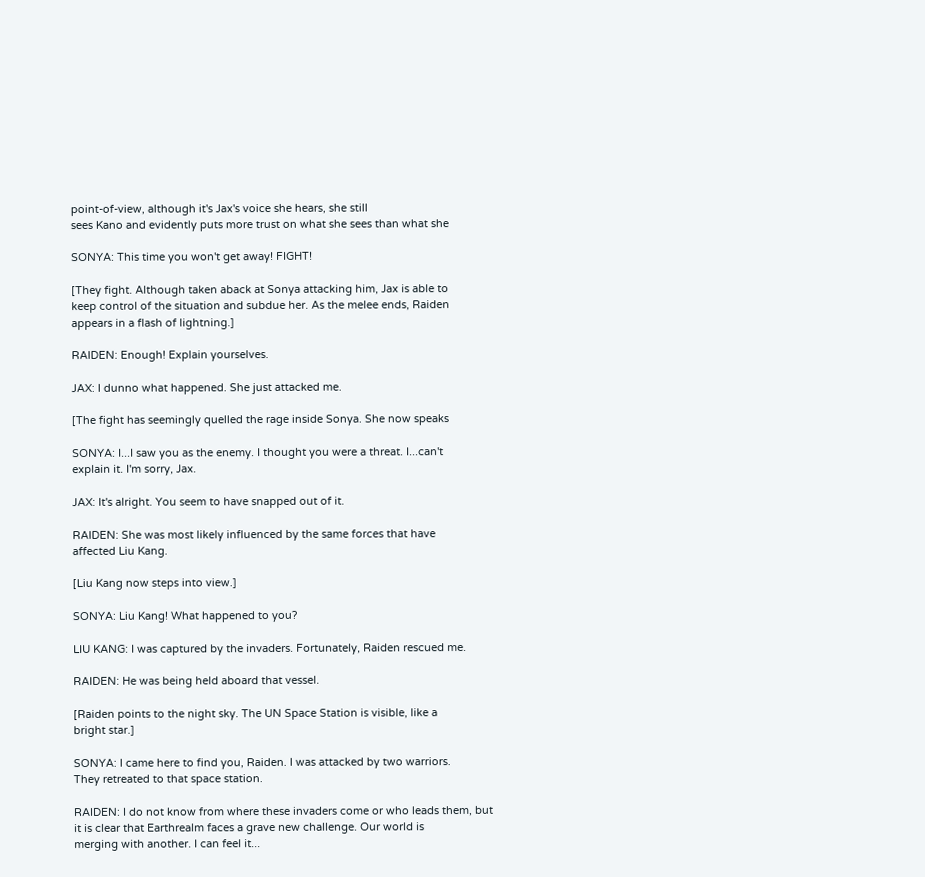point-of-view, although it's Jax's voice she hears, she still
sees Kano and evidently puts more trust on what she sees than what she

SONYA: This time you won't get away! FIGHT!

[They fight. Although taken aback at Sonya attacking him, Jax is able to
keep control of the situation and subdue her. As the melee ends, Raiden
appears in a flash of lightning.]

RAIDEN: Enough! Explain yourselves.

JAX: I dunno what happened. She just attacked me.

[The fight has seemingly quelled the rage inside Sonya. She now speaks

SONYA: I...I saw you as the enemy. I thought you were a threat. I...can't
explain it. I'm sorry, Jax.

JAX: It's alright. You seem to have snapped out of it.

RAIDEN: She was most likely influenced by the same forces that have
affected Liu Kang.

[Liu Kang now steps into view.]

SONYA: Liu Kang! What happened to you?

LIU KANG: I was captured by the invaders. Fortunately, Raiden rescued me.

RAIDEN: He was being held aboard that vessel.

[Raiden points to the night sky. The UN Space Station is visible, like a
bright star.]

SONYA: I came here to find you, Raiden. I was attacked by two warriors.
They retreated to that space station.

RAIDEN: I do not know from where these invaders come or who leads them, but
it is clear that Earthrealm faces a grave new challenge. Our world is
merging with another. I can feel it...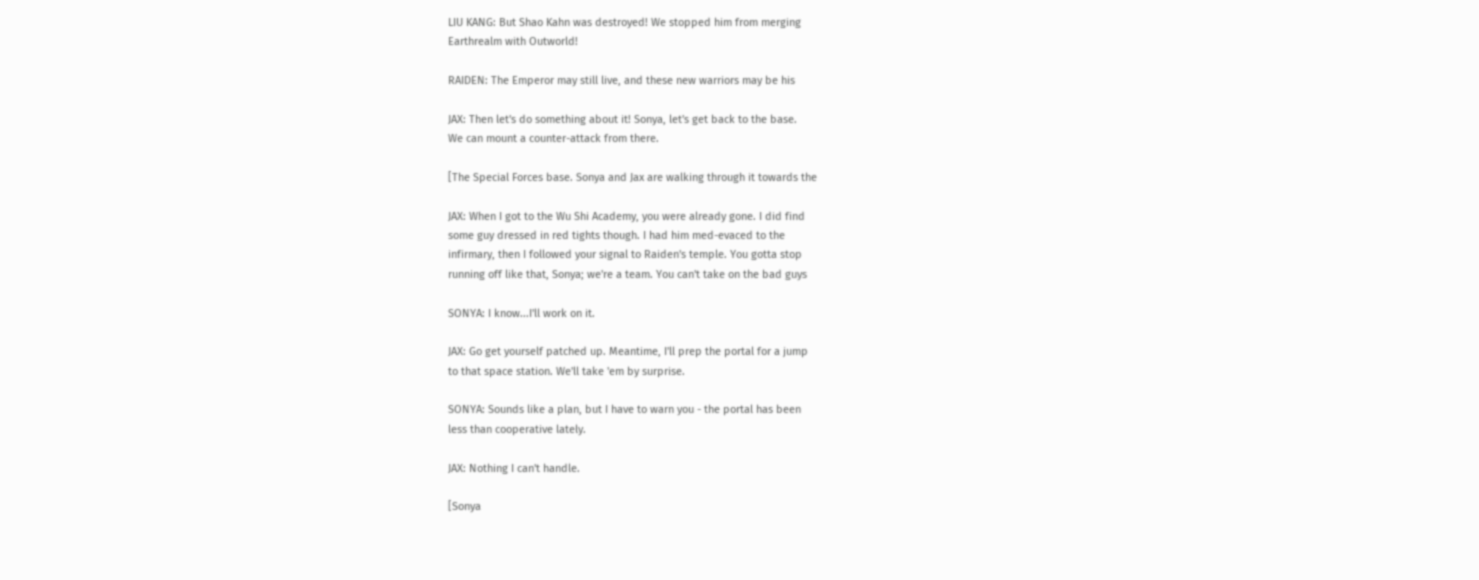LIU KANG: But Shao Kahn was destroyed! We stopped him from merging
Earthrealm with Outworld!

RAIDEN: The Emperor may still live, and these new warriors may be his

JAX: Then let's do something about it! Sonya, let's get back to the base.
We can mount a counter-attack from there.

[The Special Forces base. Sonya and Jax are walking through it towards the

JAX: When I got to the Wu Shi Academy, you were already gone. I did find
some guy dressed in red tights though. I had him med-evaced to the
infirmary, then I followed your signal to Raiden's temple. You gotta stop
running off like that, Sonya; we're a team. You can't take on the bad guys

SONYA: I know...I'll work on it.

JAX: Go get yourself patched up. Meantime, I'll prep the portal for a jump
to that space station. We'll take 'em by surprise.

SONYA: Sounds like a plan, but I have to warn you - the portal has been
less than cooperative lately.

JAX: Nothing I can't handle.

[Sonya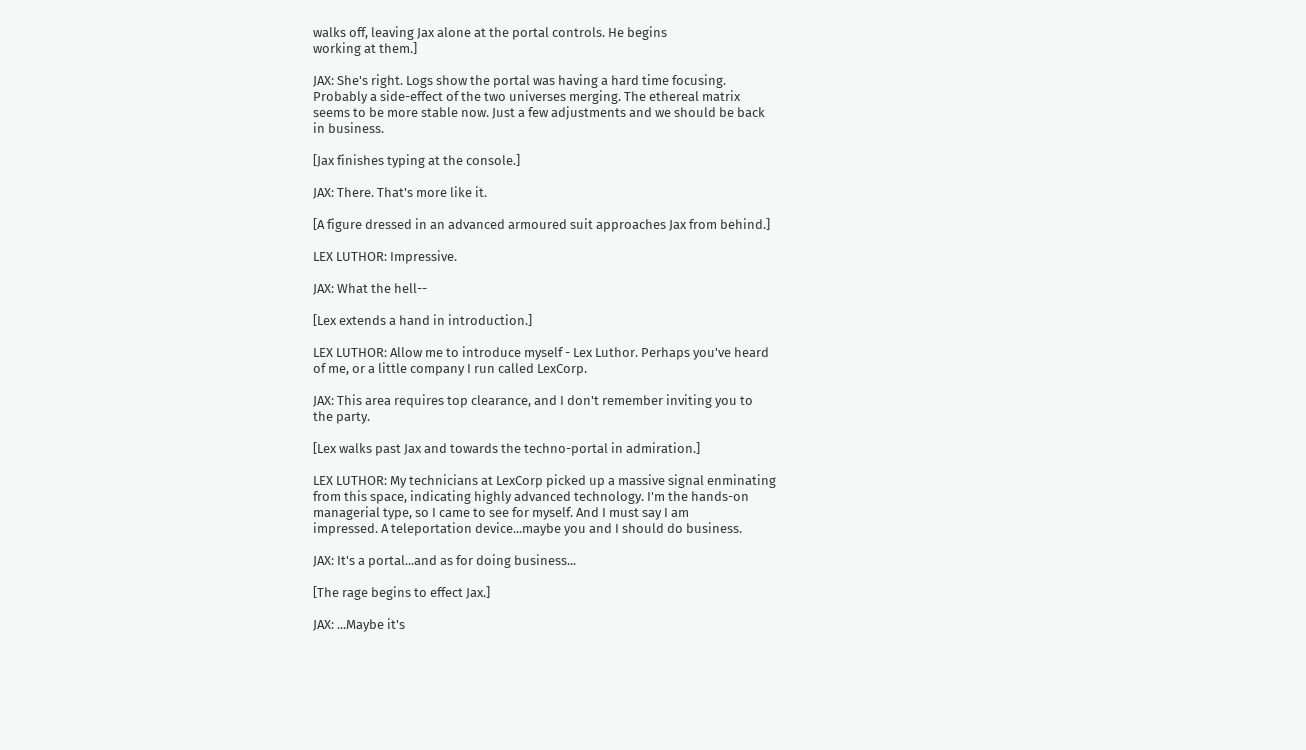walks off, leaving Jax alone at the portal controls. He begins
working at them.]

JAX: She's right. Logs show the portal was having a hard time focusing.
Probably a side-effect of the two universes merging. The ethereal matrix
seems to be more stable now. Just a few adjustments and we should be back
in business.

[Jax finishes typing at the console.]

JAX: There. That's more like it.

[A figure dressed in an advanced armoured suit approaches Jax from behind.]

LEX LUTHOR: Impressive.

JAX: What the hell--

[Lex extends a hand in introduction.]

LEX LUTHOR: Allow me to introduce myself - Lex Luthor. Perhaps you've heard
of me, or a little company I run called LexCorp.

JAX: This area requires top clearance, and I don't remember inviting you to
the party.

[Lex walks past Jax and towards the techno-portal in admiration.]

LEX LUTHOR: My technicians at LexCorp picked up a massive signal enminating
from this space, indicating highly advanced technology. I'm the hands-on
managerial type, so I came to see for myself. And I must say I am
impressed. A teleportation device...maybe you and I should do business.

JAX: It's a portal...and as for doing business...

[The rage begins to effect Jax.]

JAX: ...Maybe it's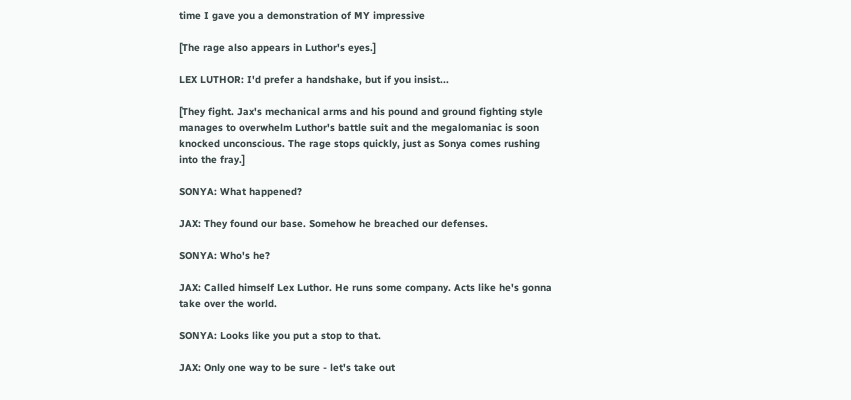time I gave you a demonstration of MY impressive

[The rage also appears in Luthor's eyes.]

LEX LUTHOR: I'd prefer a handshake, but if you insist...

[They fight. Jax's mechanical arms and his pound and ground fighting style
manages to overwhelm Luthor's battle suit and the megalomaniac is soon
knocked unconscious. The rage stops quickly, just as Sonya comes rushing
into the fray.]

SONYA: What happened?

JAX: They found our base. Somehow he breached our defenses.

SONYA: Who's he?

JAX: Called himself Lex Luthor. He runs some company. Acts like he's gonna
take over the world.

SONYA: Looks like you put a stop to that.

JAX: Only one way to be sure - let's take out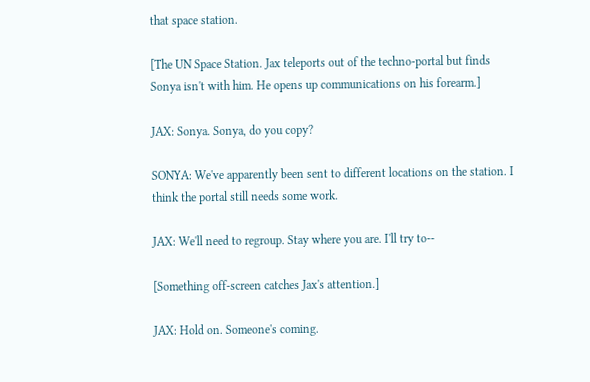that space station.

[The UN Space Station. Jax teleports out of the techno-portal but finds
Sonya isn't with him. He opens up communications on his forearm.]

JAX: Sonya. Sonya, do you copy?

SONYA: We've apparently been sent to different locations on the station. I
think the portal still needs some work.

JAX: We'll need to regroup. Stay where you are. I'll try to--

[Something off-screen catches Jax's attention.]

JAX: Hold on. Someone's coming.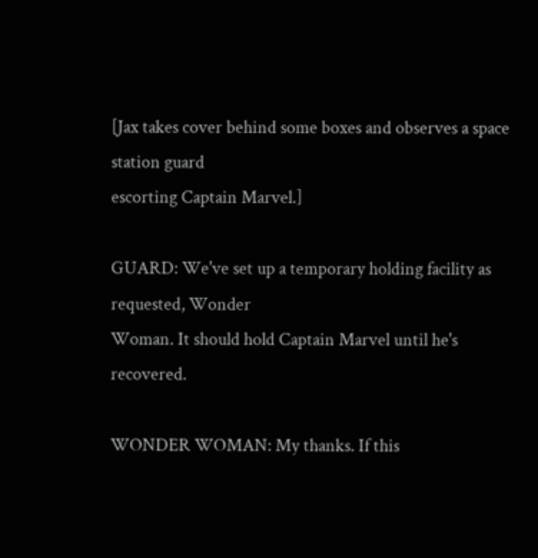[Jax takes cover behind some boxes and observes a space station guard
escorting Captain Marvel.]

GUARD: We've set up a temporary holding facility as requested, Wonder
Woman. It should hold Captain Marvel until he's recovered.

WONDER WOMAN: My thanks. If this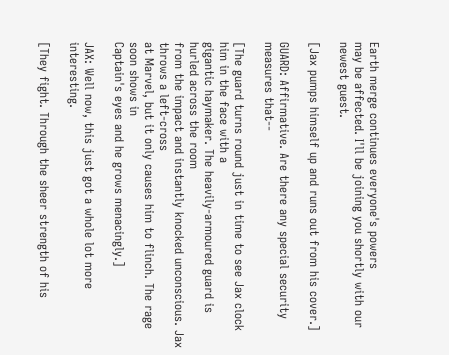Earth merge continues everyone's powers
may be affected. I'll be joining you shortly with our newest guest.

[Jax pumps himself up and runs out from his cover.]

GUARD: Affirmative. Are there any special security measures that--

[The guard turns round just in time to see Jax clock him in the face with a
gigantic haymaker. The heavily-armoured guard is hurled across the room
from the impact and instantly knocked unconscious. Jax throws a left-cross
at Marvel, but it only causes him to flinch. The rage soon shows in
Captain's eyes and he grows menacingly.]

JAX: Well now, this just got a whole lot more interesting.

[They fight. Through the sheer strength of his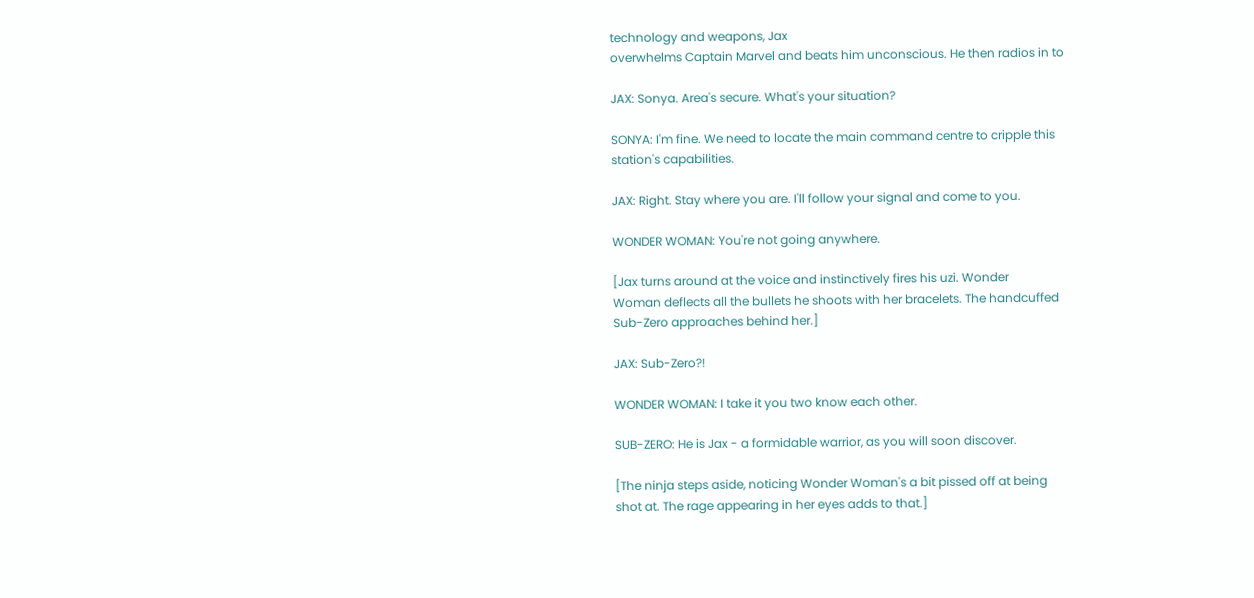technology and weapons, Jax
overwhelms Captain Marvel and beats him unconscious. He then radios in to

JAX: Sonya. Area's secure. What's your situation?

SONYA: I'm fine. We need to locate the main command centre to cripple this
station's capabilities.

JAX: Right. Stay where you are. I'll follow your signal and come to you.

WONDER WOMAN: You're not going anywhere.

[Jax turns around at the voice and instinctively fires his uzi. Wonder
Woman deflects all the bullets he shoots with her bracelets. The handcuffed
Sub-Zero approaches behind her.]

JAX: Sub-Zero?!

WONDER WOMAN: I take it you two know each other.

SUB-ZERO: He is Jax - a formidable warrior, as you will soon discover.

[The ninja steps aside, noticing Wonder Woman's a bit pissed off at being
shot at. The rage appearing in her eyes adds to that.]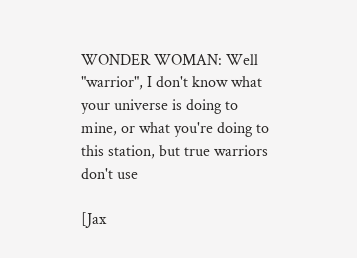WONDER WOMAN: Well "warrior", I don't know what your universe is doing to
mine, or what you're doing to this station, but true warriors don't use

[Jax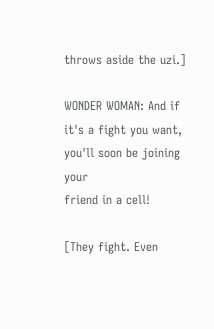throws aside the uzi.]

WONDER WOMAN: And if it's a fight you want, you'll soon be joining your
friend in a cell!

[They fight. Even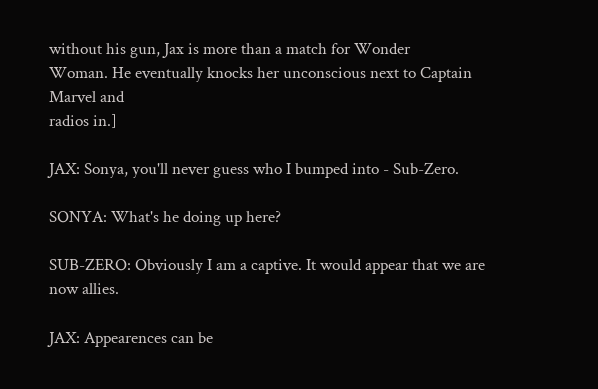without his gun, Jax is more than a match for Wonder
Woman. He eventually knocks her unconscious next to Captain Marvel and
radios in.]

JAX: Sonya, you'll never guess who I bumped into - Sub-Zero.

SONYA: What's he doing up here?

SUB-ZERO: Obviously I am a captive. It would appear that we are now allies.

JAX: Appearences can be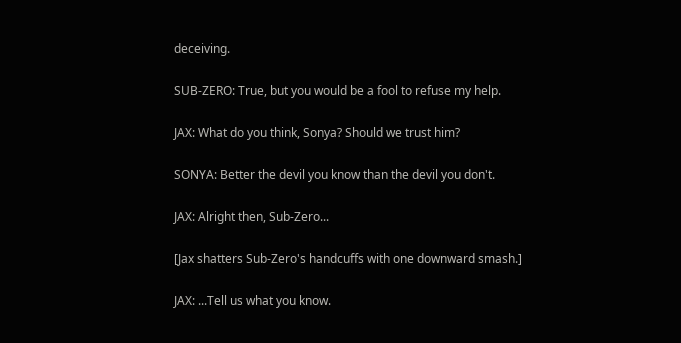deceiving.

SUB-ZERO: True, but you would be a fool to refuse my help.

JAX: What do you think, Sonya? Should we trust him?

SONYA: Better the devil you know than the devil you don't.

JAX: Alright then, Sub-Zero...

[Jax shatters Sub-Zero's handcuffs with one downward smash.]

JAX: ...Tell us what you know.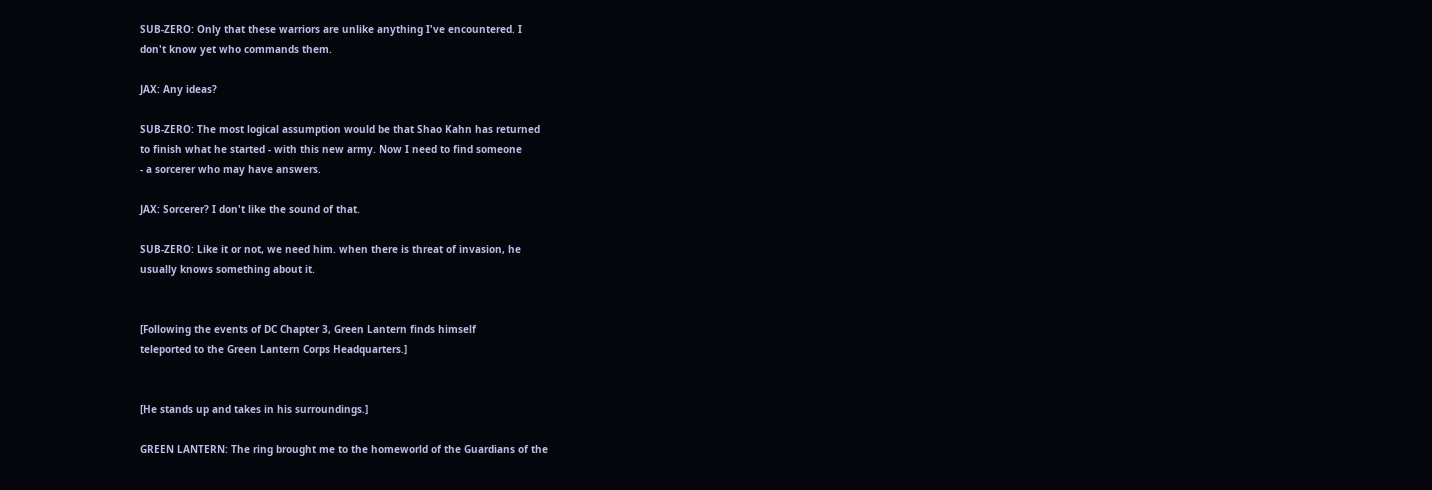SUB-ZERO: Only that these warriors are unlike anything I've encountered. I
don't know yet who commands them.

JAX: Any ideas?

SUB-ZERO: The most logical assumption would be that Shao Kahn has returned
to finish what he started - with this new army. Now I need to find someone
- a sorcerer who may have answers.

JAX: Sorcerer? I don't like the sound of that.

SUB-ZERO: Like it or not, we need him. when there is threat of invasion, he
usually knows something about it.


[Following the events of DC Chapter 3, Green Lantern finds himself
teleported to the Green Lantern Corps Headquarters.]


[He stands up and takes in his surroundings.]

GREEN LANTERN: The ring brought me to the homeworld of the Guardians of the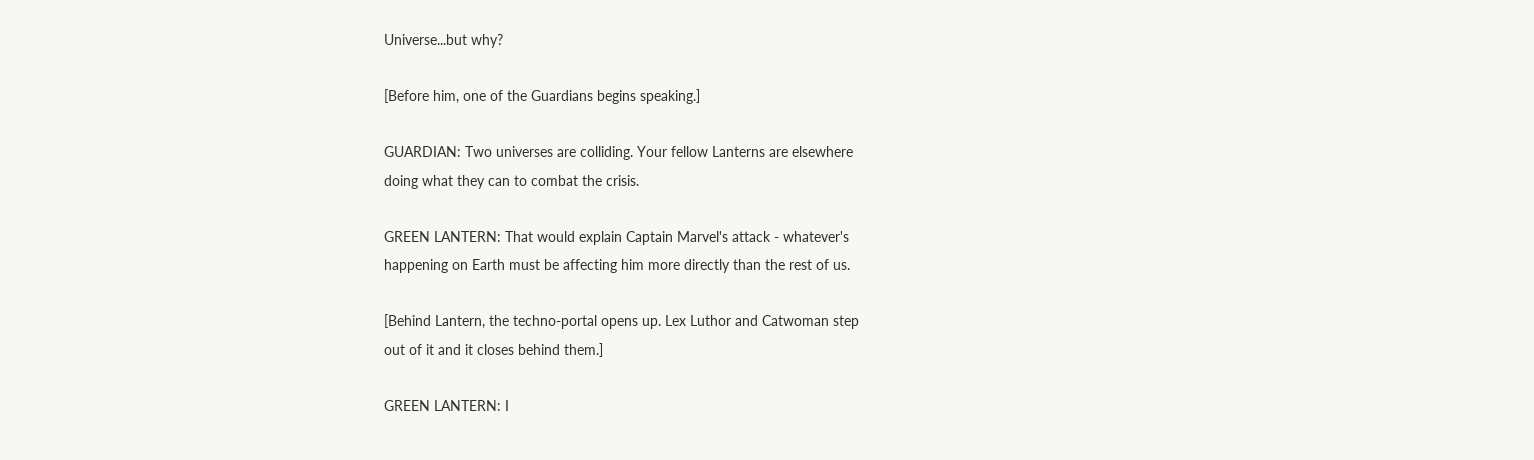Universe...but why?

[Before him, one of the Guardians begins speaking.]

GUARDIAN: Two universes are colliding. Your fellow Lanterns are elsewhere
doing what they can to combat the crisis.

GREEN LANTERN: That would explain Captain Marvel's attack - whatever's
happening on Earth must be affecting him more directly than the rest of us.

[Behind Lantern, the techno-portal opens up. Lex Luthor and Catwoman step
out of it and it closes behind them.]

GREEN LANTERN: I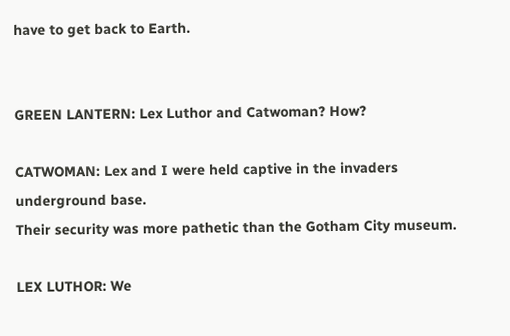have to get back to Earth.


GREEN LANTERN: Lex Luthor and Catwoman? How?

CATWOMAN: Lex and I were held captive in the invaders underground base.
Their security was more pathetic than the Gotham City museum.

LEX LUTHOR: We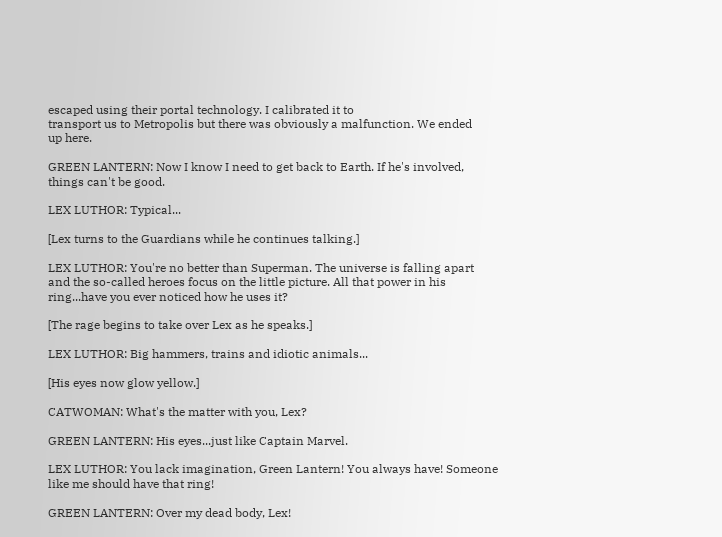escaped using their portal technology. I calibrated it to
transport us to Metropolis but there was obviously a malfunction. We ended
up here.

GREEN LANTERN: Now I know I need to get back to Earth. If he's involved,
things can't be good.

LEX LUTHOR: Typical...

[Lex turns to the Guardians while he continues talking.]

LEX LUTHOR: You're no better than Superman. The universe is falling apart
and the so-called heroes focus on the little picture. All that power in his
ring...have you ever noticed how he uses it?

[The rage begins to take over Lex as he speaks.]

LEX LUTHOR: Big hammers, trains and idiotic animals...

[His eyes now glow yellow.]

CATWOMAN: What's the matter with you, Lex?

GREEN LANTERN: His eyes...just like Captain Marvel.

LEX LUTHOR: You lack imagination, Green Lantern! You always have! Someone
like me should have that ring!

GREEN LANTERN: Over my dead body, Lex!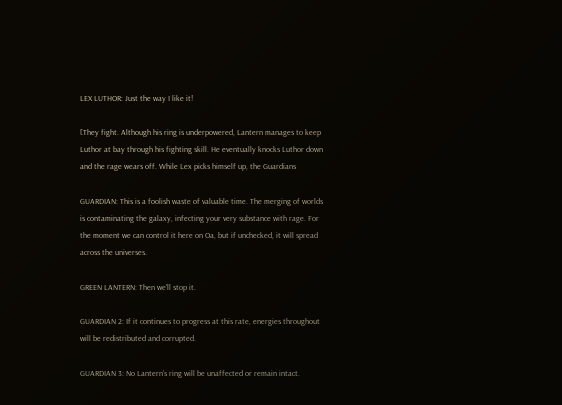LEX LUTHOR: Just the way I like it!

[They fight. Although his ring is underpowered, Lantern manages to keep
Luthor at bay through his fighting skill. He eventually knocks Luthor down
and the rage wears off. While Lex picks himself up, the Guardians

GUARDIAN: This is a foolish waste of valuable time. The merging of worlds
is contaminating the galaxy, infecting your very substance with rage. For
the moment we can control it here on Oa, but if unchecked, it will spread
across the universes.

GREEN LANTERN: Then we'll stop it.

GUARDIAN 2: If it continues to progress at this rate, energies throughout
will be redistributed and corrupted.

GUARDIAN 3: No Lantern's ring will be unaffected or remain intact.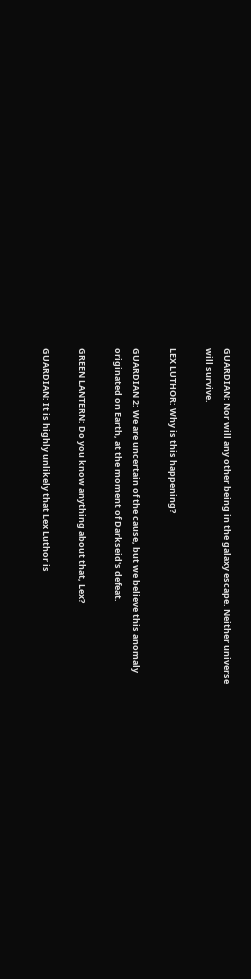GUARDIAN: Nor will any other being in the galaxy escape. Neither universe
will survive.

LEX LUTHOR: Why is this happening?

GUARDIAN 2: We are uncertain of the cause, but we believe this anomaly
originated on Earth, at the moment of Darkseid's defeat.

GREEN LANTERN: Do you know anything about that, Lex?

GUARDIAN: It is highly unlikely that Lex Luthor is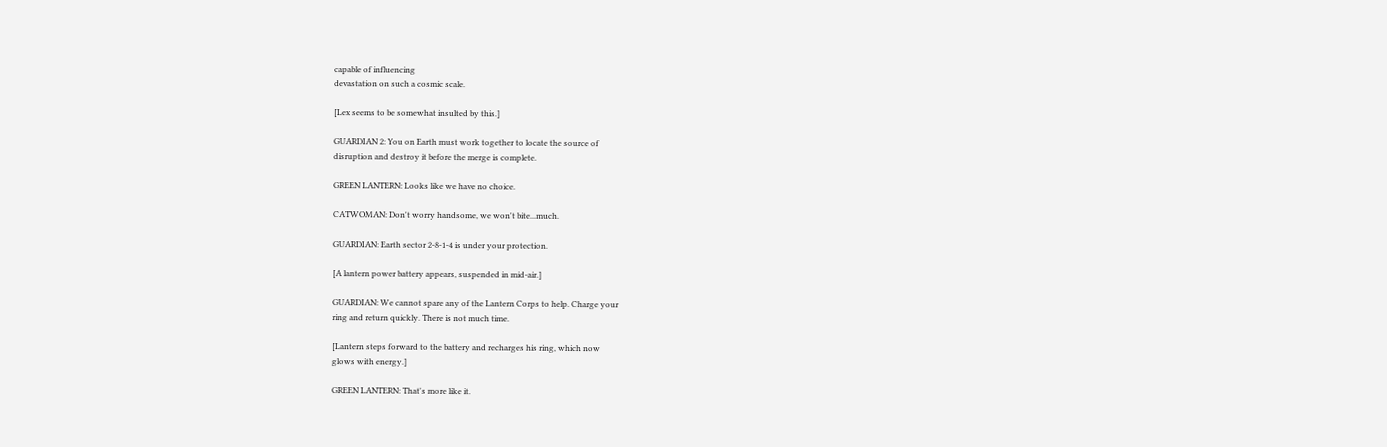capable of influencing
devastation on such a cosmic scale.

[Lex seems to be somewhat insulted by this.]

GUARDIAN 2: You on Earth must work together to locate the source of
disruption and destroy it before the merge is complete.

GREEN LANTERN: Looks like we have no choice.

CATWOMAN: Don't worry handsome, we won't bite...much.

GUARDIAN: Earth sector 2-8-1-4 is under your protection.

[A lantern power battery appears, suspended in mid-air.]

GUARDIAN: We cannot spare any of the Lantern Corps to help. Charge your
ring and return quickly. There is not much time.

[Lantern steps forward to the battery and recharges his ring, which now
glows with energy.]

GREEN LANTERN: That's more like it.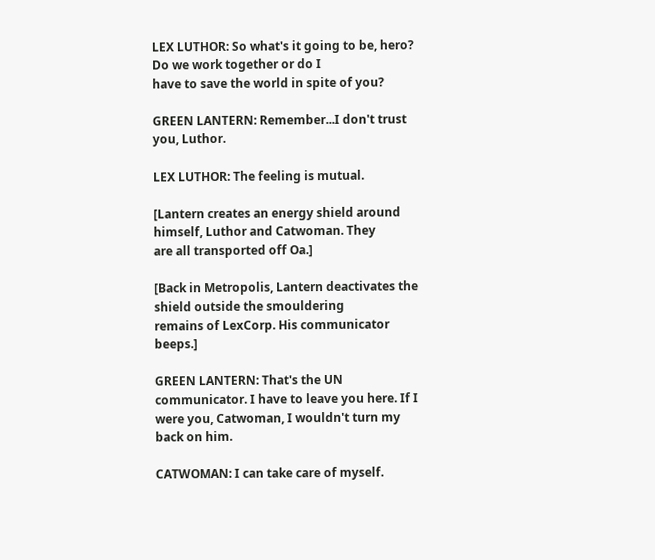LEX LUTHOR: So what's it going to be, hero? Do we work together or do I
have to save the world in spite of you?

GREEN LANTERN: Remember...I don't trust you, Luthor.

LEX LUTHOR: The feeling is mutual.

[Lantern creates an energy shield around himself, Luthor and Catwoman. They
are all transported off Oa.]

[Back in Metropolis, Lantern deactivates the shield outside the smouldering
remains of LexCorp. His communicator beeps.]

GREEN LANTERN: That's the UN communicator. I have to leave you here. If I
were you, Catwoman, I wouldn't turn my back on him.

CATWOMAN: I can take care of myself.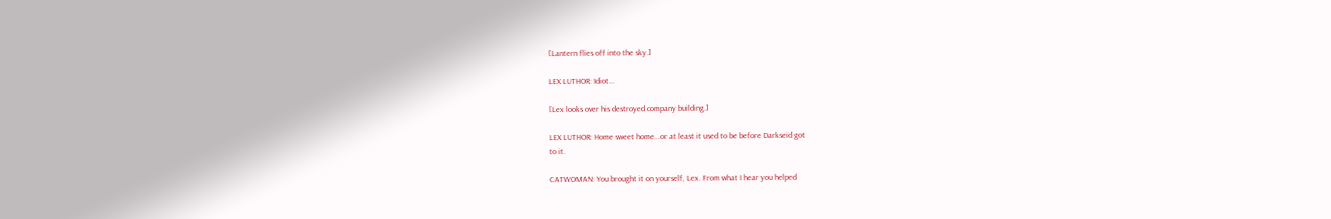[Lantern flies off into the sky.]

LEX LUTHOR: Idiot...

[Lex looks over his destroyed company building.]

LEX LUTHOR: Home sweet home...or at least it used to be before Darkseid got
to it.

CATWOMAN: You brought it on yourself, Lex. From what I hear you helped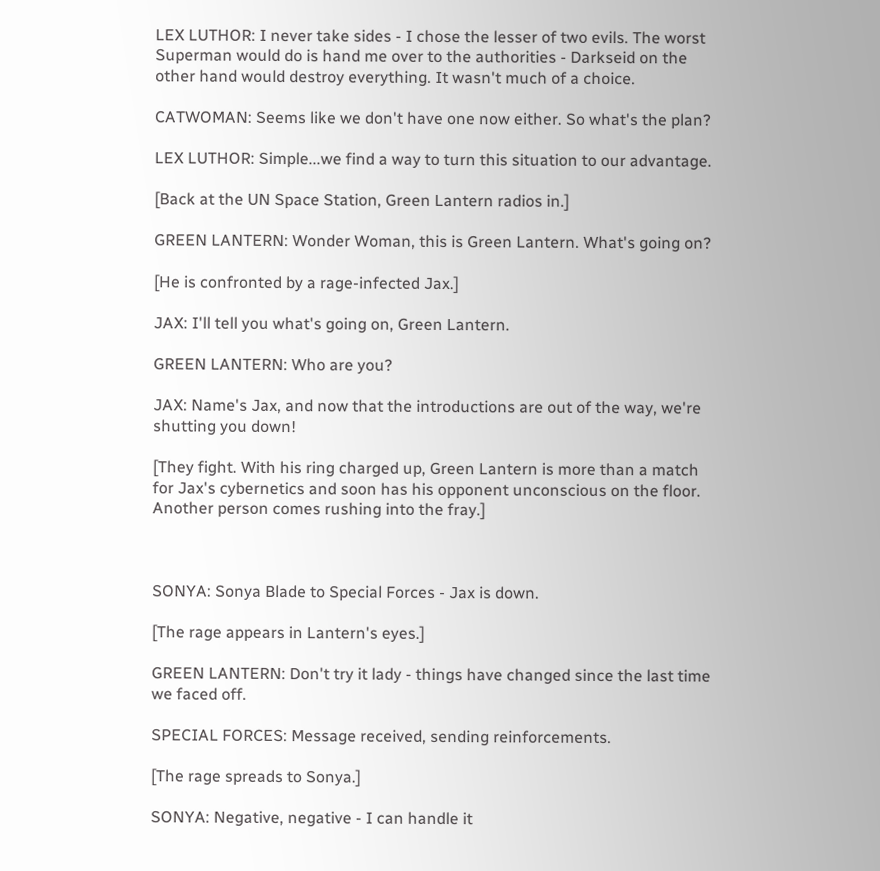LEX LUTHOR: I never take sides - I chose the lesser of two evils. The worst
Superman would do is hand me over to the authorities - Darkseid on the
other hand would destroy everything. It wasn't much of a choice.

CATWOMAN: Seems like we don't have one now either. So what's the plan?

LEX LUTHOR: Simple...we find a way to turn this situation to our advantage.

[Back at the UN Space Station, Green Lantern radios in.]

GREEN LANTERN: Wonder Woman, this is Green Lantern. What's going on?

[He is confronted by a rage-infected Jax.]

JAX: I'll tell you what's going on, Green Lantern.

GREEN LANTERN: Who are you?

JAX: Name's Jax, and now that the introductions are out of the way, we're
shutting you down!

[They fight. With his ring charged up, Green Lantern is more than a match
for Jax's cybernetics and soon has his opponent unconscious on the floor.
Another person comes rushing into the fray.]



SONYA: Sonya Blade to Special Forces - Jax is down.

[The rage appears in Lantern's eyes.]

GREEN LANTERN: Don't try it lady - things have changed since the last time
we faced off.

SPECIAL FORCES: Message received, sending reinforcements.

[The rage spreads to Sonya.]

SONYA: Negative, negative - I can handle it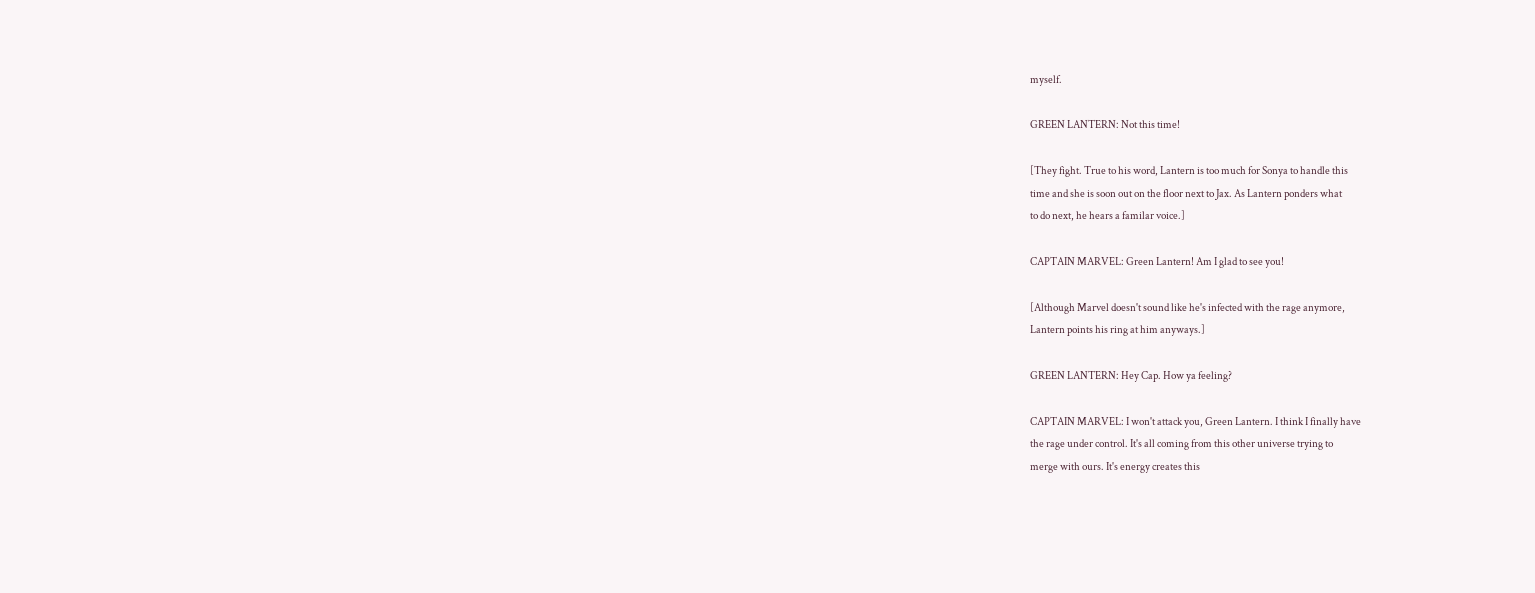myself.

GREEN LANTERN: Not this time!

[They fight. True to his word, Lantern is too much for Sonya to handle this
time and she is soon out on the floor next to Jax. As Lantern ponders what
to do next, he hears a familar voice.]

CAPTAIN MARVEL: Green Lantern! Am I glad to see you!

[Although Marvel doesn't sound like he's infected with the rage anymore,
Lantern points his ring at him anyways.]

GREEN LANTERN: Hey Cap. How ya feeling?

CAPTAIN MARVEL: I won't attack you, Green Lantern. I think I finally have
the rage under control. It's all coming from this other universe trying to
merge with ours. It's energy creates this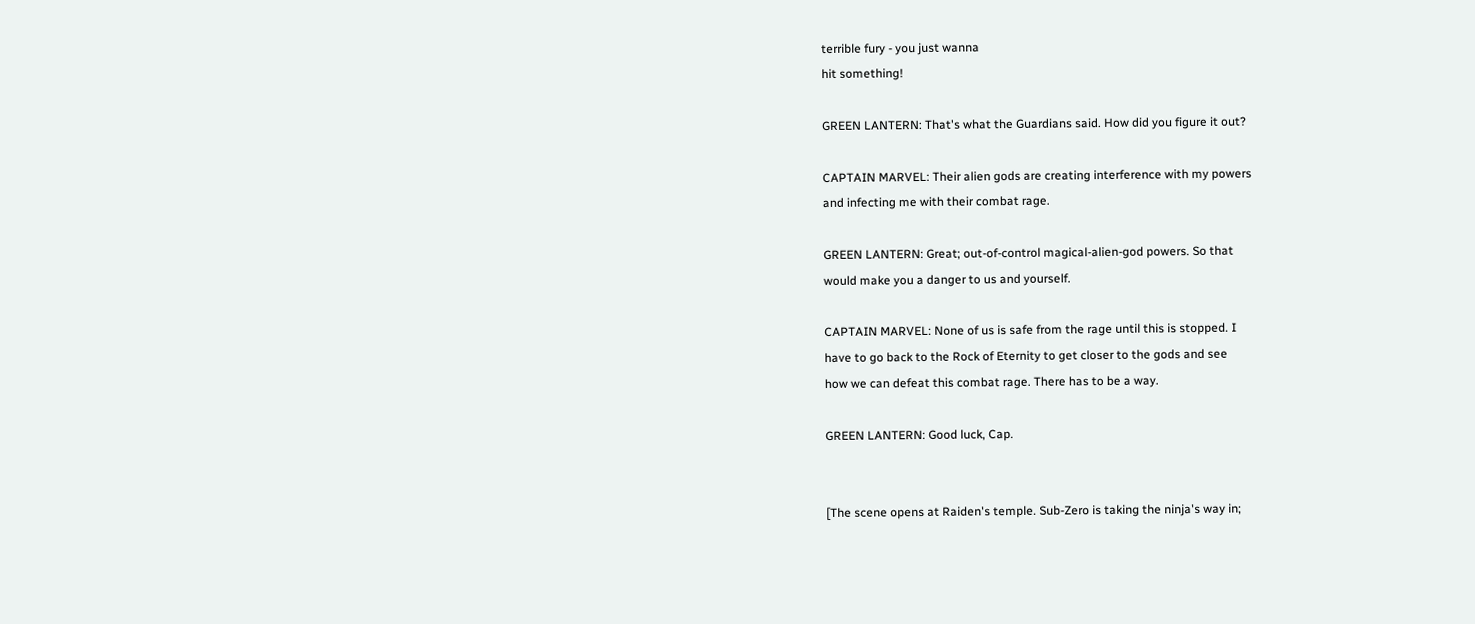terrible fury - you just wanna
hit something!

GREEN LANTERN: That's what the Guardians said. How did you figure it out?

CAPTAIN MARVEL: Their alien gods are creating interference with my powers
and infecting me with their combat rage.

GREEN LANTERN: Great; out-of-control magical-alien-god powers. So that
would make you a danger to us and yourself.

CAPTAIN MARVEL: None of us is safe from the rage until this is stopped. I
have to go back to the Rock of Eternity to get closer to the gods and see
how we can defeat this combat rage. There has to be a way.

GREEN LANTERN: Good luck, Cap.


[The scene opens at Raiden's temple. Sub-Zero is taking the ninja's way in;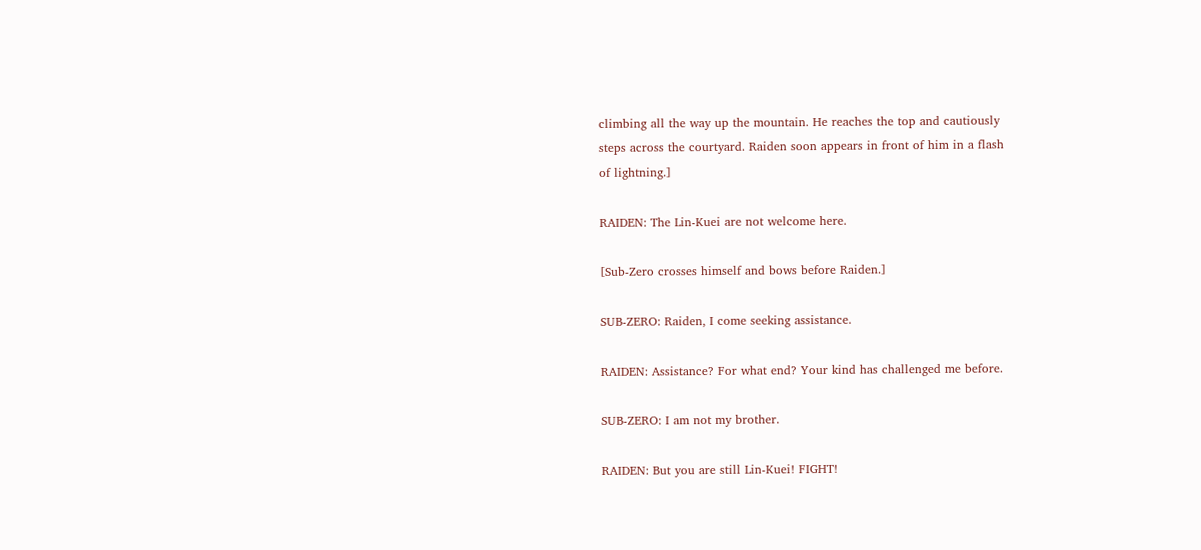climbing all the way up the mountain. He reaches the top and cautiously
steps across the courtyard. Raiden soon appears in front of him in a flash
of lightning.]

RAIDEN: The Lin-Kuei are not welcome here.

[Sub-Zero crosses himself and bows before Raiden.]

SUB-ZERO: Raiden, I come seeking assistance.

RAIDEN: Assistance? For what end? Your kind has challenged me before.

SUB-ZERO: I am not my brother.

RAIDEN: But you are still Lin-Kuei! FIGHT!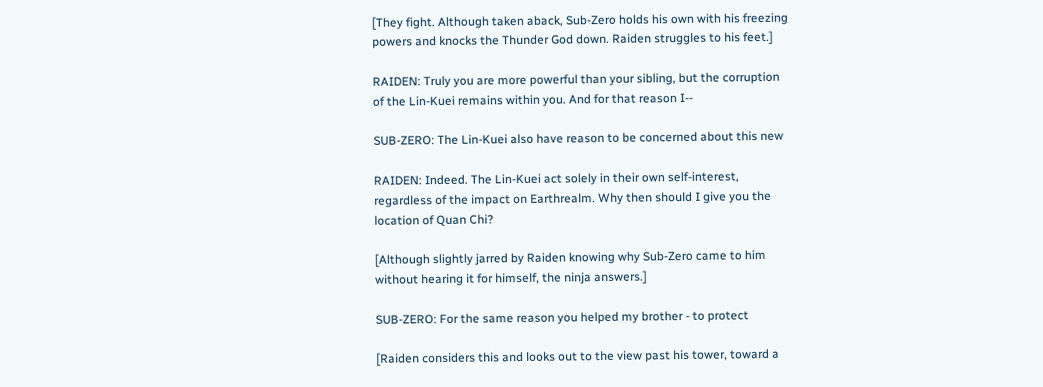[They fight. Although taken aback, Sub-Zero holds his own with his freezing
powers and knocks the Thunder God down. Raiden struggles to his feet.]

RAIDEN: Truly you are more powerful than your sibling, but the corruption
of the Lin-Kuei remains within you. And for that reason I--

SUB-ZERO: The Lin-Kuei also have reason to be concerned about this new

RAIDEN: Indeed. The Lin-Kuei act solely in their own self-interest,
regardless of the impact on Earthrealm. Why then should I give you the
location of Quan Chi?

[Although slightly jarred by Raiden knowing why Sub-Zero came to him
without hearing it for himself, the ninja answers.]

SUB-ZERO: For the same reason you helped my brother - to protect

[Raiden considers this and looks out to the view past his tower, toward a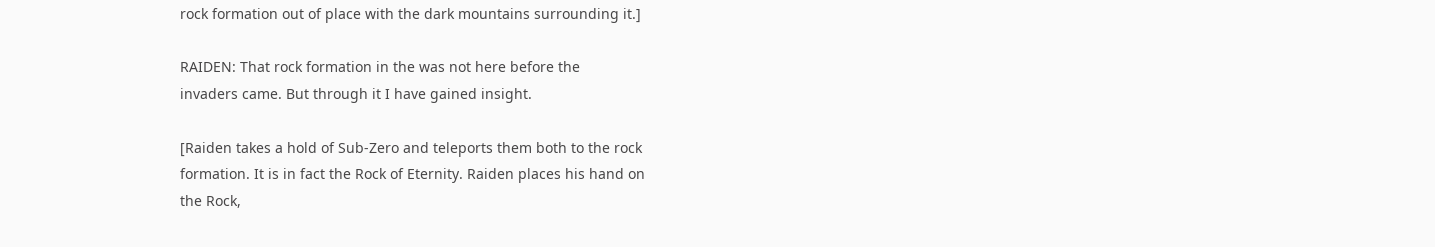rock formation out of place with the dark mountains surrounding it.]

RAIDEN: That rock formation in the was not here before the
invaders came. But through it I have gained insight.

[Raiden takes a hold of Sub-Zero and teleports them both to the rock
formation. It is in fact the Rock of Eternity. Raiden places his hand on
the Rock,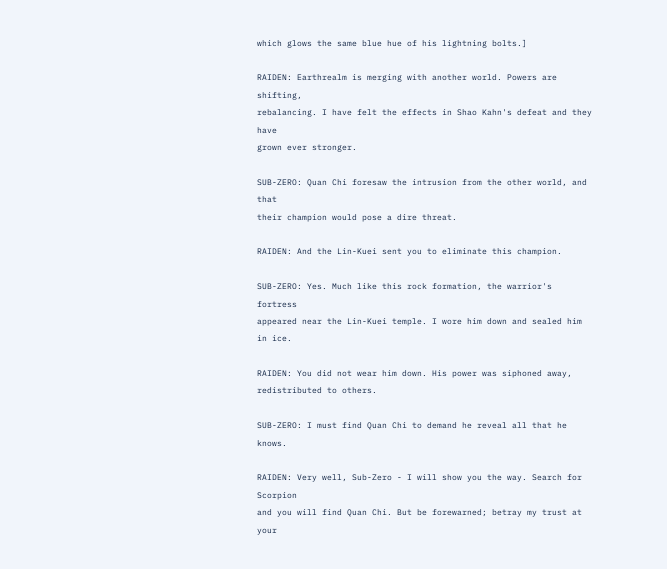which glows the same blue hue of his lightning bolts.]

RAIDEN: Earthrealm is merging with another world. Powers are shifting,
rebalancing. I have felt the effects in Shao Kahn's defeat and they have
grown ever stronger.

SUB-ZERO: Quan Chi foresaw the intrusion from the other world, and that
their champion would pose a dire threat.

RAIDEN: And the Lin-Kuei sent you to eliminate this champion.

SUB-ZERO: Yes. Much like this rock formation, the warrior's fortress
appeared near the Lin-Kuei temple. I wore him down and sealed him in ice.

RAIDEN: You did not wear him down. His power was siphoned away,
redistributed to others.

SUB-ZERO: I must find Quan Chi to demand he reveal all that he knows.

RAIDEN: Very well, Sub-Zero - I will show you the way. Search for Scorpion
and you will find Quan Chi. But be forewarned; betray my trust at your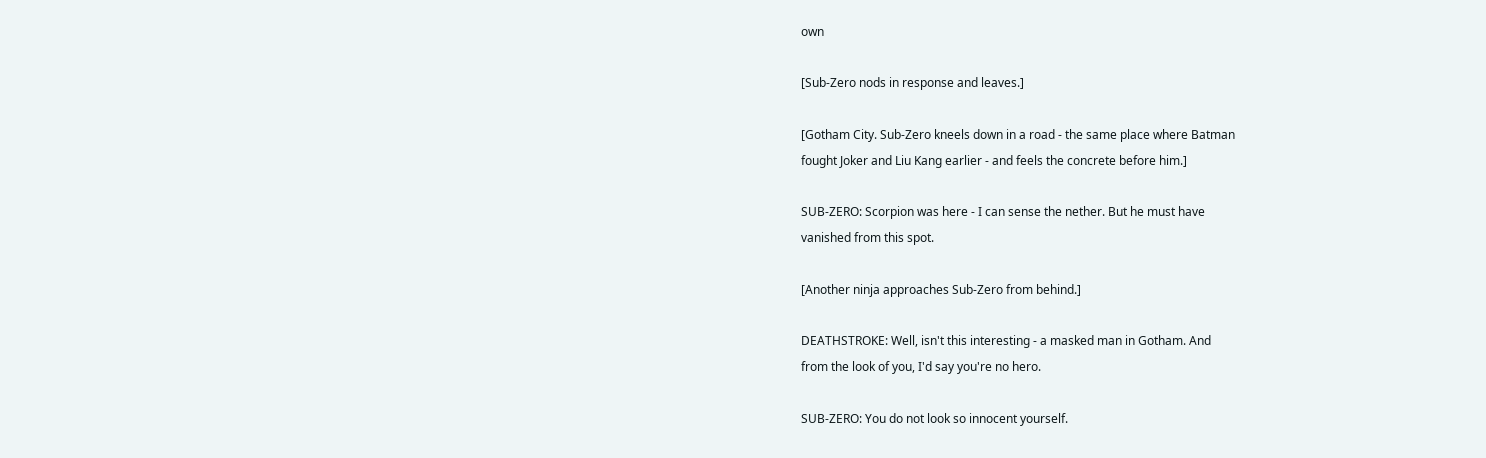own

[Sub-Zero nods in response and leaves.]

[Gotham City. Sub-Zero kneels down in a road - the same place where Batman
fought Joker and Liu Kang earlier - and feels the concrete before him.]

SUB-ZERO: Scorpion was here - I can sense the nether. But he must have
vanished from this spot.

[Another ninja approaches Sub-Zero from behind.]

DEATHSTROKE: Well, isn't this interesting - a masked man in Gotham. And
from the look of you, I'd say you're no hero.

SUB-ZERO: You do not look so innocent yourself.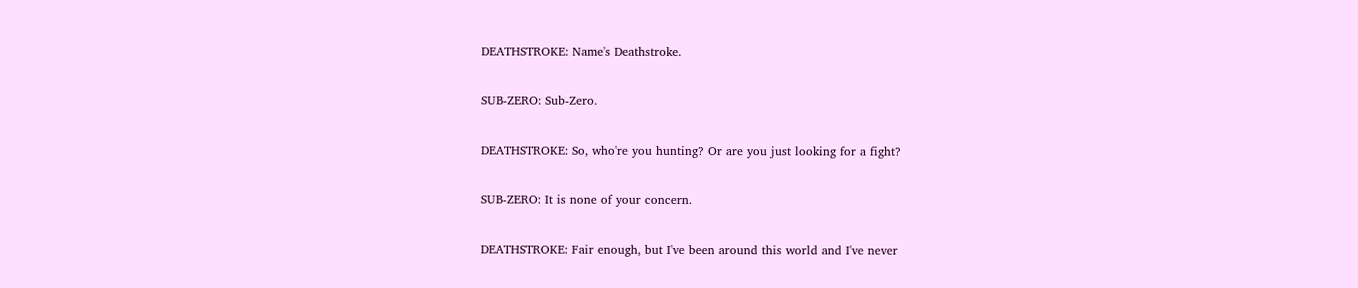DEATHSTROKE: Name's Deathstroke.

SUB-ZERO: Sub-Zero.

DEATHSTROKE: So, who're you hunting? Or are you just looking for a fight?

SUB-ZERO: It is none of your concern.

DEATHSTROKE: Fair enough, but I've been around this world and I've never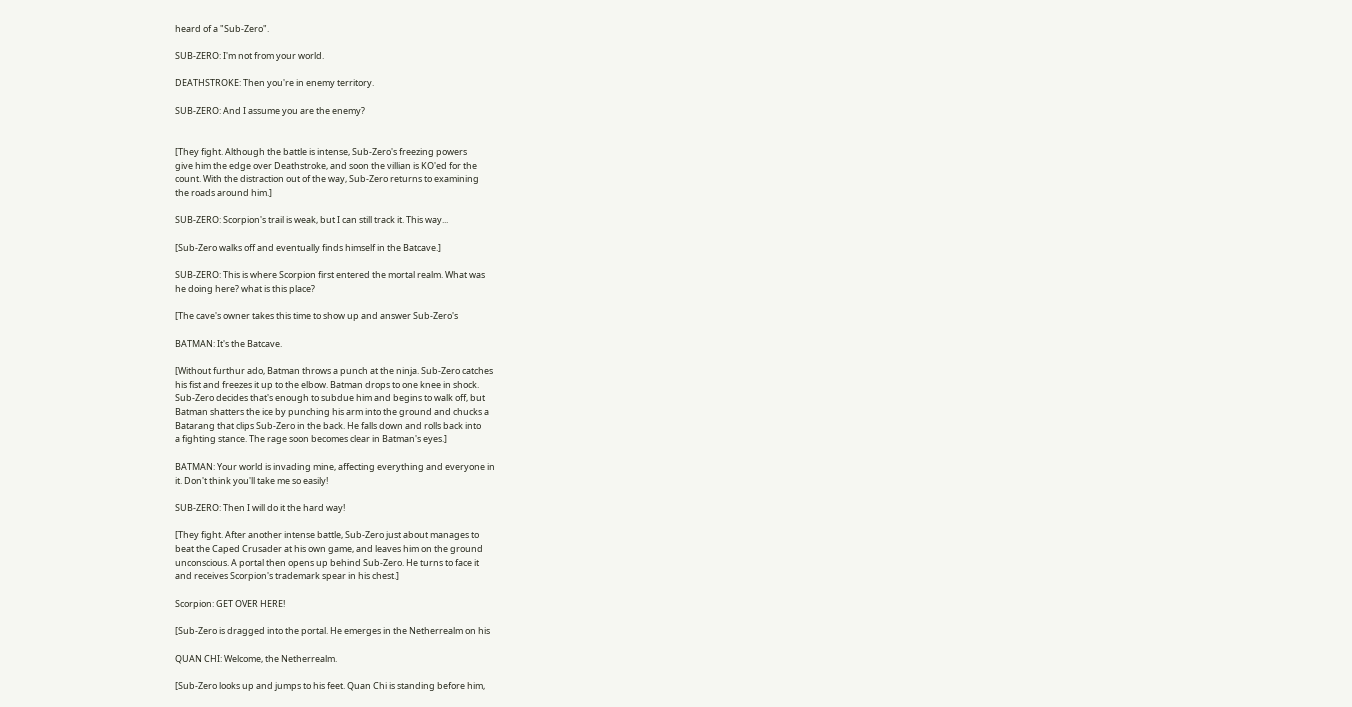heard of a "Sub-Zero".

SUB-ZERO: I'm not from your world.

DEATHSTROKE: Then you're in enemy territory.

SUB-ZERO: And I assume you are the enemy?


[They fight. Although the battle is intense, Sub-Zero's freezing powers
give him the edge over Deathstroke, and soon the villian is KO'ed for the
count. With the distraction out of the way, Sub-Zero returns to examining
the roads around him.]

SUB-ZERO: Scorpion's trail is weak, but I can still track it. This way...

[Sub-Zero walks off and eventually finds himself in the Batcave.]

SUB-ZERO: This is where Scorpion first entered the mortal realm. What was
he doing here? what is this place?

[The cave's owner takes this time to show up and answer Sub-Zero's

BATMAN: It's the Batcave.

[Without furthur ado, Batman throws a punch at the ninja. Sub-Zero catches
his fist and freezes it up to the elbow. Batman drops to one knee in shock.
Sub-Zero decides that's enough to subdue him and begins to walk off, but
Batman shatters the ice by punching his arm into the ground and chucks a
Batarang that clips Sub-Zero in the back. He falls down and rolls back into
a fighting stance. The rage soon becomes clear in Batman's eyes.]

BATMAN: Your world is invading mine, affecting everything and everyone in
it. Don't think you'll take me so easily!

SUB-ZERO: Then I will do it the hard way!

[They fight. After another intense battle, Sub-Zero just about manages to
beat the Caped Crusader at his own game, and leaves him on the ground
unconscious. A portal then opens up behind Sub-Zero. He turns to face it
and receives Scorpion's trademark spear in his chest.]

Scorpion: GET OVER HERE!

[Sub-Zero is dragged into the portal. He emerges in the Netherrealm on his

QUAN CHI: Welcome, the Netherrealm.

[Sub-Zero looks up and jumps to his feet. Quan Chi is standing before him,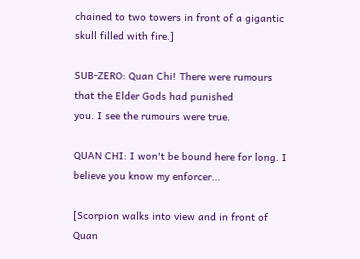chained to two towers in front of a gigantic skull filled with fire.]

SUB-ZERO: Quan Chi! There were rumours that the Elder Gods had punished
you. I see the rumours were true.

QUAN CHI: I won't be bound here for long. I believe you know my enforcer...

[Scorpion walks into view and in front of Quan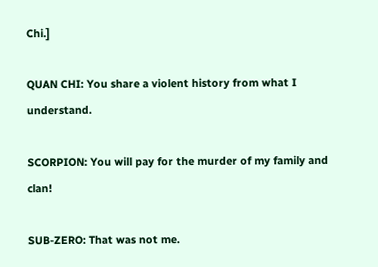Chi.]

QUAN CHI: You share a violent history from what I understand.

SCORPION: You will pay for the murder of my family and clan!

SUB-ZERO: That was not me.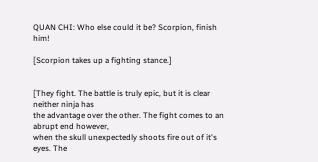QUAN CHI: Who else could it be? Scorpion, finish him!

[Scorpion takes up a fighting stance.]


[They fight. The battle is truly epic, but it is clear neither ninja has
the advantage over the other. The fight comes to an abrupt end however,
when the skull unexpectedly shoots fire out of it's eyes. The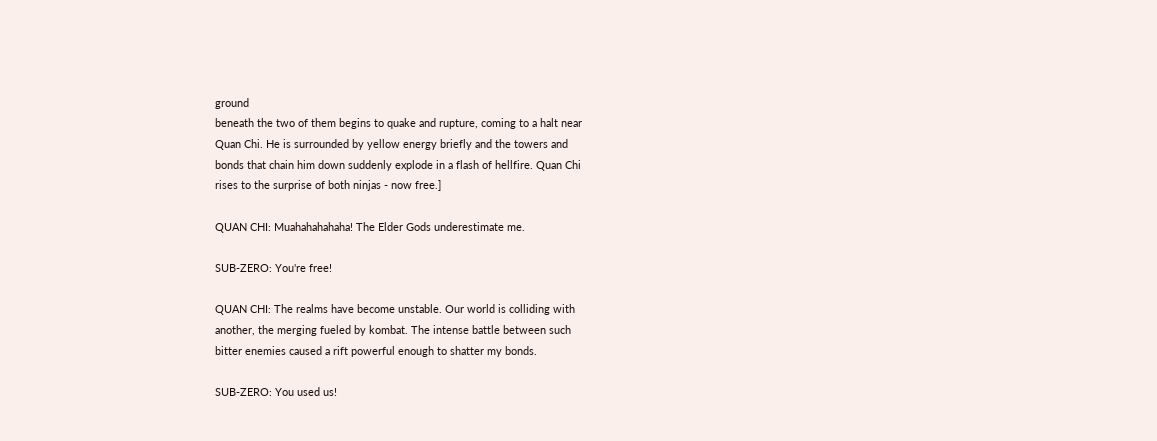ground
beneath the two of them begins to quake and rupture, coming to a halt near
Quan Chi. He is surrounded by yellow energy briefly and the towers and
bonds that chain him down suddenly explode in a flash of hellfire. Quan Chi
rises to the surprise of both ninjas - now free.]

QUAN CHI: Muahahahahaha! The Elder Gods underestimate me.

SUB-ZERO: You're free!

QUAN CHI: The realms have become unstable. Our world is colliding with
another, the merging fueled by kombat. The intense battle between such
bitter enemies caused a rift powerful enough to shatter my bonds.

SUB-ZERO: You used us!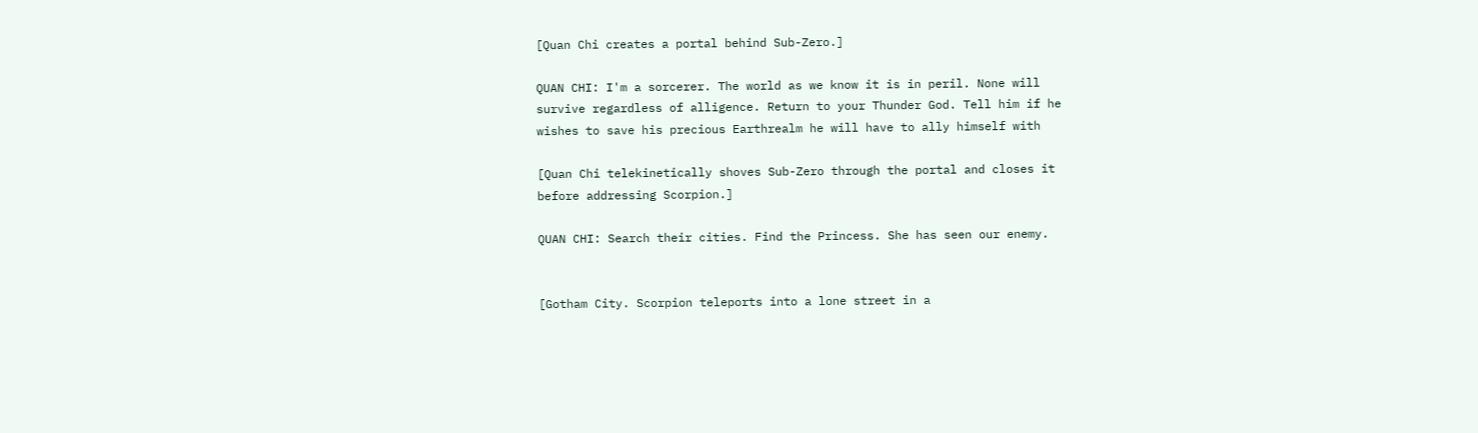[Quan Chi creates a portal behind Sub-Zero.]

QUAN CHI: I'm a sorcerer. The world as we know it is in peril. None will
survive regardless of alligence. Return to your Thunder God. Tell him if he
wishes to save his precious Earthrealm he will have to ally himself with

[Quan Chi telekinetically shoves Sub-Zero through the portal and closes it
before addressing Scorpion.]

QUAN CHI: Search their cities. Find the Princess. She has seen our enemy.


[Gotham City. Scorpion teleports into a lone street in a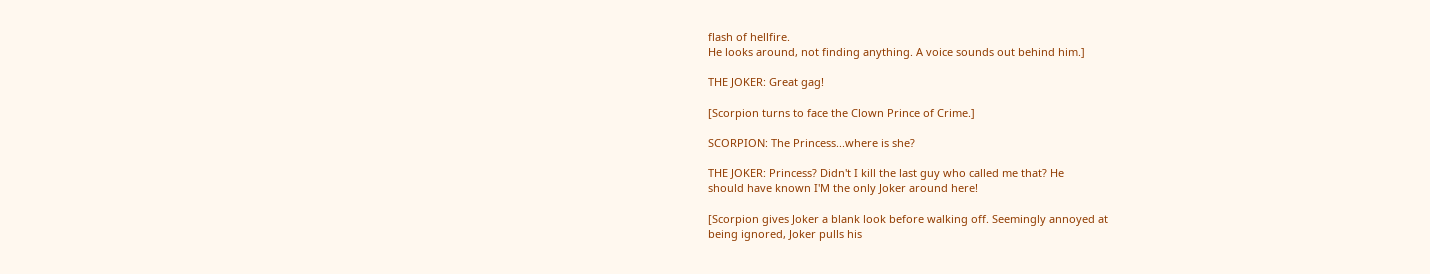flash of hellfire.
He looks around, not finding anything. A voice sounds out behind him.]

THE JOKER: Great gag!

[Scorpion turns to face the Clown Prince of Crime.]

SCORPION: The Princess...where is she?

THE JOKER: Princess? Didn't I kill the last guy who called me that? He
should have known I'M the only Joker around here!

[Scorpion gives Joker a blank look before walking off. Seemingly annoyed at
being ignored, Joker pulls his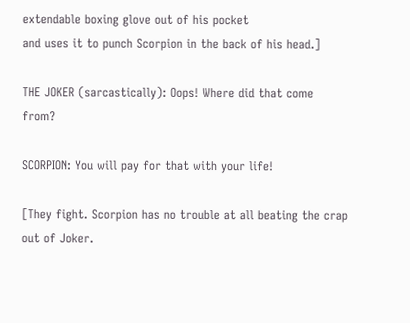extendable boxing glove out of his pocket
and uses it to punch Scorpion in the back of his head.]

THE JOKER (sarcastically): Oops! Where did that come from?

SCORPION: You will pay for that with your life!

[They fight. Scorpion has no trouble at all beating the crap out of Joker.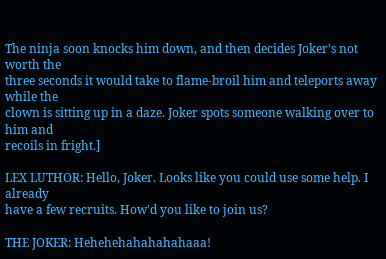The ninja soon knocks him down, and then decides Joker's not worth the
three seconds it would take to flame-broil him and teleports away while the
clown is sitting up in a daze. Joker spots someone walking over to him and
recoils in fright.]

LEX LUTHOR: Hello, Joker. Looks like you could use some help. I already
have a few recruits. How'd you like to join us?

THE JOKER: Hehehehahahahahaaa!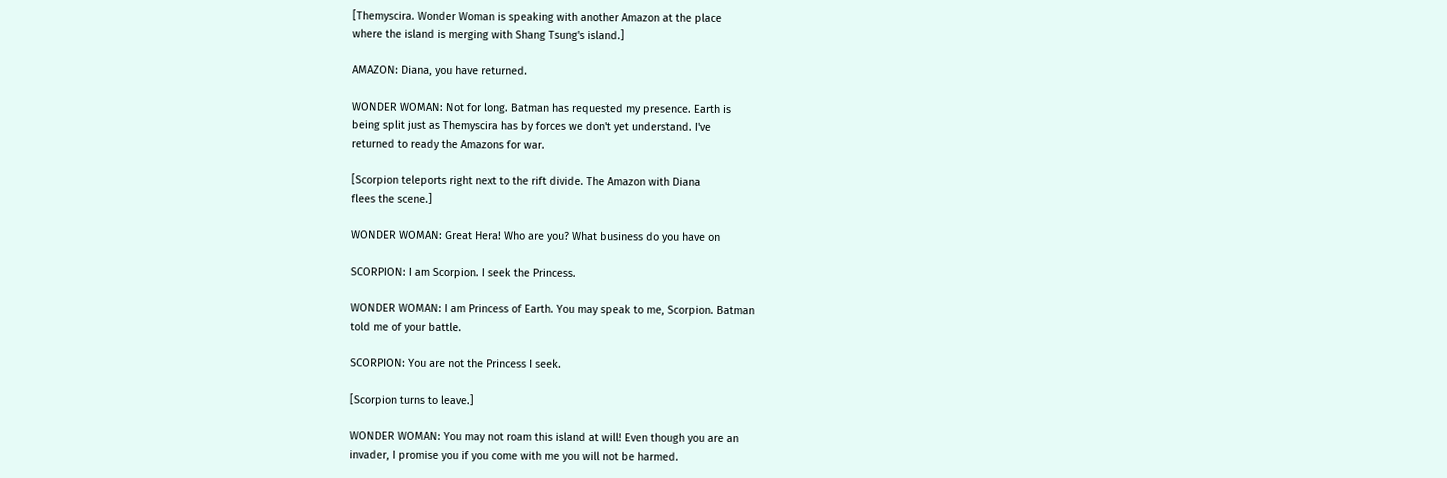[Themyscira. Wonder Woman is speaking with another Amazon at the place
where the island is merging with Shang Tsung's island.]

AMAZON: Diana, you have returned.

WONDER WOMAN: Not for long. Batman has requested my presence. Earth is
being split just as Themyscira has by forces we don't yet understand. I've
returned to ready the Amazons for war.

[Scorpion teleports right next to the rift divide. The Amazon with Diana
flees the scene.]

WONDER WOMAN: Great Hera! Who are you? What business do you have on

SCORPION: I am Scorpion. I seek the Princess.

WONDER WOMAN: I am Princess of Earth. You may speak to me, Scorpion. Batman
told me of your battle.

SCORPION: You are not the Princess I seek.

[Scorpion turns to leave.]

WONDER WOMAN: You may not roam this island at will! Even though you are an
invader, I promise you if you come with me you will not be harmed.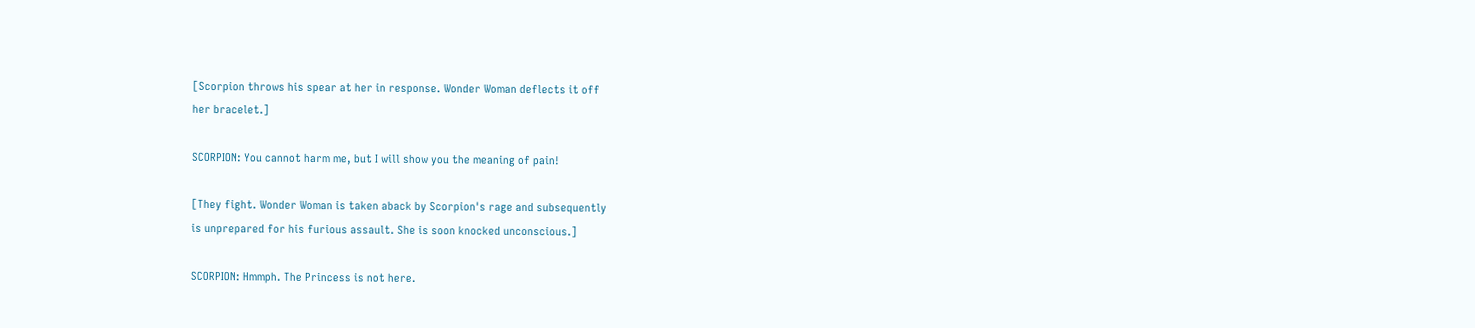[Scorpion throws his spear at her in response. Wonder Woman deflects it off
her bracelet.]

SCORPION: You cannot harm me, but I will show you the meaning of pain!

[They fight. Wonder Woman is taken aback by Scorpion's rage and subsequently
is unprepared for his furious assault. She is soon knocked unconscious.]

SCORPION: Hmmph. The Princess is not here.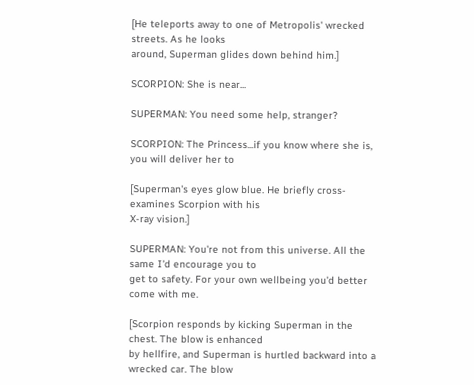[He teleports away to one of Metropolis' wrecked streets. As he looks
around, Superman glides down behind him.]

SCORPION: She is near...

SUPERMAN: You need some help, stranger?

SCORPION: The Princess...if you know where she is, you will deliver her to

[Superman's eyes glow blue. He briefly cross-examines Scorpion with his
X-ray vision.]

SUPERMAN: You're not from this universe. All the same I'd encourage you to
get to safety. For your own wellbeing you'd better come with me.

[Scorpion responds by kicking Superman in the chest. The blow is enhanced
by hellfire, and Superman is hurtled backward into a wrecked car. The blow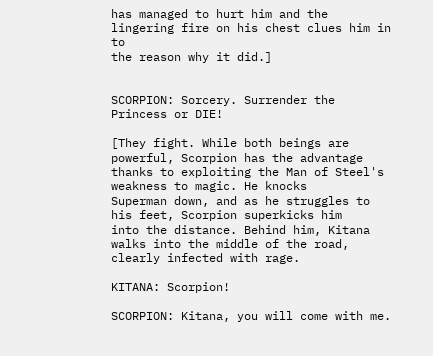has managed to hurt him and the lingering fire on his chest clues him in to
the reason why it did.]


SCORPION: Sorcery. Surrender the Princess or DIE!

[They fight. While both beings are powerful, Scorpion has the advantage
thanks to exploiting the Man of Steel's weakness to magic. He knocks
Superman down, and as he struggles to his feet, Scorpion superkicks him
into the distance. Behind him, Kitana walks into the middle of the road,
clearly infected with rage.

KITANA: Scorpion!

SCORPION: Kitana, you will come with me.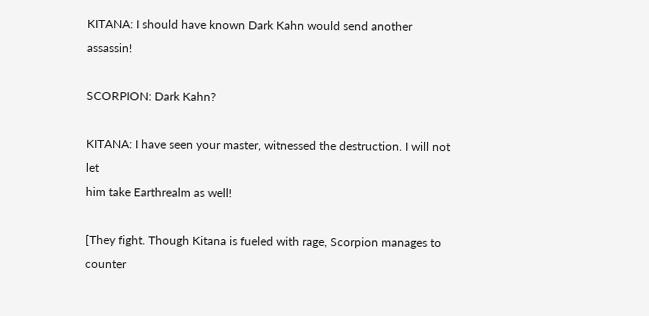KITANA: I should have known Dark Kahn would send another assassin!

SCORPION: Dark Kahn?

KITANA: I have seen your master, witnessed the destruction. I will not let
him take Earthrealm as well!

[They fight. Though Kitana is fueled with rage, Scorpion manages to counter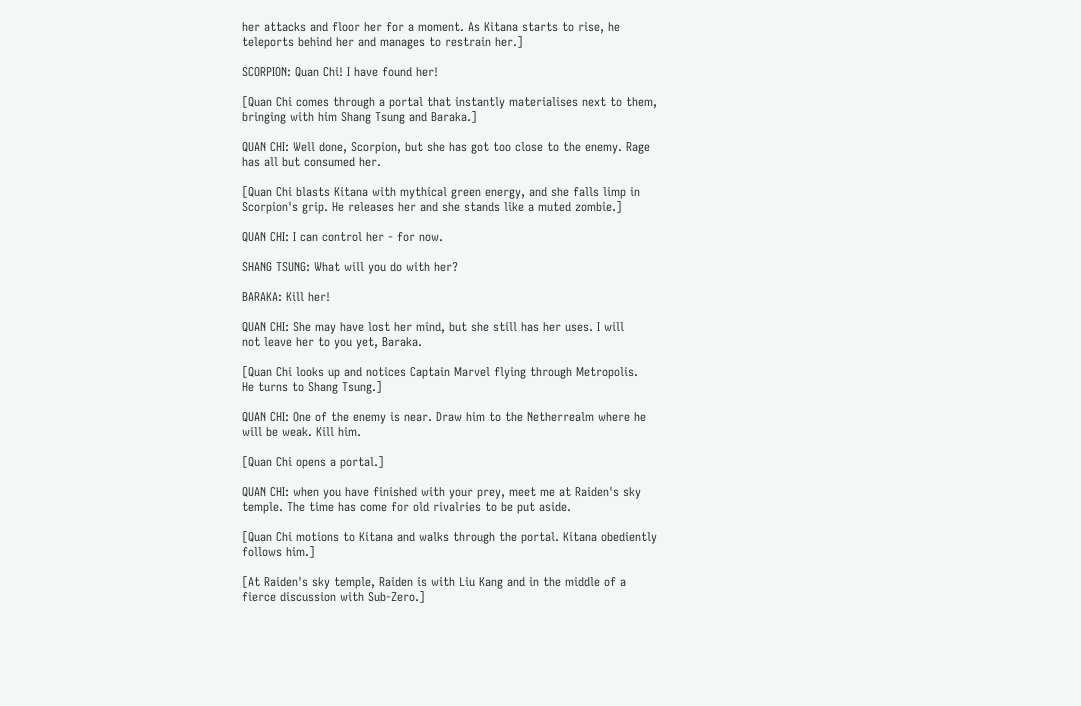her attacks and floor her for a moment. As Kitana starts to rise, he
teleports behind her and manages to restrain her.]

SCORPION: Quan Chi! I have found her!

[Quan Chi comes through a portal that instantly materialises next to them,
bringing with him Shang Tsung and Baraka.]

QUAN CHI: Well done, Scorpion, but she has got too close to the enemy. Rage
has all but consumed her.

[Quan Chi blasts Kitana with mythical green energy, and she falls limp in
Scorpion's grip. He releases her and she stands like a muted zombie.]

QUAN CHI: I can control her - for now.

SHANG TSUNG: What will you do with her?

BARAKA: Kill her!

QUAN CHI: She may have lost her mind, but she still has her uses. I will
not leave her to you yet, Baraka.

[Quan Chi looks up and notices Captain Marvel flying through Metropolis.
He turns to Shang Tsung.]

QUAN CHI: One of the enemy is near. Draw him to the Netherrealm where he
will be weak. Kill him.

[Quan Chi opens a portal.]

QUAN CHI: when you have finished with your prey, meet me at Raiden's sky
temple. The time has come for old rivalries to be put aside.

[Quan Chi motions to Kitana and walks through the portal. Kitana obediently
follows him.]

[At Raiden's sky temple, Raiden is with Liu Kang and in the middle of a
fierce discussion with Sub-Zero.]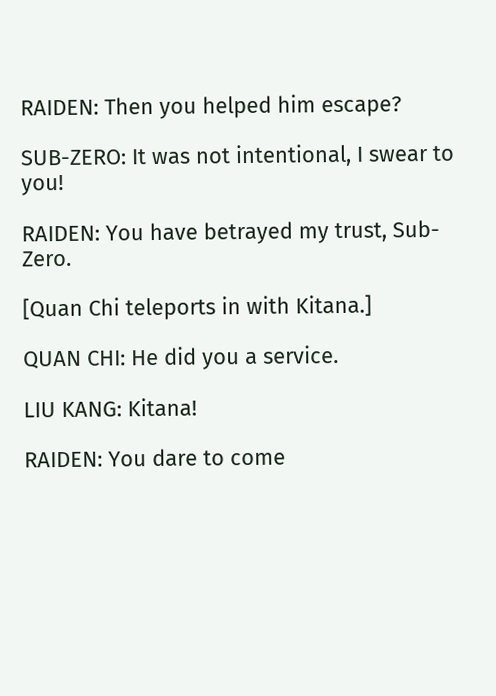RAIDEN: Then you helped him escape?

SUB-ZERO: It was not intentional, I swear to you!

RAIDEN: You have betrayed my trust, Sub-Zero.

[Quan Chi teleports in with Kitana.]

QUAN CHI: He did you a service.

LIU KANG: Kitana!

RAIDEN: You dare to come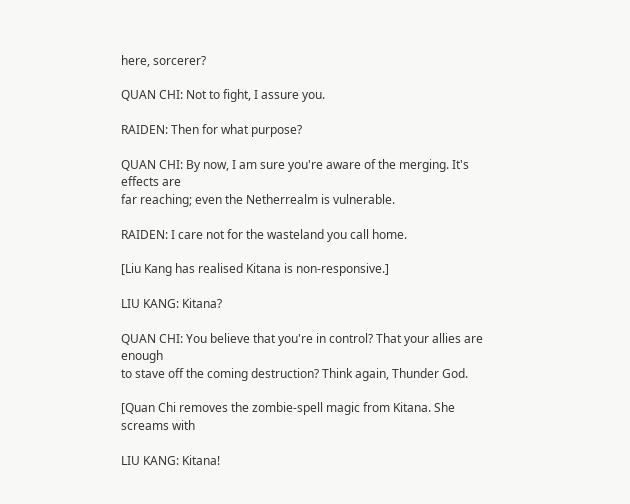here, sorcerer?

QUAN CHI: Not to fight, I assure you.

RAIDEN: Then for what purpose?

QUAN CHI: By now, I am sure you're aware of the merging. It's effects are
far reaching; even the Netherrealm is vulnerable.

RAIDEN: I care not for the wasteland you call home.

[Liu Kang has realised Kitana is non-responsive.]

LIU KANG: Kitana?

QUAN CHI: You believe that you're in control? That your allies are enough
to stave off the coming destruction? Think again, Thunder God.

[Quan Chi removes the zombie-spell magic from Kitana. She screams with

LIU KANG: Kitana!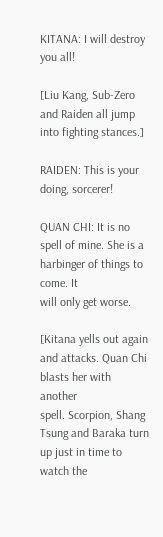KITANA: I will destroy you all!

[Liu Kang, Sub-Zero and Raiden all jump into fighting stances.]

RAIDEN: This is your doing, sorcerer!

QUAN CHI: It is no spell of mine. She is a harbinger of things to come. It
will only get worse.

[Kitana yells out again and attacks. Quan Chi blasts her with another
spell. Scorpion, Shang Tsung and Baraka turn up just in time to watch the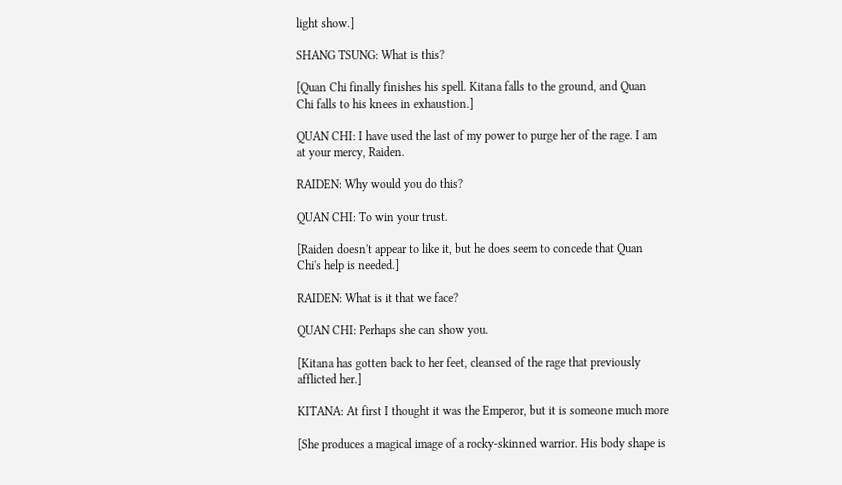light show.]

SHANG TSUNG: What is this?

[Quan Chi finally finishes his spell. Kitana falls to the ground, and Quan
Chi falls to his knees in exhaustion.]

QUAN CHI: I have used the last of my power to purge her of the rage. I am
at your mercy, Raiden.

RAIDEN: Why would you do this?

QUAN CHI: To win your trust.

[Raiden doesn't appear to like it, but he does seem to concede that Quan
Chi's help is needed.]

RAIDEN: What is it that we face?

QUAN CHI: Perhaps she can show you.

[Kitana has gotten back to her feet, cleansed of the rage that previously
afflicted her.]

KITANA: At first I thought it was the Emperor, but it is someone much more

[She produces a magical image of a rocky-skinned warrior. His body shape is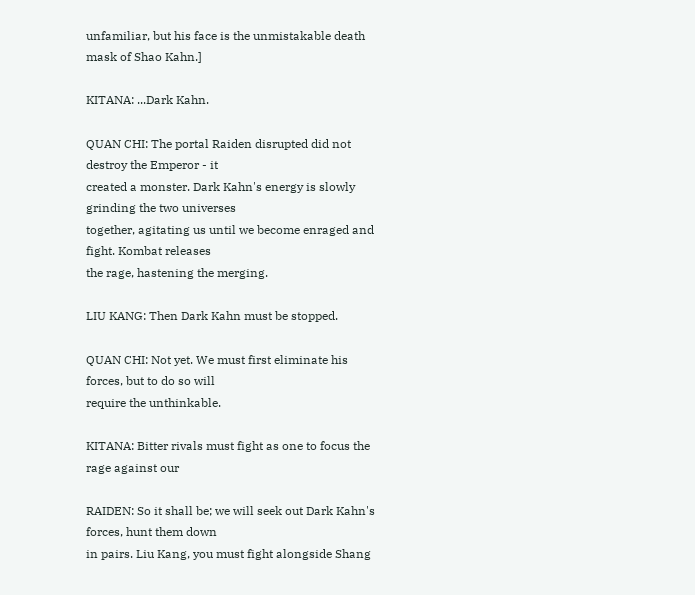unfamiliar, but his face is the unmistakable death mask of Shao Kahn.]

KITANA: ...Dark Kahn.

QUAN CHI: The portal Raiden disrupted did not destroy the Emperor - it
created a monster. Dark Kahn's energy is slowly grinding the two universes
together, agitating us until we become enraged and fight. Kombat releases
the rage, hastening the merging.

LIU KANG: Then Dark Kahn must be stopped.

QUAN CHI: Not yet. We must first eliminate his forces, but to do so will
require the unthinkable.

KITANA: Bitter rivals must fight as one to focus the rage against our

RAIDEN: So it shall be; we will seek out Dark Kahn's forces, hunt them down
in pairs. Liu Kang, you must fight alongside Shang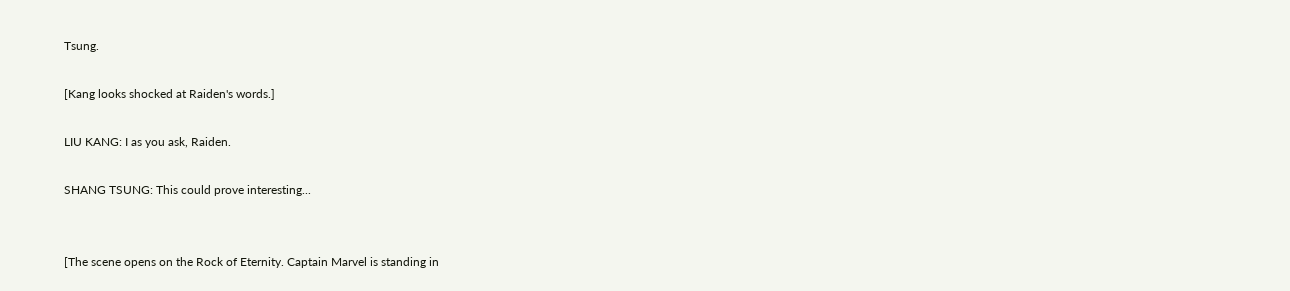Tsung.

[Kang looks shocked at Raiden's words.]

LIU KANG: I as you ask, Raiden.

SHANG TSUNG: This could prove interesting...


[The scene opens on the Rock of Eternity. Captain Marvel is standing in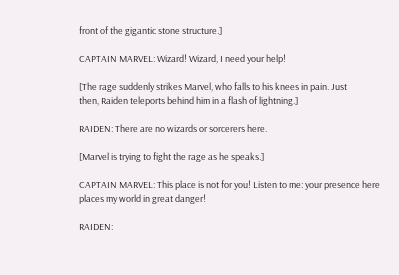front of the gigantic stone structure.]

CAPTAIN MARVEL: Wizard! Wizard, I need your help!

[The rage suddenly strikes Marvel, who falls to his knees in pain. Just
then, Raiden teleports behind him in a flash of lightning.]

RAIDEN: There are no wizards or sorcerers here.

[Marvel is trying to fight the rage as he speaks.]

CAPTAIN MARVEL: This place is not for you! Listen to me: your presence here
places my world in great danger!

RAIDEN: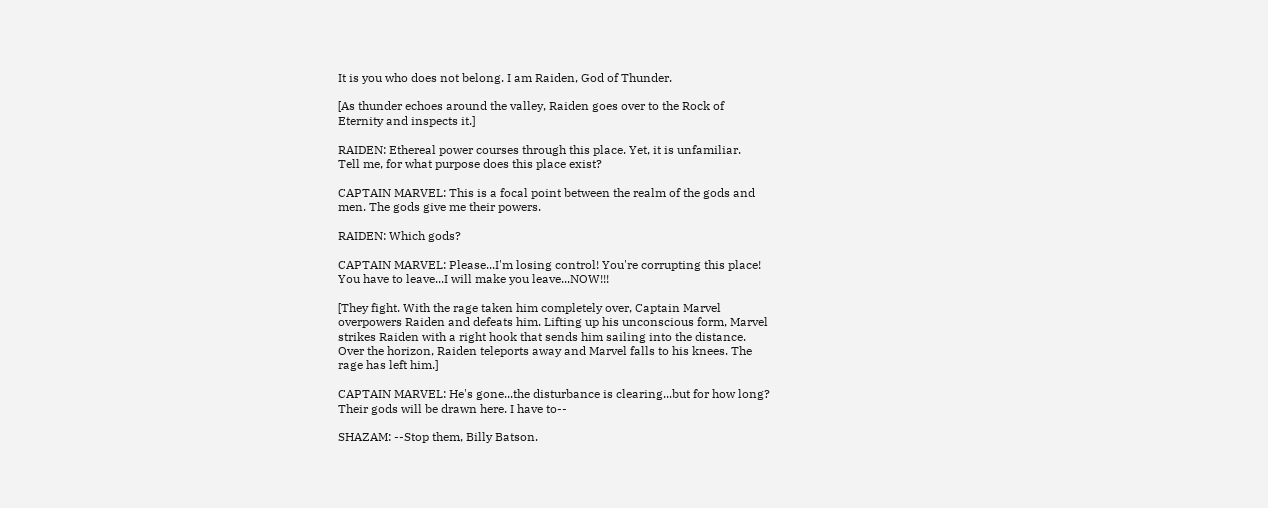It is you who does not belong. I am Raiden, God of Thunder.

[As thunder echoes around the valley, Raiden goes over to the Rock of
Eternity and inspects it.]

RAIDEN: Ethereal power courses through this place. Yet, it is unfamiliar.
Tell me, for what purpose does this place exist?

CAPTAIN MARVEL: This is a focal point between the realm of the gods and
men. The gods give me their powers.

RAIDEN: Which gods?

CAPTAIN MARVEL: Please...I'm losing control! You're corrupting this place!
You have to leave...I will make you leave...NOW!!!

[They fight. With the rage taken him completely over, Captain Marvel
overpowers Raiden and defeats him. Lifting up his unconscious form, Marvel
strikes Raiden with a right hook that sends him sailing into the distance.
Over the horizon, Raiden teleports away and Marvel falls to his knees. The
rage has left him.]

CAPTAIN MARVEL: He's gone...the disturbance is clearing...but for how long?
Their gods will be drawn here. I have to--

SHAZAM: --Stop them, Billy Batson.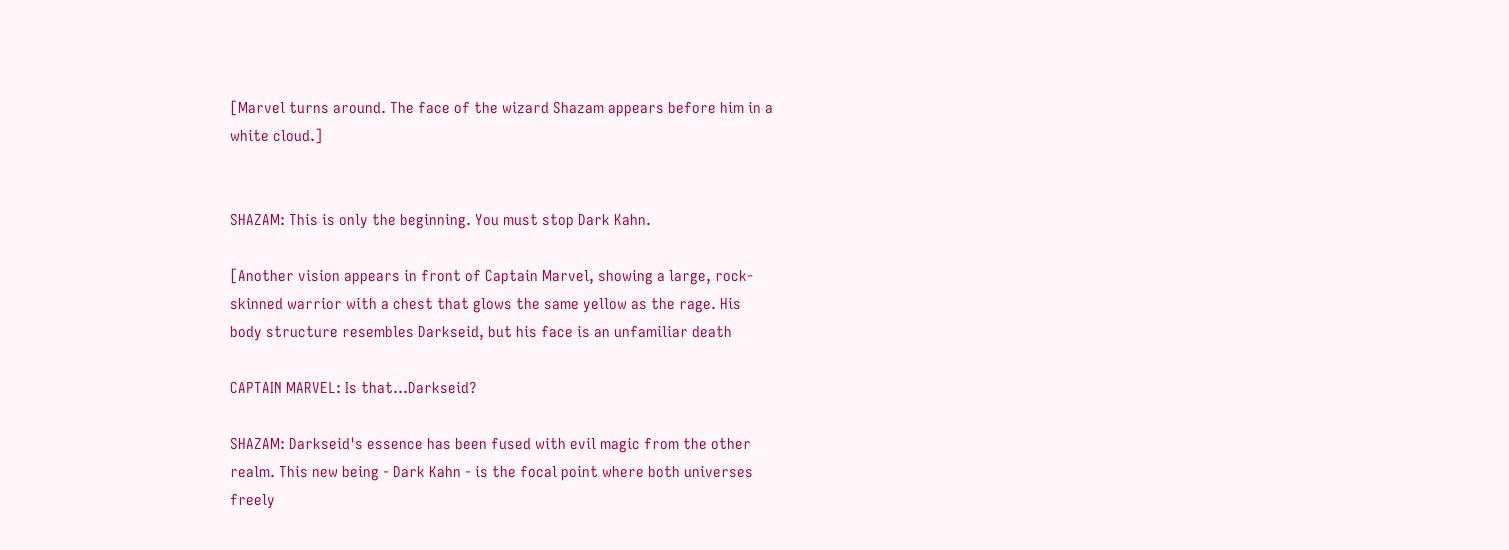[Marvel turns around. The face of the wizard Shazam appears before him in a
white cloud.]


SHAZAM: This is only the beginning. You must stop Dark Kahn.

[Another vision appears in front of Captain Marvel, showing a large, rock-
skinned warrior with a chest that glows the same yellow as the rage. His
body structure resembles Darkseid, but his face is an unfamiliar death

CAPTAIN MARVEL: Is that...Darkseid?

SHAZAM: Darkseid's essence has been fused with evil magic from the other
realm. This new being - Dark Kahn - is the focal point where both universes
freely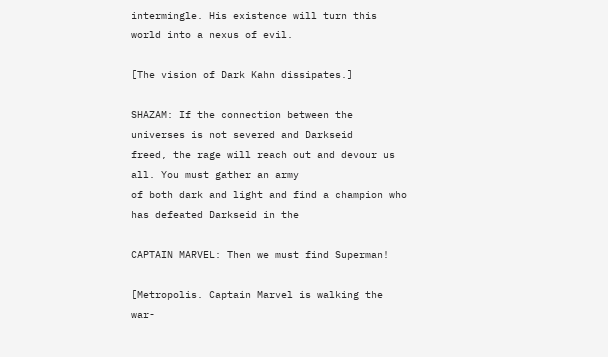intermingle. His existence will turn this world into a nexus of evil.

[The vision of Dark Kahn dissipates.]

SHAZAM: If the connection between the universes is not severed and Darkseid
freed, the rage will reach out and devour us all. You must gather an army
of both dark and light and find a champion who has defeated Darkseid in the

CAPTAIN MARVEL: Then we must find Superman!

[Metropolis. Captain Marvel is walking the war-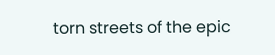torn streets of the epic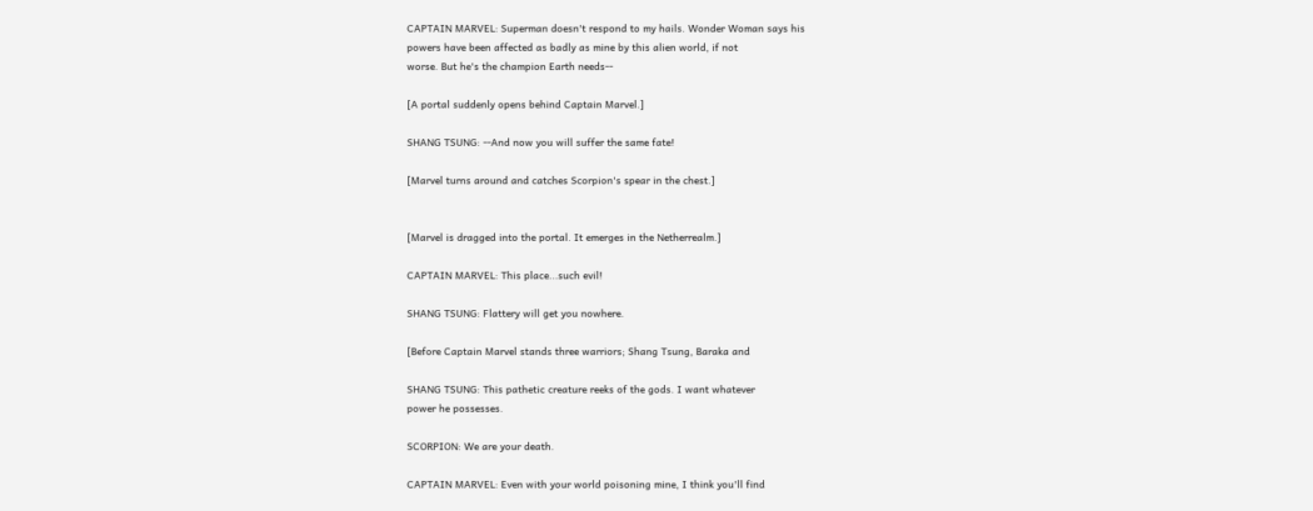CAPTAIN MARVEL: Superman doesn't respond to my hails. Wonder Woman says his
powers have been affected as badly as mine by this alien world, if not
worse. But he's the champion Earth needs--

[A portal suddenly opens behind Captain Marvel.]

SHANG TSUNG: --And now you will suffer the same fate!

[Marvel turns around and catches Scorpion's spear in the chest.]


[Marvel is dragged into the portal. It emerges in the Netherrealm.]

CAPTAIN MARVEL: This place...such evil!

SHANG TSUNG: Flattery will get you nowhere.

[Before Captain Marvel stands three warriors; Shang Tsung, Baraka and

SHANG TSUNG: This pathetic creature reeks of the gods. I want whatever
power he possesses.

SCORPION: We are your death.

CAPTAIN MARVEL: Even with your world poisoning mine, I think you'll find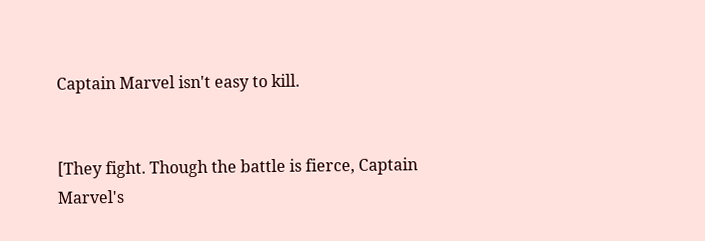Captain Marvel isn't easy to kill.


[They fight. Though the battle is fierce, Captain Marvel's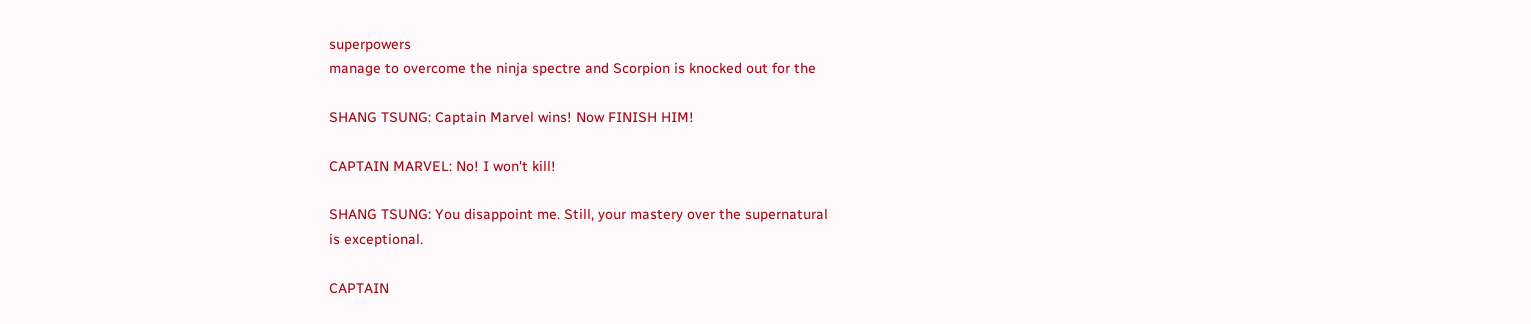superpowers
manage to overcome the ninja spectre and Scorpion is knocked out for the

SHANG TSUNG: Captain Marvel wins! Now FINISH HIM!

CAPTAIN MARVEL: No! I won't kill!

SHANG TSUNG: You disappoint me. Still, your mastery over the supernatural
is exceptional.

CAPTAIN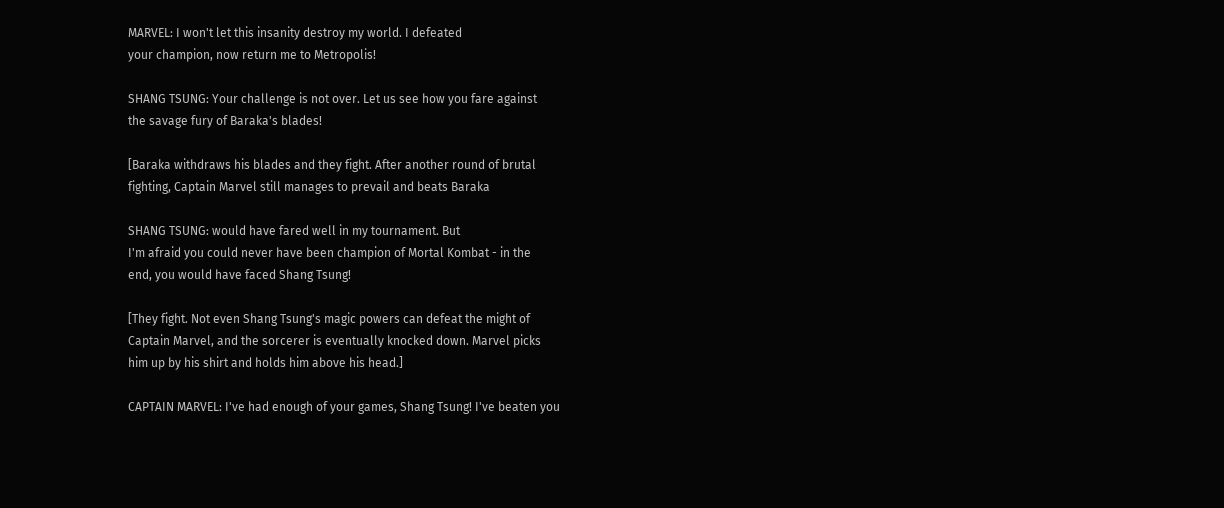MARVEL: I won't let this insanity destroy my world. I defeated
your champion, now return me to Metropolis!

SHANG TSUNG: Your challenge is not over. Let us see how you fare against
the savage fury of Baraka's blades!

[Baraka withdraws his blades and they fight. After another round of brutal
fighting, Captain Marvel still manages to prevail and beats Baraka

SHANG TSUNG: would have fared well in my tournament. But
I'm afraid you could never have been champion of Mortal Kombat - in the
end, you would have faced Shang Tsung!

[They fight. Not even Shang Tsung's magic powers can defeat the might of
Captain Marvel, and the sorcerer is eventually knocked down. Marvel picks
him up by his shirt and holds him above his head.]

CAPTAIN MARVEL: I've had enough of your games, Shang Tsung! I've beaten you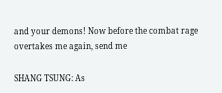and your demons! Now before the combat rage overtakes me again, send me

SHANG TSUNG: As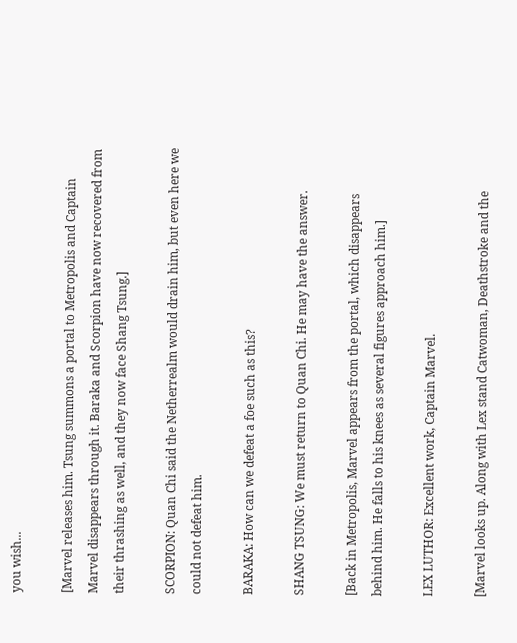you wish...

[Marvel releases him. Tsung summons a portal to Metropolis and Captain
Marvel disappears through it. Baraka and Scorpion have now recovered from
their thrashing as well, and they now face Shang Tsung.]

SCORPION: Quan Chi said the Netherrealm would drain him, but even here we
could not defeat him.

BARAKA: How can we defeat a foe such as this?

SHANG TSUNG: We must return to Quan Chi. He may have the answer.

[Back in Metropolis, Marvel appears from the portal, which disappears
behind him. He falls to his knees as several figures approach him.]

LEX LUTHOR: Excellent work, Captain Marvel.

[Marvel looks up. Along with Lex stand Catwoman, Deathstroke and the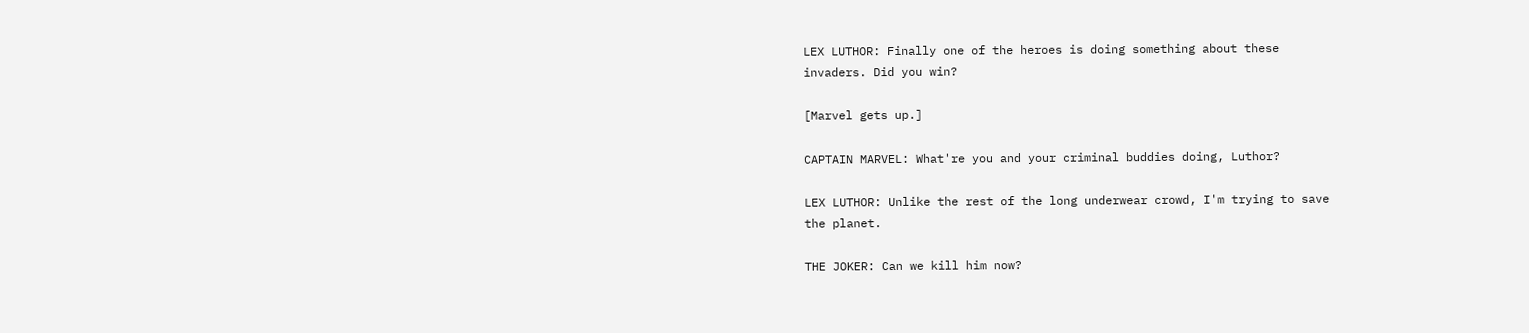LEX LUTHOR: Finally one of the heroes is doing something about these
invaders. Did you win?

[Marvel gets up.]

CAPTAIN MARVEL: What're you and your criminal buddies doing, Luthor?

LEX LUTHOR: Unlike the rest of the long underwear crowd, I'm trying to save
the planet.

THE JOKER: Can we kill him now?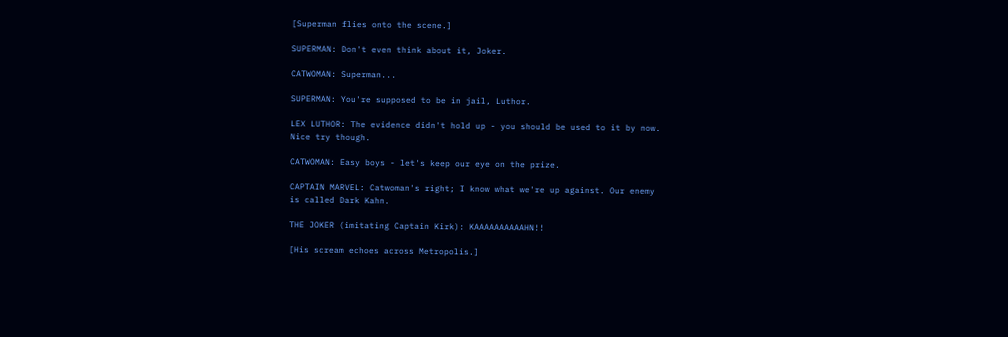[Superman flies onto the scene.]

SUPERMAN: Don't even think about it, Joker.

CATWOMAN: Superman...

SUPERMAN: You're supposed to be in jail, Luthor.

LEX LUTHOR: The evidence didn't hold up - you should be used to it by now.
Nice try though.

CATWOMAN: Easy boys - let's keep our eye on the prize.

CAPTAIN MARVEL: Catwoman's right; I know what we're up against. Our enemy
is called Dark Kahn.

THE JOKER (imitating Captain Kirk): KAAAAAAAAAAHN!!

[His scream echoes across Metropolis.]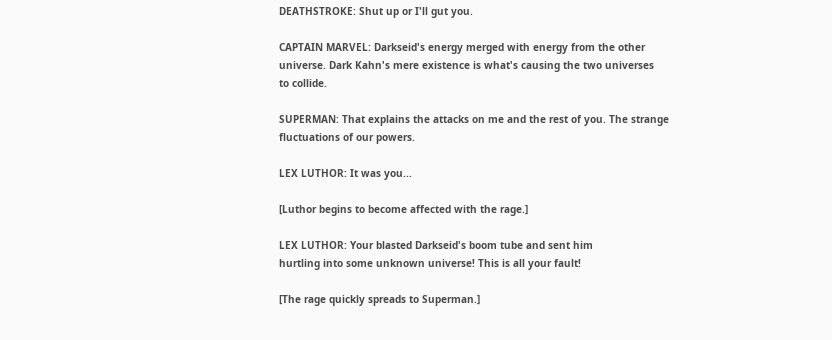DEATHSTROKE: Shut up or I'll gut you.

CAPTAIN MARVEL: Darkseid's energy merged with energy from the other
universe. Dark Kahn's mere existence is what's causing the two universes
to collide.

SUPERMAN: That explains the attacks on me and the rest of you. The strange
fluctuations of our powers.

LEX LUTHOR: It was you...

[Luthor begins to become affected with the rage.]

LEX LUTHOR: Your blasted Darkseid's boom tube and sent him
hurtling into some unknown universe! This is all your fault!

[The rage quickly spreads to Superman.]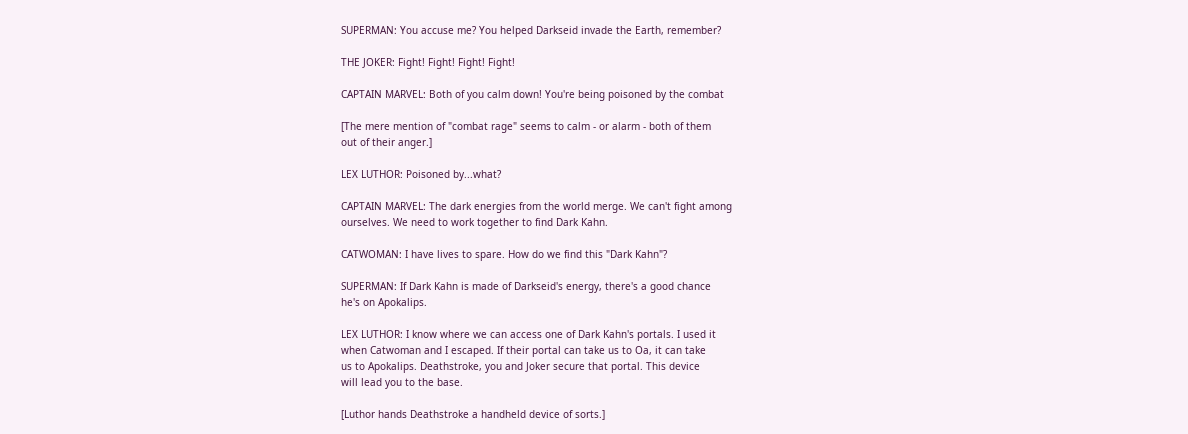SUPERMAN: You accuse me? You helped Darkseid invade the Earth, remember?

THE JOKER: Fight! Fight! Fight! Fight!

CAPTAIN MARVEL: Both of you calm down! You're being poisoned by the combat

[The mere mention of "combat rage" seems to calm - or alarm - both of them
out of their anger.]

LEX LUTHOR: Poisoned by...what?

CAPTAIN MARVEL: The dark energies from the world merge. We can't fight among
ourselves. We need to work together to find Dark Kahn.

CATWOMAN: I have lives to spare. How do we find this "Dark Kahn"?

SUPERMAN: If Dark Kahn is made of Darkseid's energy, there's a good chance
he's on Apokalips.

LEX LUTHOR: I know where we can access one of Dark Kahn's portals. I used it
when Catwoman and I escaped. If their portal can take us to Oa, it can take
us to Apokalips. Deathstroke, you and Joker secure that portal. This device
will lead you to the base.

[Luthor hands Deathstroke a handheld device of sorts.]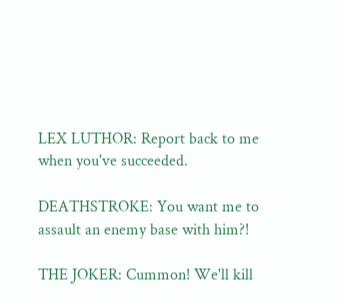LEX LUTHOR: Report back to me when you've succeeded.

DEATHSTROKE: You want me to assault an enemy base with him?!

THE JOKER: Cummon! We'll kill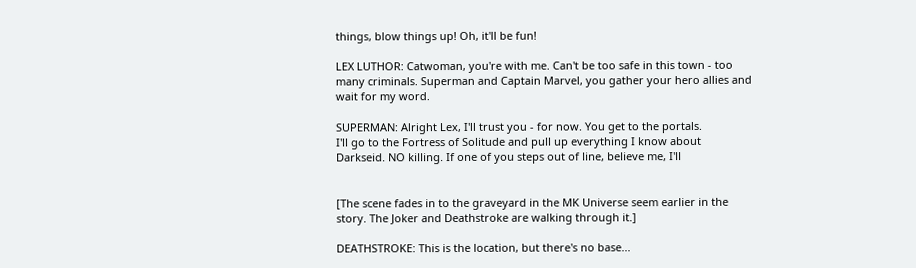things, blow things up! Oh, it'll be fun!

LEX LUTHOR: Catwoman, you're with me. Can't be too safe in this town - too
many criminals. Superman and Captain Marvel, you gather your hero allies and
wait for my word.

SUPERMAN: Alright Lex, I'll trust you - for now. You get to the portals.
I'll go to the Fortress of Solitude and pull up everything I know about
Darkseid. NO killing. If one of you steps out of line, believe me, I'll


[The scene fades in to the graveyard in the MK Universe seem earlier in the
story. The Joker and Deathstroke are walking through it.]

DEATHSTROKE: This is the location, but there's no base...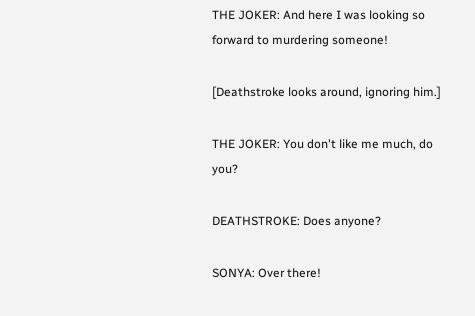THE JOKER: And here I was looking so forward to murdering someone!

[Deathstroke looks around, ignoring him.]

THE JOKER: You don't like me much, do you?

DEATHSTROKE: Does anyone?

SONYA: Over there!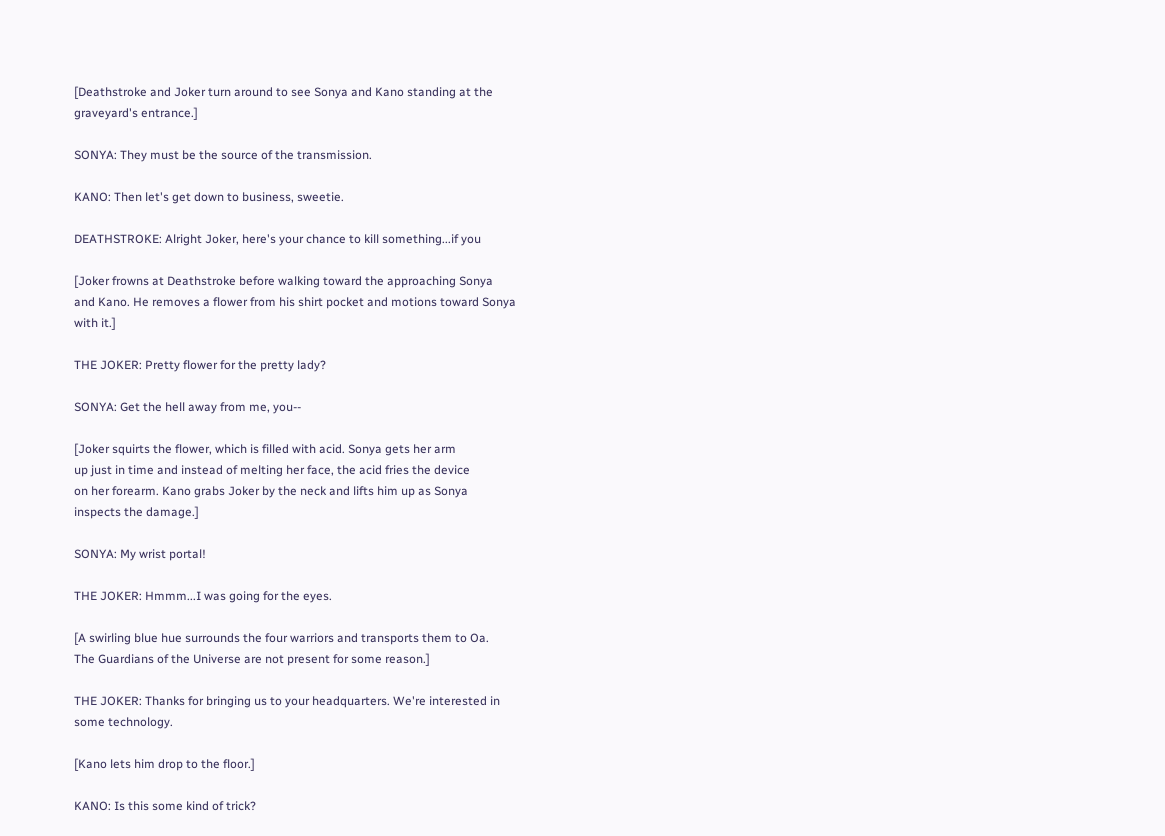[Deathstroke and Joker turn around to see Sonya and Kano standing at the
graveyard's entrance.]

SONYA: They must be the source of the transmission.

KANO: Then let's get down to business, sweetie.

DEATHSTROKE: Alright Joker, here's your chance to kill something...if you

[Joker frowns at Deathstroke before walking toward the approaching Sonya
and Kano. He removes a flower from his shirt pocket and motions toward Sonya
with it.]

THE JOKER: Pretty flower for the pretty lady?

SONYA: Get the hell away from me, you--

[Joker squirts the flower, which is filled with acid. Sonya gets her arm
up just in time and instead of melting her face, the acid fries the device
on her forearm. Kano grabs Joker by the neck and lifts him up as Sonya
inspects the damage.]

SONYA: My wrist portal!

THE JOKER: Hmmm...I was going for the eyes.

[A swirling blue hue surrounds the four warriors and transports them to Oa.
The Guardians of the Universe are not present for some reason.]

THE JOKER: Thanks for bringing us to your headquarters. We're interested in
some technology.

[Kano lets him drop to the floor.]

KANO: Is this some kind of trick?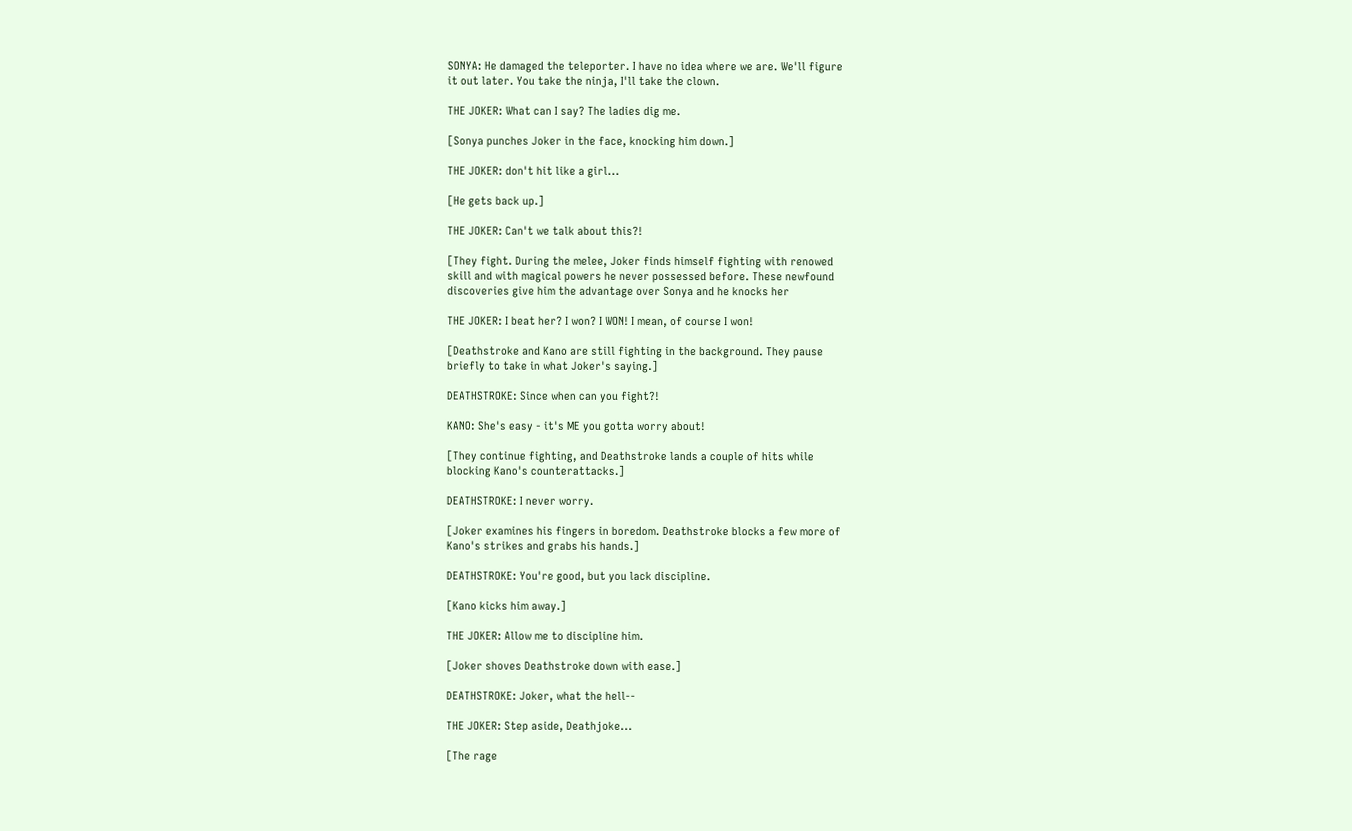SONYA: He damaged the teleporter. I have no idea where we are. We'll figure
it out later. You take the ninja, I'll take the clown.

THE JOKER: What can I say? The ladies dig me.

[Sonya punches Joker in the face, knocking him down.]

THE JOKER: don't hit like a girl...

[He gets back up.]

THE JOKER: Can't we talk about this?!

[They fight. During the melee, Joker finds himself fighting with renowed
skill and with magical powers he never possessed before. These newfound
discoveries give him the advantage over Sonya and he knocks her

THE JOKER: I beat her? I won? I WON! I mean, of course I won!

[Deathstroke and Kano are still fighting in the background. They pause
briefly to take in what Joker's saying.]

DEATHSTROKE: Since when can you fight?!

KANO: She's easy - it's ME you gotta worry about!

[They continue fighting, and Deathstroke lands a couple of hits while
blocking Kano's counterattacks.]

DEATHSTROKE: I never worry.

[Joker examines his fingers in boredom. Deathstroke blocks a few more of
Kano's strikes and grabs his hands.]

DEATHSTROKE: You're good, but you lack discipline.

[Kano kicks him away.]

THE JOKER: Allow me to discipline him.

[Joker shoves Deathstroke down with ease.]

DEATHSTROKE: Joker, what the hell--

THE JOKER: Step aside, Deathjoke...

[The rage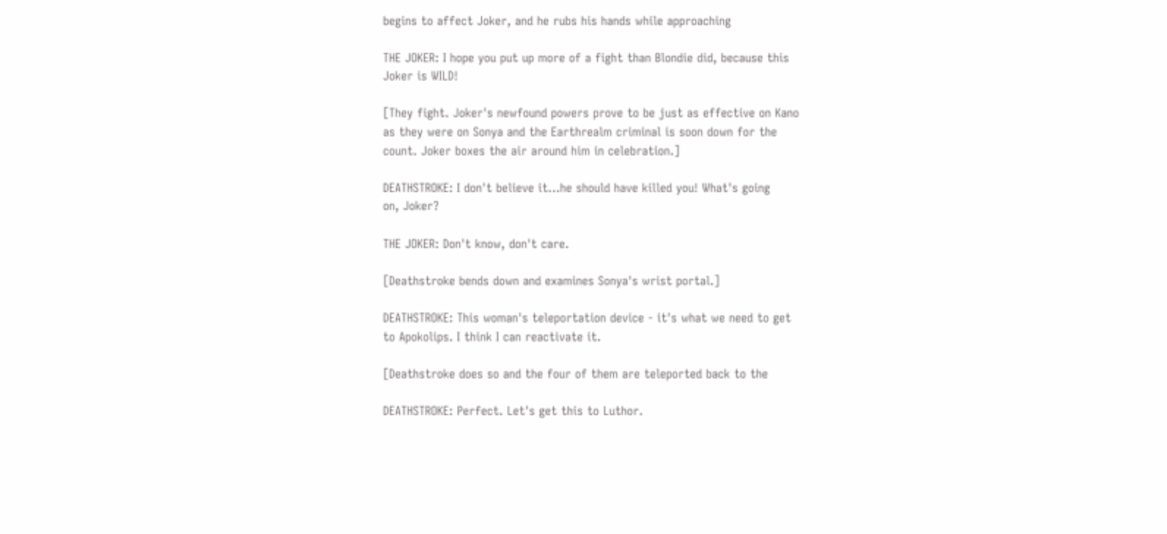begins to affect Joker, and he rubs his hands while approaching

THE JOKER: I hope you put up more of a fight than Blondie did, because this
Joker is WILD!

[They fight. Joker's newfound powers prove to be just as effective on Kano
as they were on Sonya and the Earthrealm criminal is soon down for the
count. Joker boxes the air around him in celebration.]

DEATHSTROKE: I don't believe it...he should have killed you! What's going
on, Joker?

THE JOKER: Don't know, don't care.

[Deathstroke bends down and examines Sonya's wrist portal.]

DEATHSTROKE: This woman's teleportation device - it's what we need to get
to Apokolips. I think I can reactivate it.

[Deathstroke does so and the four of them are teleported back to the

DEATHSTROKE: Perfect. Let's get this to Luthor.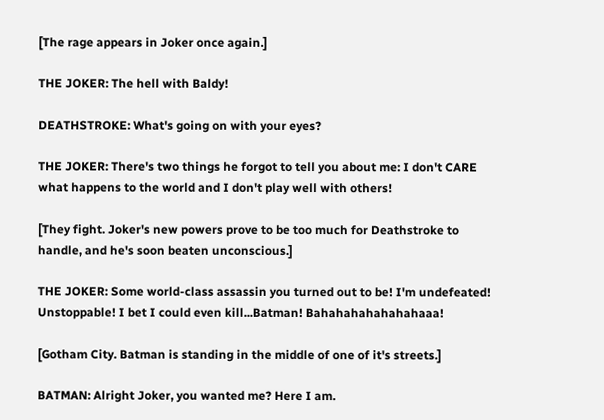[The rage appears in Joker once again.]

THE JOKER: The hell with Baldy!

DEATHSTROKE: What's going on with your eyes?

THE JOKER: There's two things he forgot to tell you about me: I don't CARE
what happens to the world and I don't play well with others!

[They fight. Joker's new powers prove to be too much for Deathstroke to
handle, and he's soon beaten unconscious.]

THE JOKER: Some world-class assassin you turned out to be! I'm undefeated!
Unstoppable! I bet I could even kill...Batman! Bahahahahahahahaaa!

[Gotham City. Batman is standing in the middle of one of it's streets.]

BATMAN: Alright Joker, you wanted me? Here I am.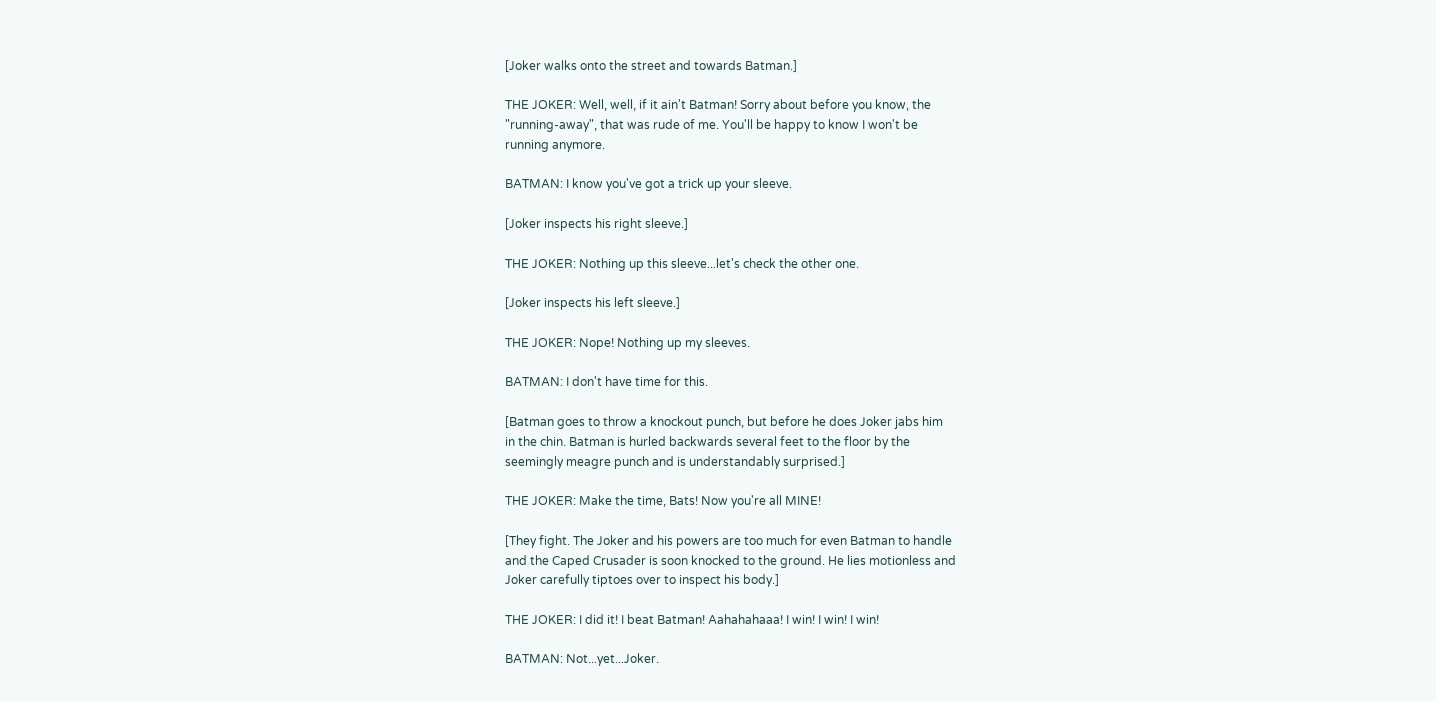[Joker walks onto the street and towards Batman.]

THE JOKER: Well, well, if it ain't Batman! Sorry about before you know, the
"running-away", that was rude of me. You'll be happy to know I won't be
running anymore.

BATMAN: I know you've got a trick up your sleeve.

[Joker inspects his right sleeve.]

THE JOKER: Nothing up this sleeve...let's check the other one.

[Joker inspects his left sleeve.]

THE JOKER: Nope! Nothing up my sleeves.

BATMAN: I don't have time for this.

[Batman goes to throw a knockout punch, but before he does Joker jabs him
in the chin. Batman is hurled backwards several feet to the floor by the
seemingly meagre punch and is understandably surprised.]

THE JOKER: Make the time, Bats! Now you're all MINE!

[They fight. The Joker and his powers are too much for even Batman to handle
and the Caped Crusader is soon knocked to the ground. He lies motionless and
Joker carefully tiptoes over to inspect his body.]

THE JOKER: I did it! I beat Batman! Aahahahaaa! I win! I win! I win!

BATMAN: Not...yet...Joker.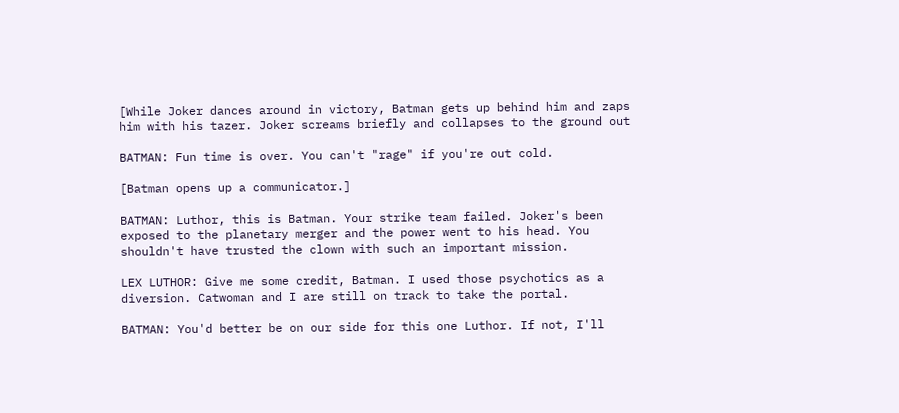[While Joker dances around in victory, Batman gets up behind him and zaps
him with his tazer. Joker screams briefly and collapses to the ground out

BATMAN: Fun time is over. You can't "rage" if you're out cold.

[Batman opens up a communicator.]

BATMAN: Luthor, this is Batman. Your strike team failed. Joker's been
exposed to the planetary merger and the power went to his head. You
shouldn't have trusted the clown with such an important mission.

LEX LUTHOR: Give me some credit, Batman. I used those psychotics as a
diversion. Catwoman and I are still on track to take the portal.

BATMAN: You'd better be on our side for this one Luthor. If not, I'll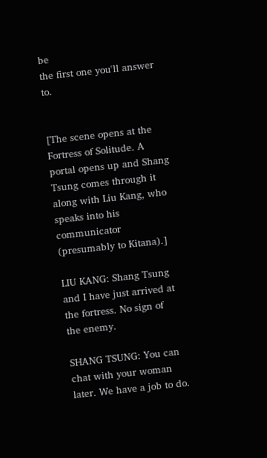be
the first one you'll answer to.


[The scene opens at the Fortress of Solitude. A portal opens up and Shang
Tsung comes through it along with Liu Kang, who speaks into his
communicator (presumably to Kitana).]

LIU KANG: Shang Tsung and I have just arrived at the fortress. No sign of
the enemy.

SHANG TSUNG: You can chat with your woman later. We have a job to do.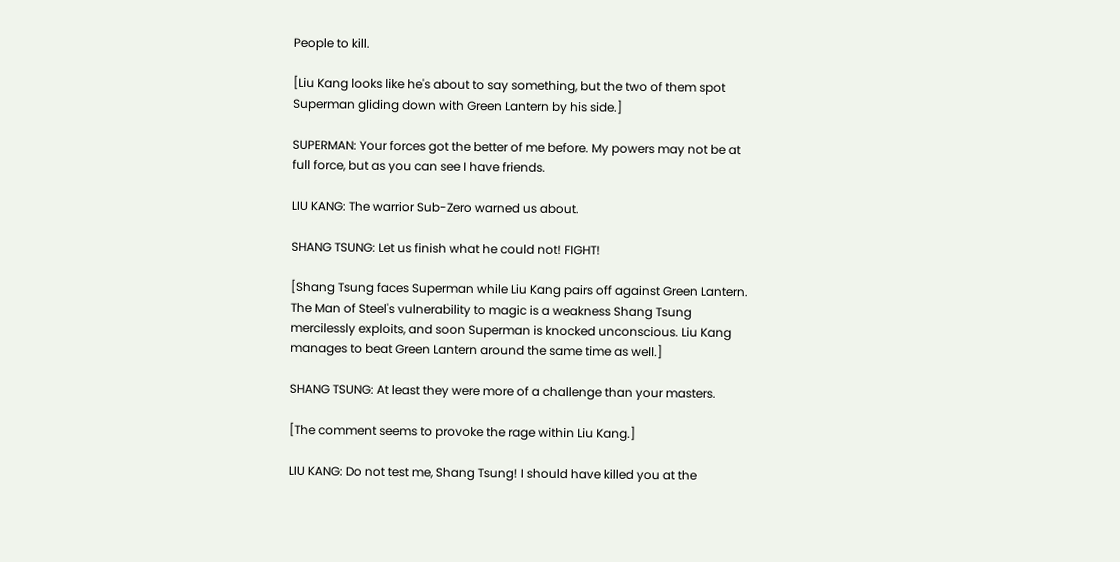People to kill.

[Liu Kang looks like he's about to say something, but the two of them spot
Superman gliding down with Green Lantern by his side.]

SUPERMAN: Your forces got the better of me before. My powers may not be at
full force, but as you can see I have friends.

LIU KANG: The warrior Sub-Zero warned us about.

SHANG TSUNG: Let us finish what he could not! FIGHT!

[Shang Tsung faces Superman while Liu Kang pairs off against Green Lantern.
The Man of Steel's vulnerability to magic is a weakness Shang Tsung
mercilessly exploits, and soon Superman is knocked unconscious. Liu Kang
manages to beat Green Lantern around the same time as well.]

SHANG TSUNG: At least they were more of a challenge than your masters.

[The comment seems to provoke the rage within Liu Kang.]

LIU KANG: Do not test me, Shang Tsung! I should have killed you at the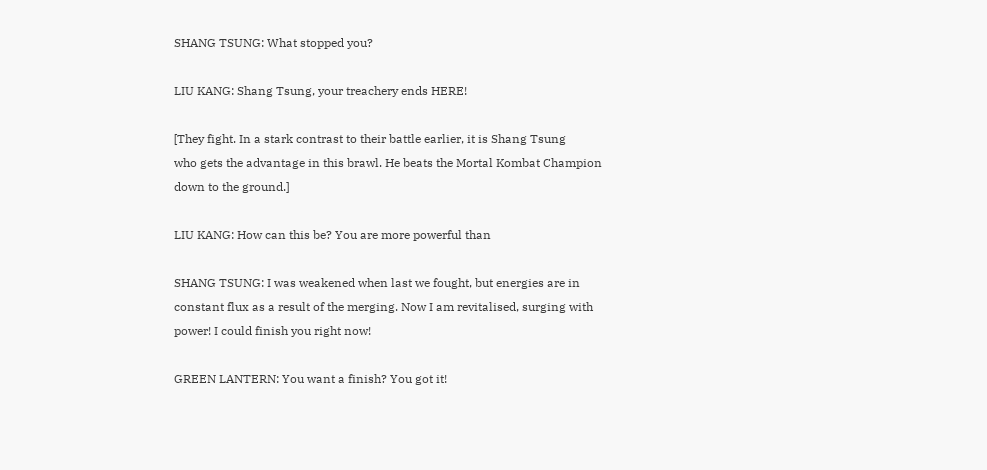SHANG TSUNG: What stopped you?

LIU KANG: Shang Tsung, your treachery ends HERE!

[They fight. In a stark contrast to their battle earlier, it is Shang Tsung
who gets the advantage in this brawl. He beats the Mortal Kombat Champion
down to the ground.]

LIU KANG: How can this be? You are more powerful than

SHANG TSUNG: I was weakened when last we fought, but energies are in
constant flux as a result of the merging. Now I am revitalised, surging with
power! I could finish you right now!

GREEN LANTERN: You want a finish? You got it!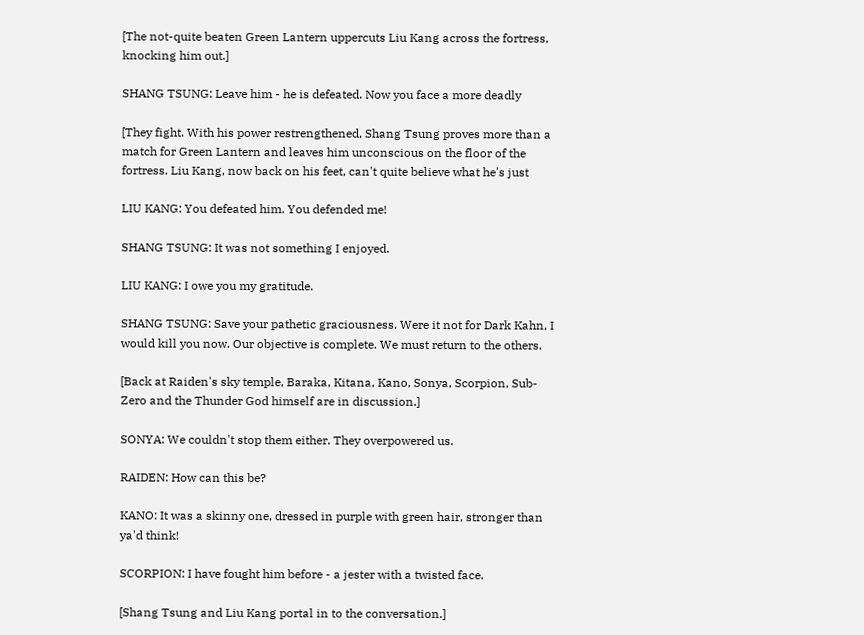[The not-quite beaten Green Lantern uppercuts Liu Kang across the fortress,
knocking him out.]

SHANG TSUNG: Leave him - he is defeated. Now you face a more deadly

[They fight. With his power restrengthened, Shang Tsung proves more than a
match for Green Lantern and leaves him unconscious on the floor of the
fortress. Liu Kang, now back on his feet, can't quite believe what he's just

LIU KANG: You defeated him. You defended me!

SHANG TSUNG: It was not something I enjoyed.

LIU KANG: I owe you my gratitude.

SHANG TSUNG: Save your pathetic graciousness. Were it not for Dark Kahn, I
would kill you now. Our objective is complete. We must return to the others.

[Back at Raiden's sky temple, Baraka, Kitana, Kano, Sonya, Scorpion, Sub-
Zero and the Thunder God himself are in discussion.]

SONYA: We couldn't stop them either. They overpowered us.

RAIDEN: How can this be?

KANO: It was a skinny one, dressed in purple with green hair, stronger than
ya'd think!

SCORPION: I have fought him before - a jester with a twisted face.

[Shang Tsung and Liu Kang portal in to the conversation.]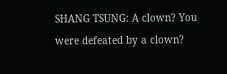SHANG TSUNG: A clown? You were defeated by a clown?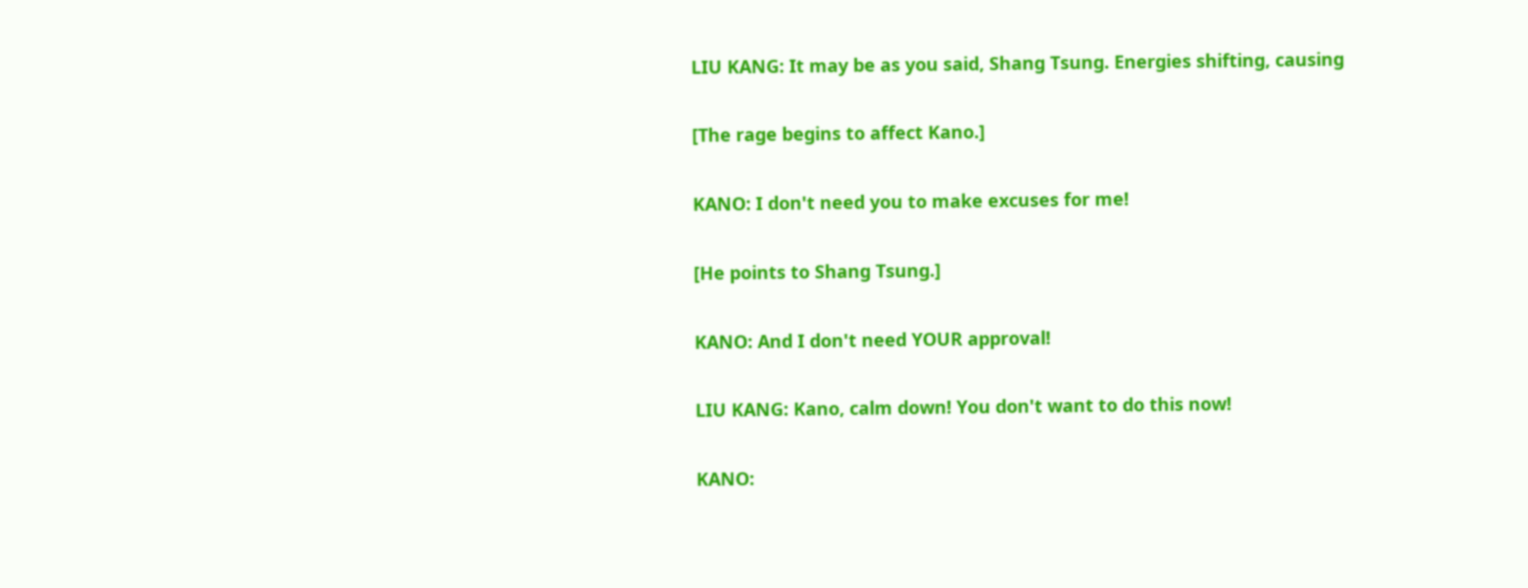LIU KANG: It may be as you said, Shang Tsung. Energies shifting, causing

[The rage begins to affect Kano.]

KANO: I don't need you to make excuses for me!

[He points to Shang Tsung.]

KANO: And I don't need YOUR approval!

LIU KANG: Kano, calm down! You don't want to do this now!

KANO: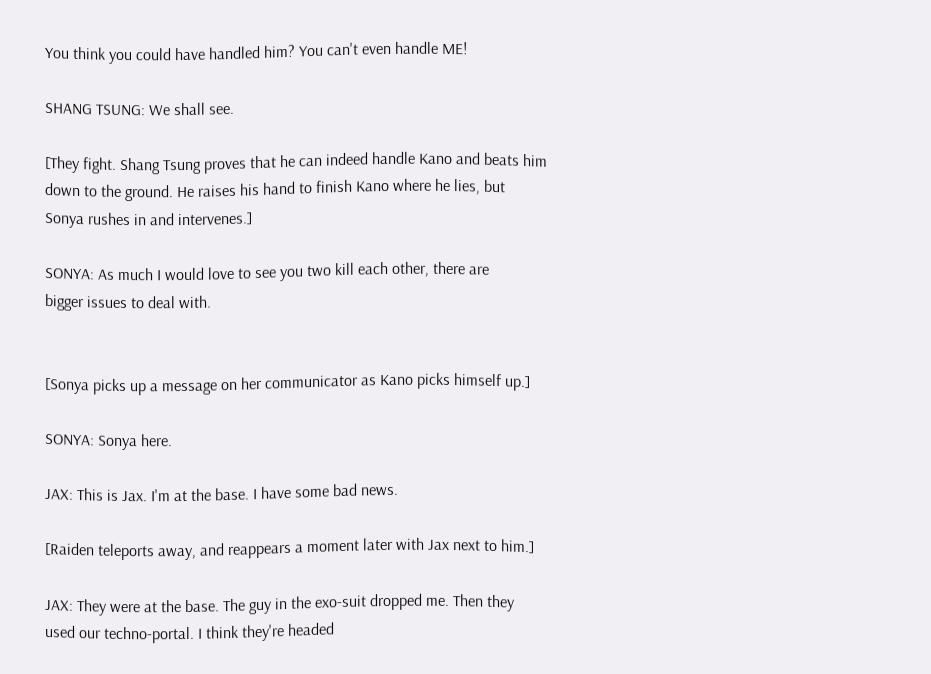You think you could have handled him? You can't even handle ME!

SHANG TSUNG: We shall see.

[They fight. Shang Tsung proves that he can indeed handle Kano and beats him
down to the ground. He raises his hand to finish Kano where he lies, but
Sonya rushes in and intervenes.]

SONYA: As much I would love to see you two kill each other, there are
bigger issues to deal with.


[Sonya picks up a message on her communicator as Kano picks himself up.]

SONYA: Sonya here.

JAX: This is Jax. I'm at the base. I have some bad news.

[Raiden teleports away, and reappears a moment later with Jax next to him.]

JAX: They were at the base. The guy in the exo-suit dropped me. Then they
used our techno-portal. I think they're headed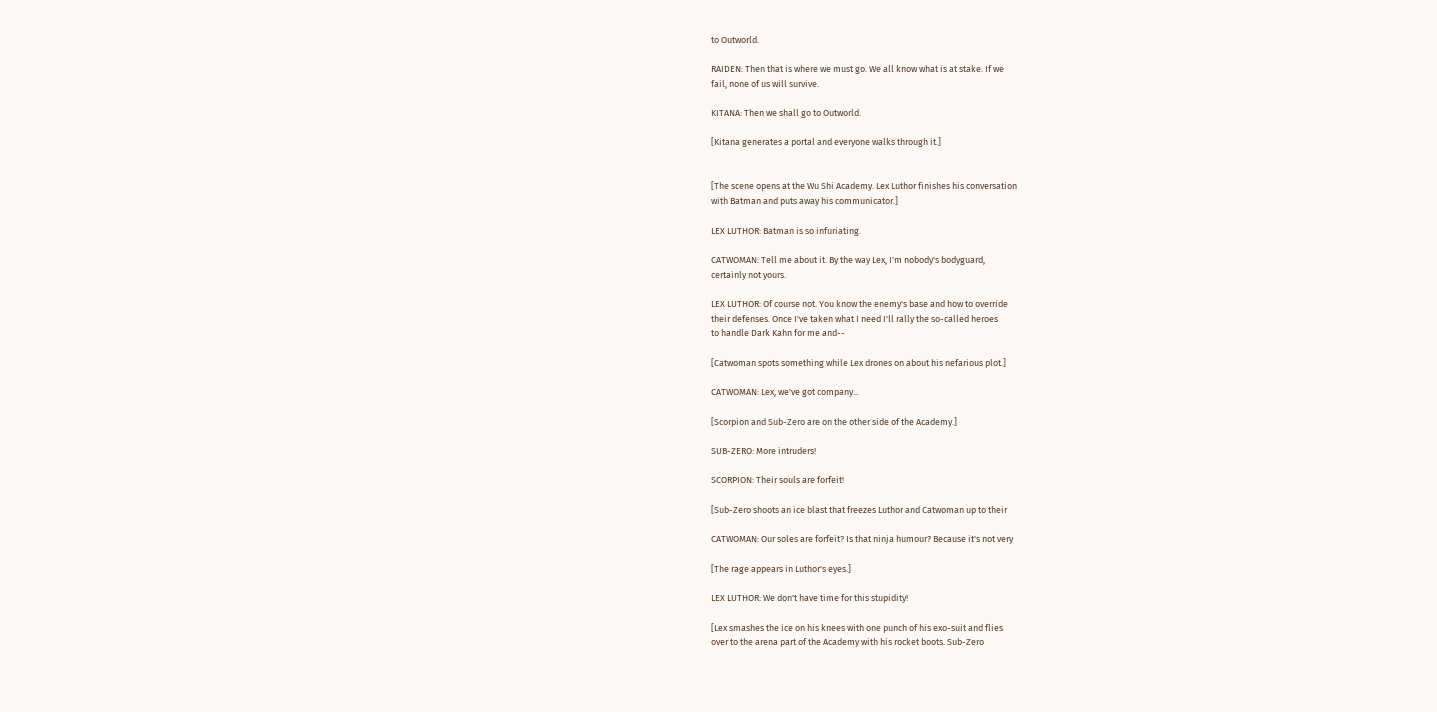to Outworld.

RAIDEN: Then that is where we must go. We all know what is at stake. If we
fail, none of us will survive.

KITANA: Then we shall go to Outworld.

[Kitana generates a portal and everyone walks through it.]


[The scene opens at the Wu Shi Academy. Lex Luthor finishes his conversation
with Batman and puts away his communicator.]

LEX LUTHOR: Batman is so infuriating.

CATWOMAN: Tell me about it. By the way Lex, I'm nobody's bodyguard,
certainly not yours.

LEX LUTHOR: Of course not. You know the enemy's base and how to override
their defenses. Once I've taken what I need I'll rally the so-called heroes
to handle Dark Kahn for me and--

[Catwoman spots something while Lex drones on about his nefarious plot.]

CATWOMAN: Lex, we've got company...

[Scorpion and Sub-Zero are on the other side of the Academy.]

SUB-ZERO: More intruders!

SCORPION: Their souls are forfeit!

[Sub-Zero shoots an ice blast that freezes Luthor and Catwoman up to their

CATWOMAN: Our soles are forfeit? Is that ninja humour? Because it's not very

[The rage appears in Luthor's eyes.]

LEX LUTHOR: We don't have time for this stupidity!

[Lex smashes the ice on his knees with one punch of his exo-suit and flies
over to the arena part of the Academy with his rocket boots. Sub-Zero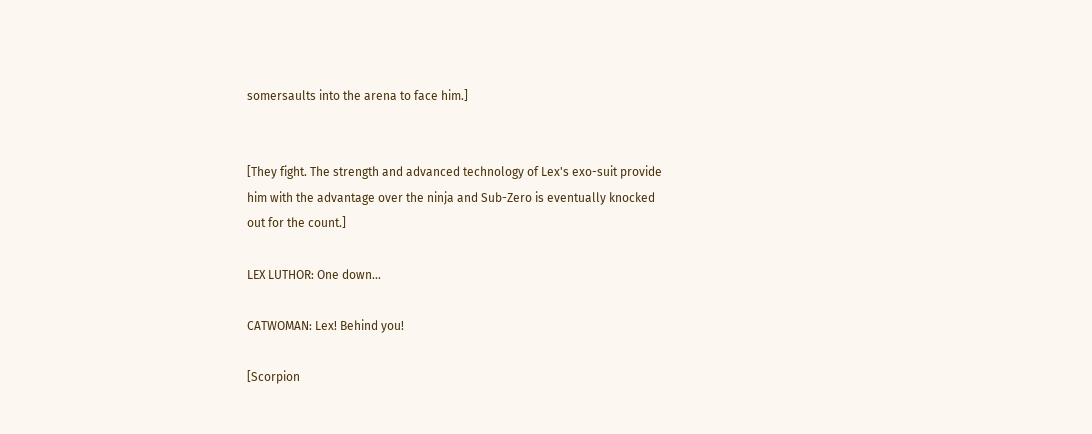somersaults into the arena to face him.]


[They fight. The strength and advanced technology of Lex's exo-suit provide
him with the advantage over the ninja and Sub-Zero is eventually knocked
out for the count.]

LEX LUTHOR: One down...

CATWOMAN: Lex! Behind you!

[Scorpion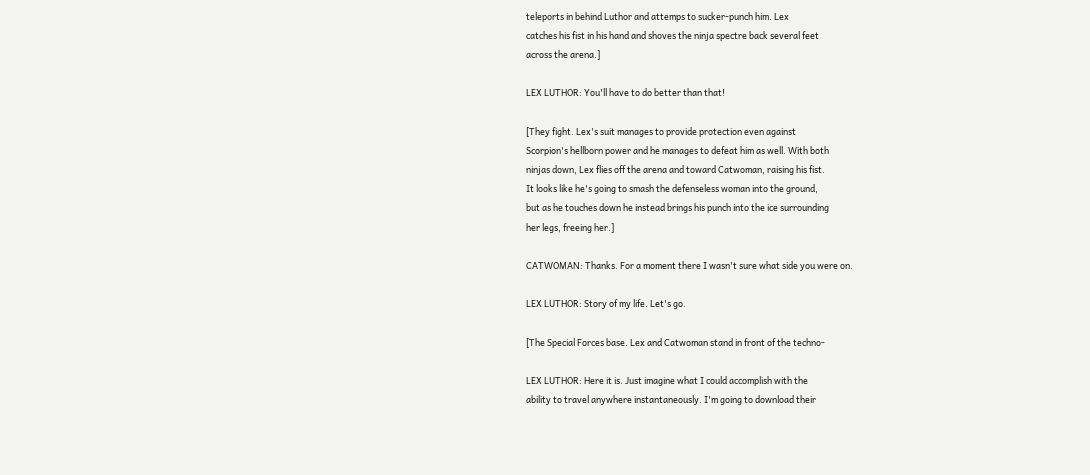teleports in behind Luthor and attemps to sucker-punch him. Lex
catches his fist in his hand and shoves the ninja spectre back several feet
across the arena.]

LEX LUTHOR: You'll have to do better than that!

[They fight. Lex's suit manages to provide protection even against
Scorpion's hellborn power and he manages to defeat him as well. With both
ninjas down, Lex flies off the arena and toward Catwoman, raising his fist.
It looks like he's going to smash the defenseless woman into the ground,
but as he touches down he instead brings his punch into the ice surrounding
her legs, freeing her.]

CATWOMAN: Thanks. For a moment there I wasn't sure what side you were on.

LEX LUTHOR: Story of my life. Let's go.

[The Special Forces base. Lex and Catwoman stand in front of the techno-

LEX LUTHOR: Here it is. Just imagine what I could accomplish with the
ability to travel anywhere instantaneously. I'm going to download their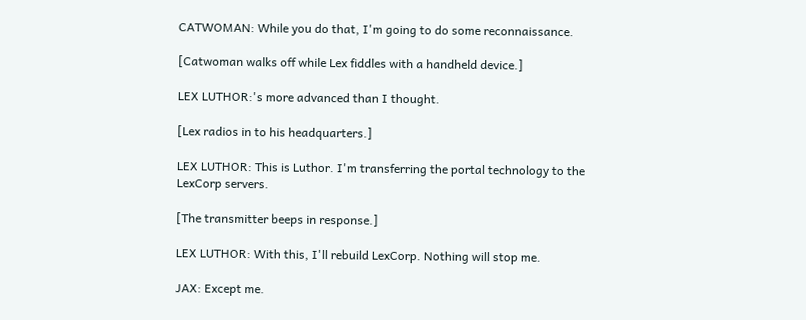CATWOMAN: While you do that, I'm going to do some reconnaissance.

[Catwoman walks off while Lex fiddles with a handheld device.]

LEX LUTHOR:'s more advanced than I thought.

[Lex radios in to his headquarters.]

LEX LUTHOR: This is Luthor. I'm transferring the portal technology to the
LexCorp servers.

[The transmitter beeps in response.]

LEX LUTHOR: With this, I'll rebuild LexCorp. Nothing will stop me.

JAX: Except me.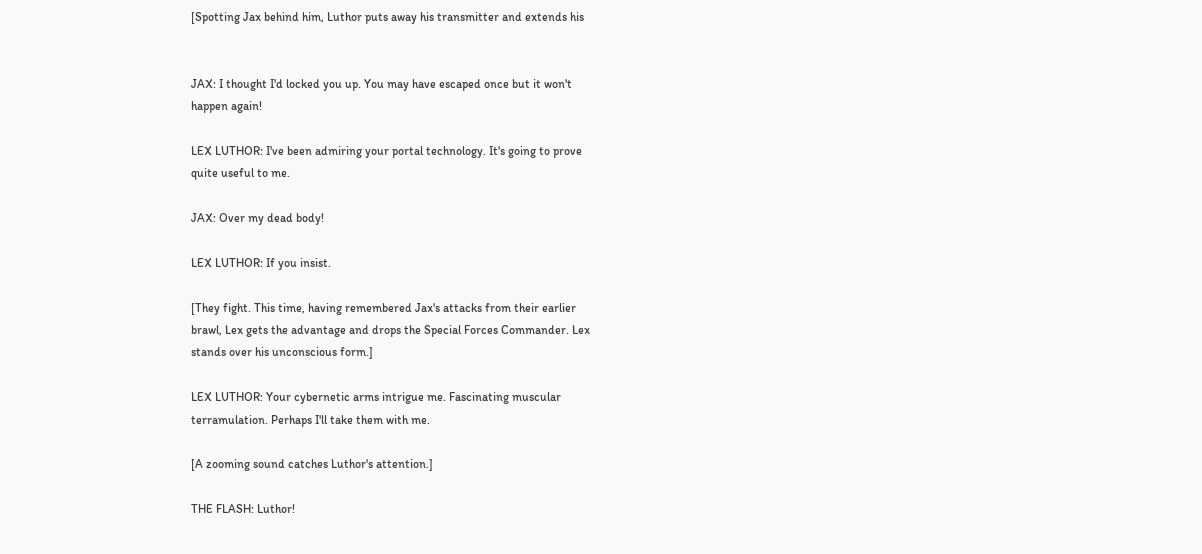[Spotting Jax behind him, Luthor puts away his transmitter and extends his


JAX: I thought I'd locked you up. You may have escaped once but it won't
happen again!

LEX LUTHOR: I've been admiring your portal technology. It's going to prove
quite useful to me.

JAX: Over my dead body!

LEX LUTHOR: If you insist.

[They fight. This time, having remembered Jax's attacks from their earlier
brawl, Lex gets the advantage and drops the Special Forces Commander. Lex
stands over his unconscious form.]

LEX LUTHOR: Your cybernetic arms intrigue me. Fascinating muscular
terramulation. Perhaps I'll take them with me.

[A zooming sound catches Luthor's attention.]

THE FLASH: Luthor!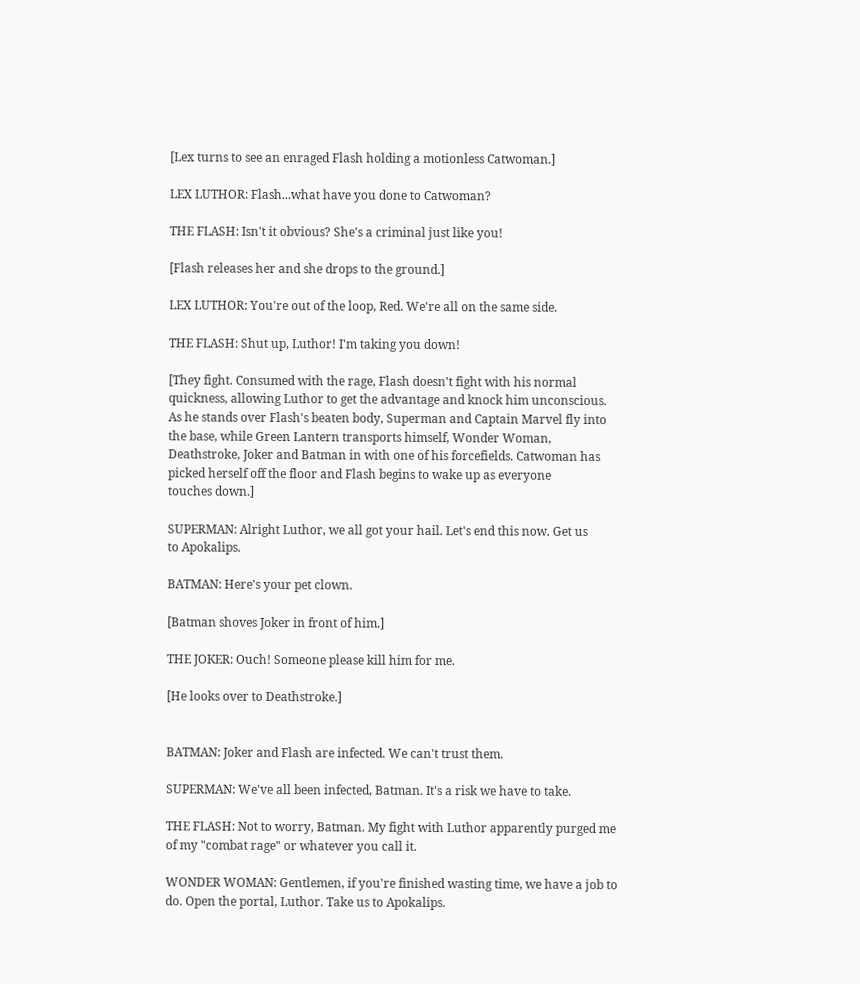[Lex turns to see an enraged Flash holding a motionless Catwoman.]

LEX LUTHOR: Flash...what have you done to Catwoman?

THE FLASH: Isn't it obvious? She's a criminal just like you!

[Flash releases her and she drops to the ground.]

LEX LUTHOR: You're out of the loop, Red. We're all on the same side.

THE FLASH: Shut up, Luthor! I'm taking you down!

[They fight. Consumed with the rage, Flash doesn't fight with his normal
quickness, allowing Luthor to get the advantage and knock him unconscious.
As he stands over Flash's beaten body, Superman and Captain Marvel fly into
the base, while Green Lantern transports himself, Wonder Woman,
Deathstroke, Joker and Batman in with one of his forcefields. Catwoman has
picked herself off the floor and Flash begins to wake up as everyone
touches down.]

SUPERMAN: Alright Luthor, we all got your hail. Let's end this now. Get us
to Apokalips.

BATMAN: Here's your pet clown.

[Batman shoves Joker in front of him.]

THE JOKER: Ouch! Someone please kill him for me.

[He looks over to Deathstroke.]


BATMAN: Joker and Flash are infected. We can't trust them.

SUPERMAN: We've all been infected, Batman. It's a risk we have to take.

THE FLASH: Not to worry, Batman. My fight with Luthor apparently purged me
of my "combat rage" or whatever you call it.

WONDER WOMAN: Gentlemen, if you're finished wasting time, we have a job to
do. Open the portal, Luthor. Take us to Apokalips.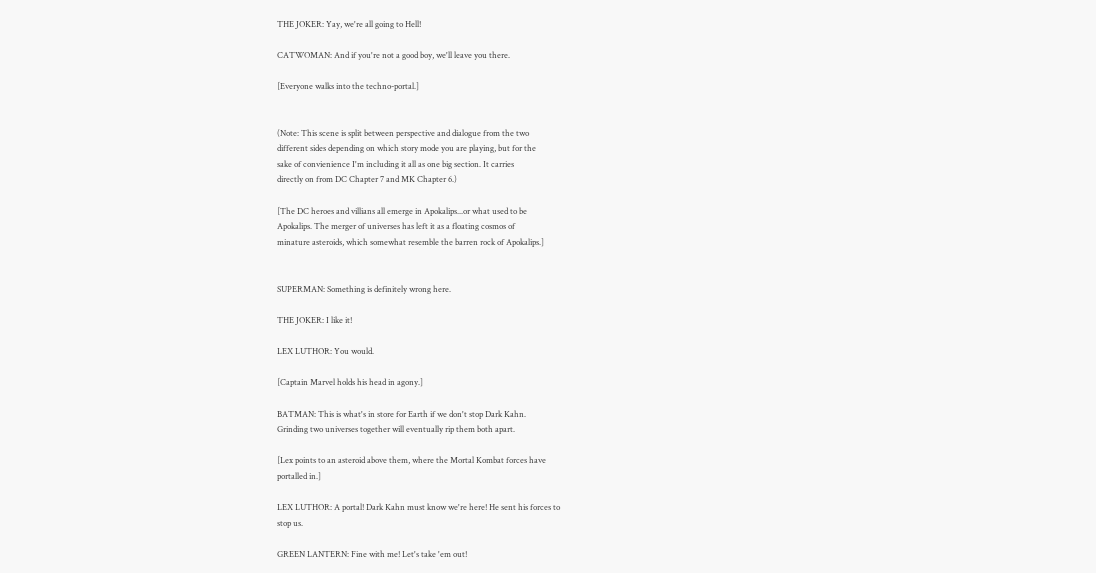THE JOKER: Yay, we're all going to Hell!

CATWOMAN: And if you're not a good boy, we'll leave you there.

[Everyone walks into the techno-portal.]


(Note: This scene is split between perspective and dialogue from the two
different sides depending on which story mode you are playing, but for the
sake of convienience I'm including it all as one big section. It carries
directly on from DC Chapter 7 and MK Chapter 6.)

[The DC heroes and villians all emerge in Apokalips...or what used to be
Apokalips. The merger of universes has left it as a floating cosmos of
minature asteroids, which somewhat resemble the barren rock of Apokalips.]


SUPERMAN: Something is definitely wrong here.

THE JOKER: I like it!

LEX LUTHOR: You would.

[Captain Marvel holds his head in agony.]

BATMAN: This is what's in store for Earth if we don't stop Dark Kahn.
Grinding two universes together will eventually rip them both apart.

[Lex points to an asteroid above them, where the Mortal Kombat forces have
portalled in.]

LEX LUTHOR: A portal! Dark Kahn must know we're here! He sent his forces to
stop us.

GREEN LANTERN: Fine with me! Let's take 'em out!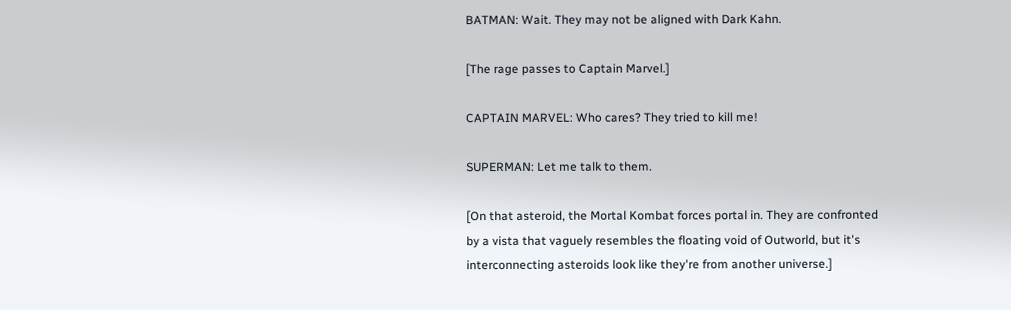BATMAN: Wait. They may not be aligned with Dark Kahn.

[The rage passes to Captain Marvel.]

CAPTAIN MARVEL: Who cares? They tried to kill me!

SUPERMAN: Let me talk to them.

[On that asteroid, the Mortal Kombat forces portal in. They are confronted
by a vista that vaguely resembles the floating void of Outworld, but it's
interconnecting asteroids look like they're from another universe.]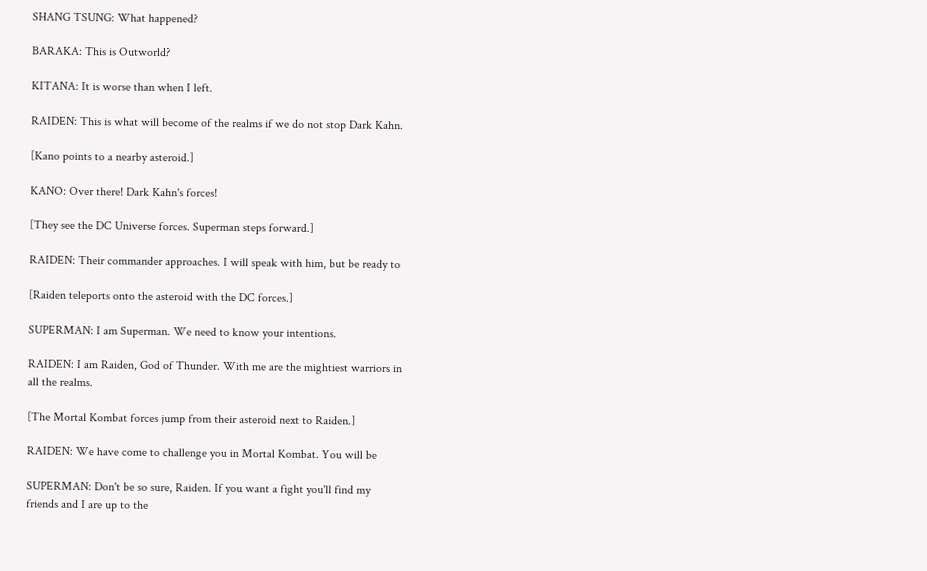SHANG TSUNG: What happened?

BARAKA: This is Outworld?

KITANA: It is worse than when I left.

RAIDEN: This is what will become of the realms if we do not stop Dark Kahn.

[Kano points to a nearby asteroid.]

KANO: Over there! Dark Kahn's forces!

[They see the DC Universe forces. Superman steps forward.]

RAIDEN: Their commander approaches. I will speak with him, but be ready to

[Raiden teleports onto the asteroid with the DC forces.]

SUPERMAN: I am Superman. We need to know your intentions.

RAIDEN: I am Raiden, God of Thunder. With me are the mightiest warriors in
all the realms.

[The Mortal Kombat forces jump from their asteroid next to Raiden.]

RAIDEN: We have come to challenge you in Mortal Kombat. You will be

SUPERMAN: Don't be so sure, Raiden. If you want a fight you'll find my
friends and I are up to the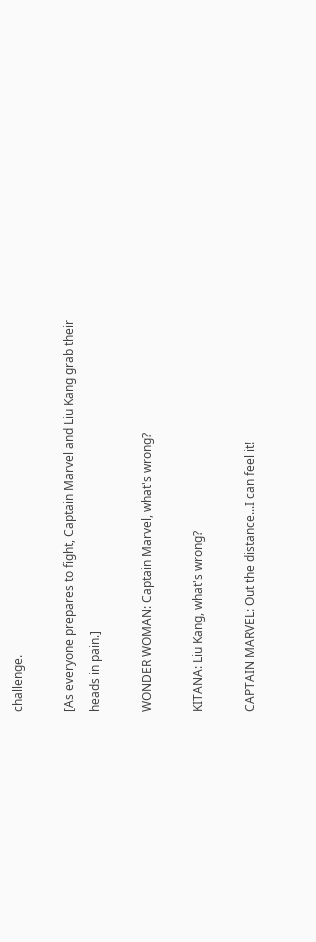challenge.

[As everyone prepares to fight, Captain Marvel and Liu Kang grab their
heads in pain.]

WONDER WOMAN: Captain Marvel, what's wrong?

KITANA: Liu Kang, what's wrong?

CAPTAIN MARVEL: Out the distance...I can feel it!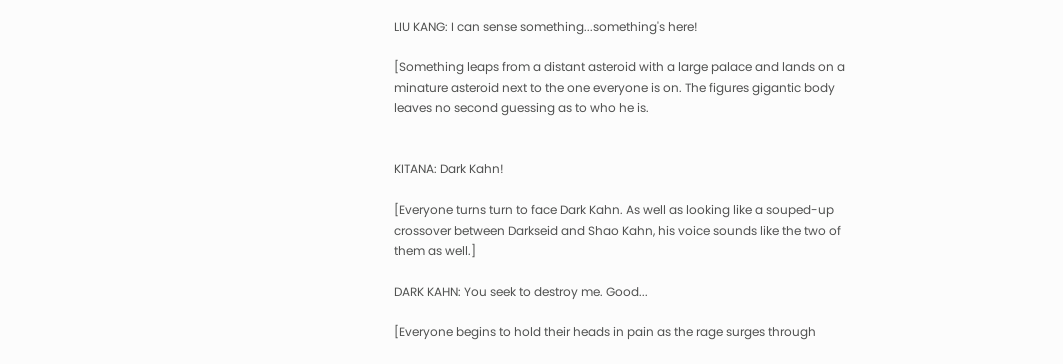LIU KANG: I can sense something...something's here!

[Something leaps from a distant asteroid with a large palace and lands on a
minature asteroid next to the one everyone is on. The figures gigantic body
leaves no second guessing as to who he is.


KITANA: Dark Kahn!

[Everyone turns turn to face Dark Kahn. As well as looking like a souped-up
crossover between Darkseid and Shao Kahn, his voice sounds like the two of
them as well.]

DARK KAHN: You seek to destroy me. Good...

[Everyone begins to hold their heads in pain as the rage surges through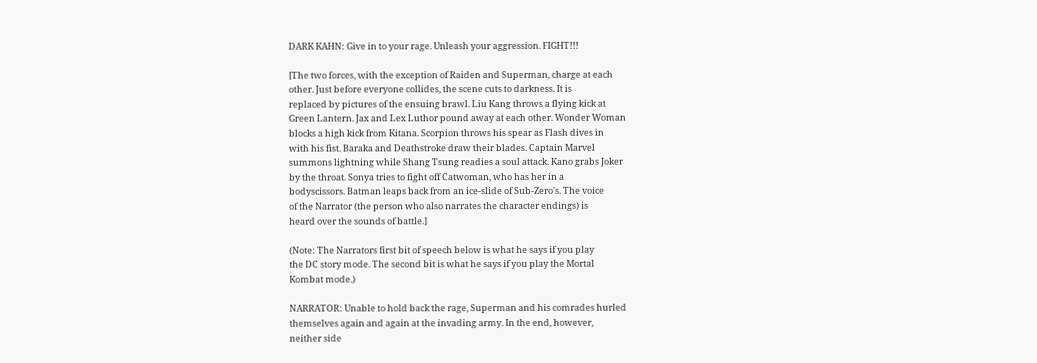DARK KAHN: Give in to your rage. Unleash your aggression. FIGHT!!!

[The two forces, with the exception of Raiden and Superman, charge at each
other. Just before everyone collides, the scene cuts to darkness. It is
replaced by pictures of the ensuing brawl. Liu Kang throws a flying kick at
Green Lantern. Jax and Lex Luthor pound away at each other. Wonder Woman
blocks a high kick from Kitana. Scorpion throws his spear as Flash dives in
with his fist. Baraka and Deathstroke draw their blades. Captain Marvel
summons lightning while Shang Tsung readies a soul attack. Kano grabs Joker
by the throat. Sonya tries to fight off Catwoman, who has her in a
bodyscissors. Batman leaps back from an ice-slide of Sub-Zero's. The voice
of the Narrator (the person who also narrates the character endings) is
heard over the sounds of battle.]

(Note: The Narrators first bit of speech below is what he says if you play
the DC story mode. The second bit is what he says if you play the Mortal
Kombat mode.)

NARRATOR: Unable to hold back the rage, Superman and his comrades hurled
themselves again and again at the invading army. In the end, however,
neither side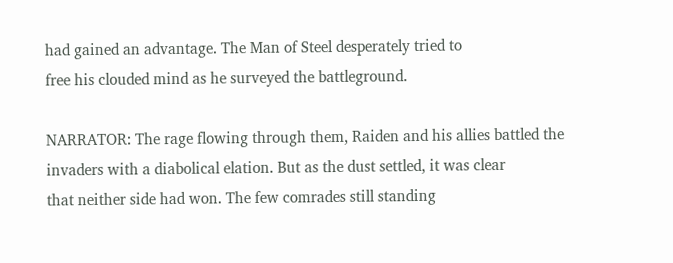had gained an advantage. The Man of Steel desperately tried to
free his clouded mind as he surveyed the battleground.

NARRATOR: The rage flowing through them, Raiden and his allies battled the
invaders with a diabolical elation. But as the dust settled, it was clear
that neither side had won. The few comrades still standing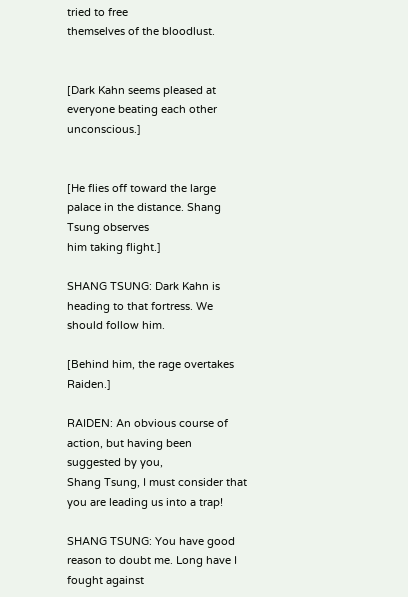tried to free
themselves of the bloodlust.


[Dark Kahn seems pleased at everyone beating each other unconscious.]


[He flies off toward the large palace in the distance. Shang Tsung observes
him taking flight.]

SHANG TSUNG: Dark Kahn is heading to that fortress. We should follow him.

[Behind him, the rage overtakes Raiden.]

RAIDEN: An obvious course of action, but having been suggested by you,
Shang Tsung, I must consider that you are leading us into a trap!

SHANG TSUNG: You have good reason to doubt me. Long have I fought against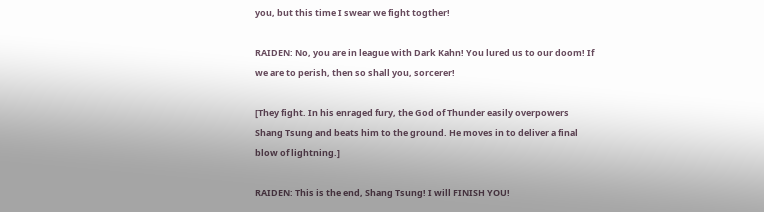you, but this time I swear we fight togther!

RAIDEN: No, you are in league with Dark Kahn! You lured us to our doom! If
we are to perish, then so shall you, sorcerer!

[They fight. In his enraged fury, the God of Thunder easily overpowers
Shang Tsung and beats him to the ground. He moves in to deliver a final
blow of lightning.]

RAIDEN: This is the end, Shang Tsung! I will FINISH YOU!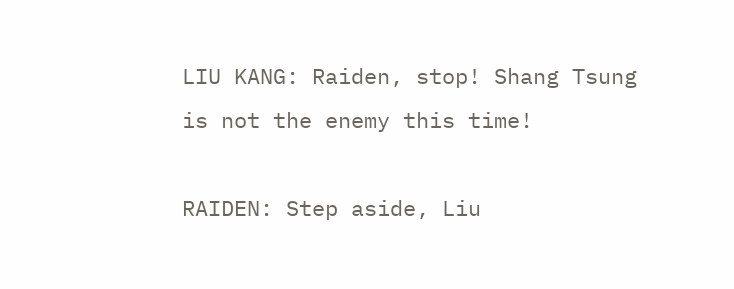LIU KANG: Raiden, stop! Shang Tsung is not the enemy this time!

RAIDEN: Step aside, Liu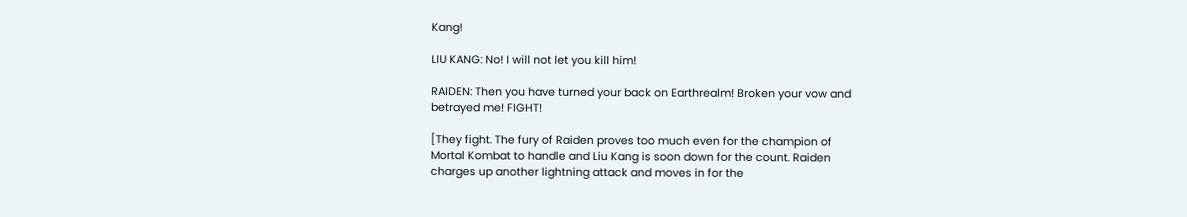Kang!

LIU KANG: No! I will not let you kill him!

RAIDEN: Then you have turned your back on Earthrealm! Broken your vow and
betrayed me! FIGHT!

[They fight. The fury of Raiden proves too much even for the champion of
Mortal Kombat to handle and Liu Kang is soon down for the count. Raiden
charges up another lightning attack and moves in for the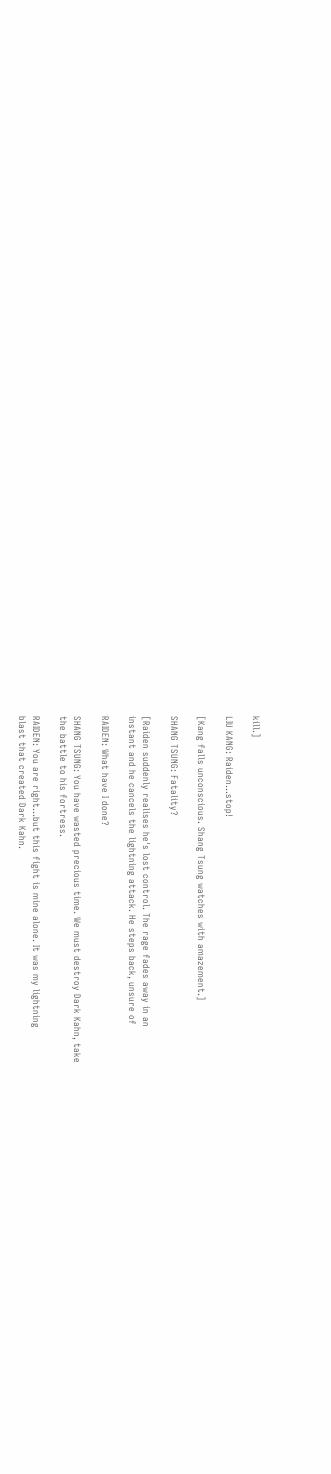kill.]

LIU KANG: Raiden...stop!

[Kang falls unconscious. Shang Tsung watches with amazement.]

SHANG TSUNG: Fatality?

[Raiden suddenly realises he's lost control. The rage fades away in an
instant and he cancels the lightning attack. He steps back, unsure of

RAIDEN: What have I done?

SHANG TSUNG: You have wasted precious time. We must destroy Dark Kahn, take
the battle to his fortress.

RAIDEN: You are right...but this fight is mine alone. It was my lightning
blast that created Dark Kahn.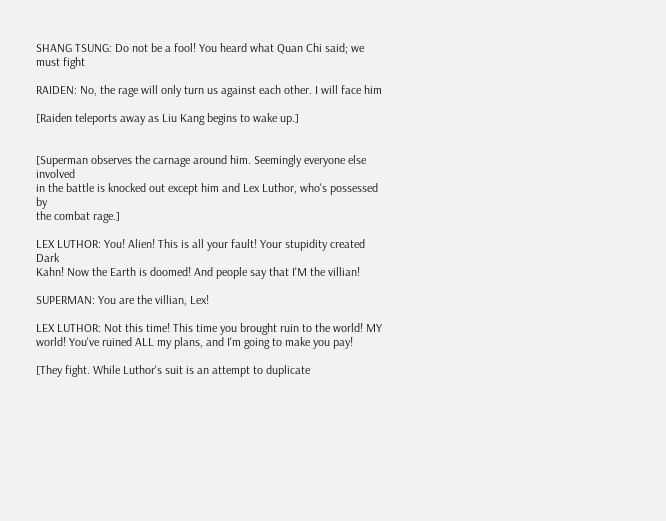SHANG TSUNG: Do not be a fool! You heard what Quan Chi said; we must fight

RAIDEN: No, the rage will only turn us against each other. I will face him

[Raiden teleports away as Liu Kang begins to wake up.]


[Superman observes the carnage around him. Seemingly everyone else involved
in the battle is knocked out except him and Lex Luthor, who's possessed by
the combat rage.]

LEX LUTHOR: You! Alien! This is all your fault! Your stupidity created Dark
Kahn! Now the Earth is doomed! And people say that I'M the villian!

SUPERMAN: You are the villian, Lex!

LEX LUTHOR: Not this time! This time you brought ruin to the world! MY
world! You've ruined ALL my plans, and I'm going to make you pay!

[They fight. While Luthor's suit is an attempt to duplicate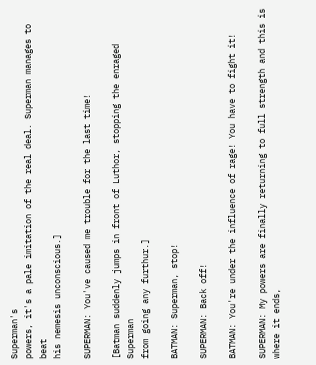Superman's
powers, it's a pale imitation of the real deal. Superman manages to beat
his nemesis unconscious.]

SUPERMAN: You've caused me trouble for the last time!

[Batman suddenly jumps in front of Luthor, stopping the enraged Superman
from going any furthur.]

BATMAN: Superman, stop!

SUPERMAN: Back off!

BATMAN: You're under the influence of rage! You have to fight it!

SUPERMAN: My powers are finally returning to full strength and this is
where it ends,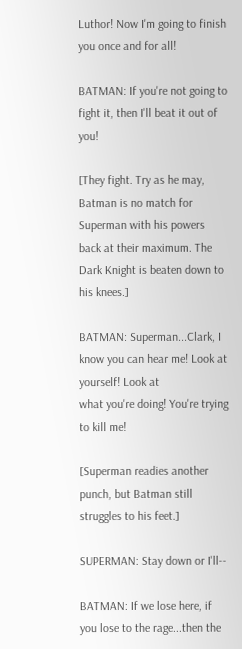Luthor! Now I'm going to finish you once and for all!

BATMAN: If you're not going to fight it, then I'll beat it out of you!

[They fight. Try as he may, Batman is no match for Superman with his powers
back at their maximum. The Dark Knight is beaten down to his knees.]

BATMAN: Superman...Clark, I know you can hear me! Look at yourself! Look at
what you're doing! You're trying to kill me!

[Superman readies another punch, but Batman still struggles to his feet.]

SUPERMAN: Stay down or I'll--

BATMAN: If we lose here, if you lose to the rage...then the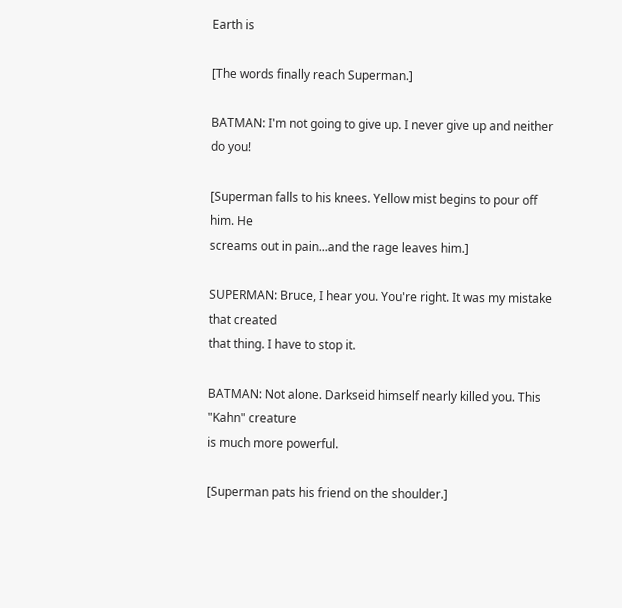Earth is

[The words finally reach Superman.]

BATMAN: I'm not going to give up. I never give up and neither do you!

[Superman falls to his knees. Yellow mist begins to pour off him. He
screams out in pain...and the rage leaves him.]

SUPERMAN: Bruce, I hear you. You're right. It was my mistake that created
that thing. I have to stop it.

BATMAN: Not alone. Darkseid himself nearly killed you. This "Kahn" creature
is much more powerful.

[Superman pats his friend on the shoulder.]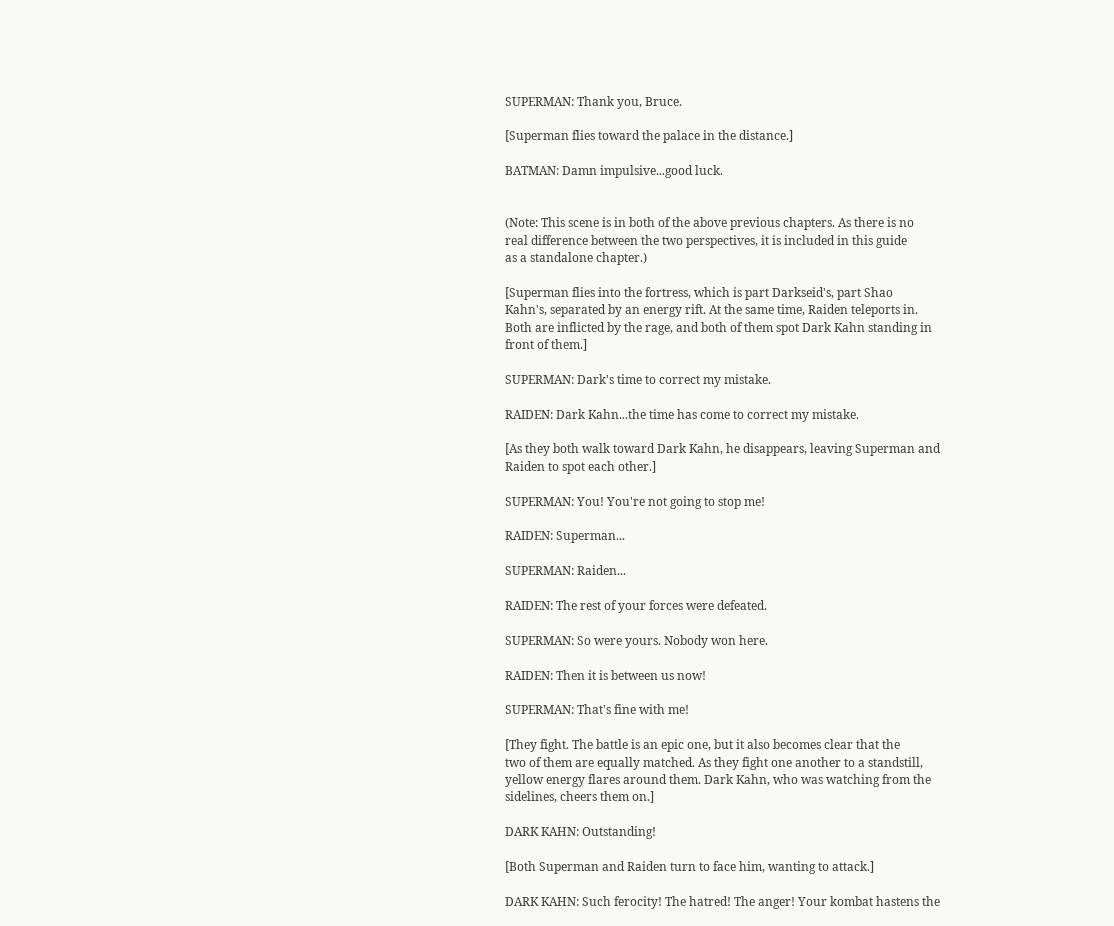SUPERMAN: Thank you, Bruce.

[Superman flies toward the palace in the distance.]

BATMAN: Damn impulsive...good luck.


(Note: This scene is in both of the above previous chapters. As there is no
real difference between the two perspectives, it is included in this guide
as a standalone chapter.)

[Superman flies into the fortress, which is part Darkseid's, part Shao
Kahn's, separated by an energy rift. At the same time, Raiden teleports in.
Both are inflicted by the rage, and both of them spot Dark Kahn standing in
front of them.]

SUPERMAN: Dark's time to correct my mistake.

RAIDEN: Dark Kahn...the time has come to correct my mistake.

[As they both walk toward Dark Kahn, he disappears, leaving Superman and
Raiden to spot each other.]

SUPERMAN: You! You're not going to stop me!

RAIDEN: Superman...

SUPERMAN: Raiden...

RAIDEN: The rest of your forces were defeated.

SUPERMAN: So were yours. Nobody won here.

RAIDEN: Then it is between us now!

SUPERMAN: That's fine with me!

[They fight. The battle is an epic one, but it also becomes clear that the
two of them are equally matched. As they fight one another to a standstill,
yellow energy flares around them. Dark Kahn, who was watching from the
sidelines, cheers them on.]

DARK KAHN: Outstanding!

[Both Superman and Raiden turn to face him, wanting to attack.]

DARK KAHN: Such ferocity! The hatred! The anger! Your kombat hastens the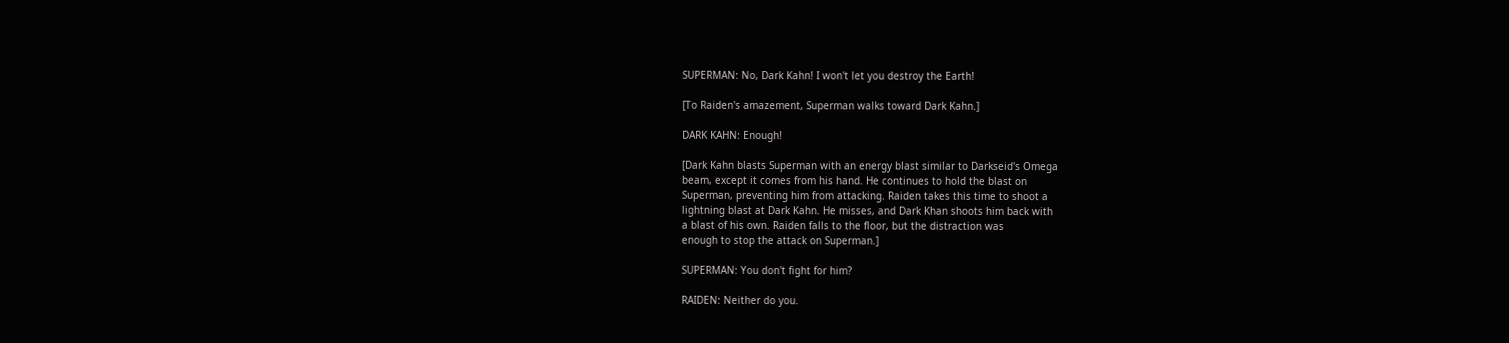SUPERMAN: No, Dark Kahn! I won't let you destroy the Earth!

[To Raiden's amazement, Superman walks toward Dark Kahn.]

DARK KAHN: Enough!

[Dark Kahn blasts Superman with an energy blast similar to Darkseid's Omega
beam, except it comes from his hand. He continues to hold the blast on
Superman, preventing him from attacking. Raiden takes this time to shoot a
lightning blast at Dark Kahn. He misses, and Dark Khan shoots him back with
a blast of his own. Raiden falls to the floor, but the distraction was
enough to stop the attack on Superman.]

SUPERMAN: You don't fight for him?

RAIDEN: Neither do you.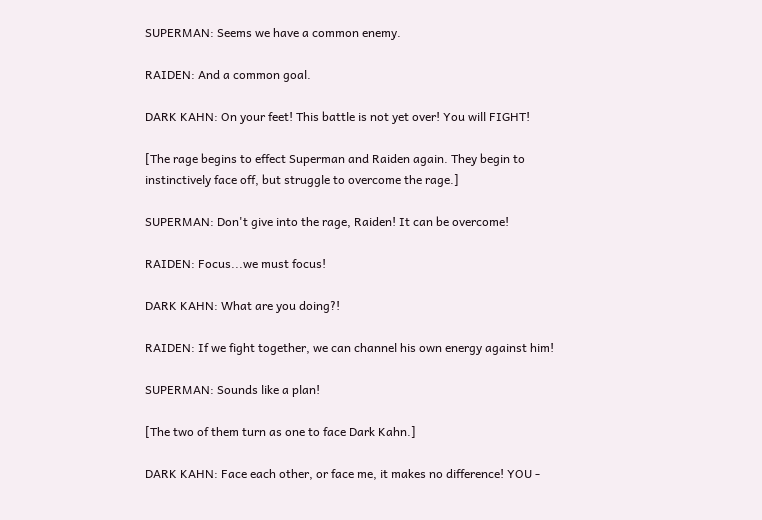SUPERMAN: Seems we have a common enemy.

RAIDEN: And a common goal.

DARK KAHN: On your feet! This battle is not yet over! You will FIGHT!

[The rage begins to effect Superman and Raiden again. They begin to
instinctively face off, but struggle to overcome the rage.]

SUPERMAN: Don't give into the rage, Raiden! It can be overcome!

RAIDEN: Focus...we must focus!

DARK KAHN: What are you doing?!

RAIDEN: If we fight together, we can channel his own energy against him!

SUPERMAN: Sounds like a plan!

[The two of them turn as one to face Dark Kahn.]

DARK KAHN: Face each other, or face me, it makes no difference! YOU -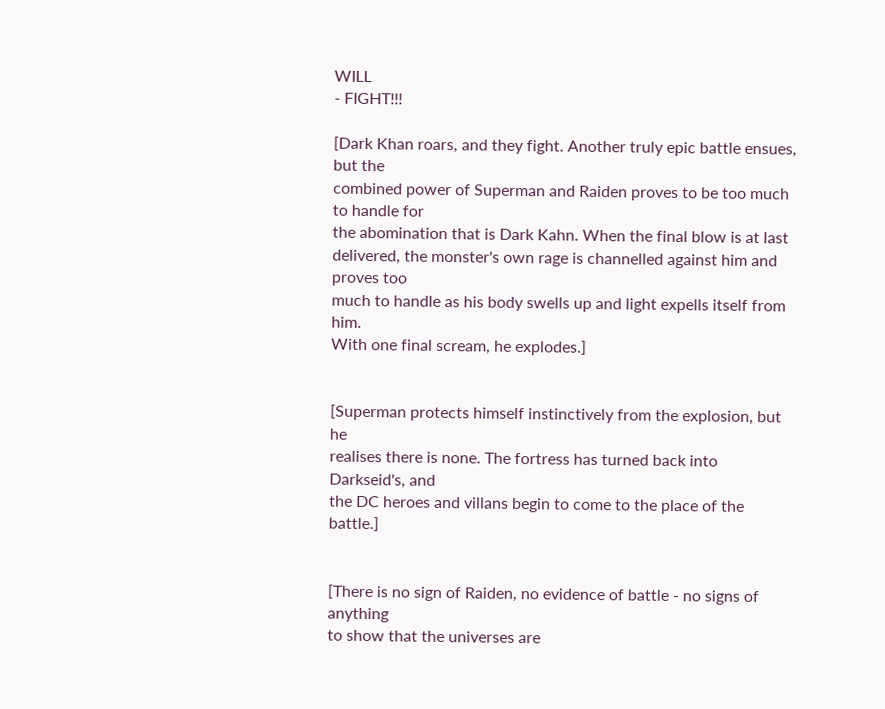WILL
- FIGHT!!!

[Dark Khan roars, and they fight. Another truly epic battle ensues, but the
combined power of Superman and Raiden proves to be too much to handle for
the abomination that is Dark Kahn. When the final blow is at last
delivered, the monster's own rage is channelled against him and proves too
much to handle as his body swells up and light expells itself from him.
With one final scream, he explodes.]


[Superman protects himself instinctively from the explosion, but he
realises there is none. The fortress has turned back into Darkseid's, and
the DC heroes and villans begin to come to the place of the battle.]


[There is no sign of Raiden, no evidence of battle - no signs of anything
to show that the universes are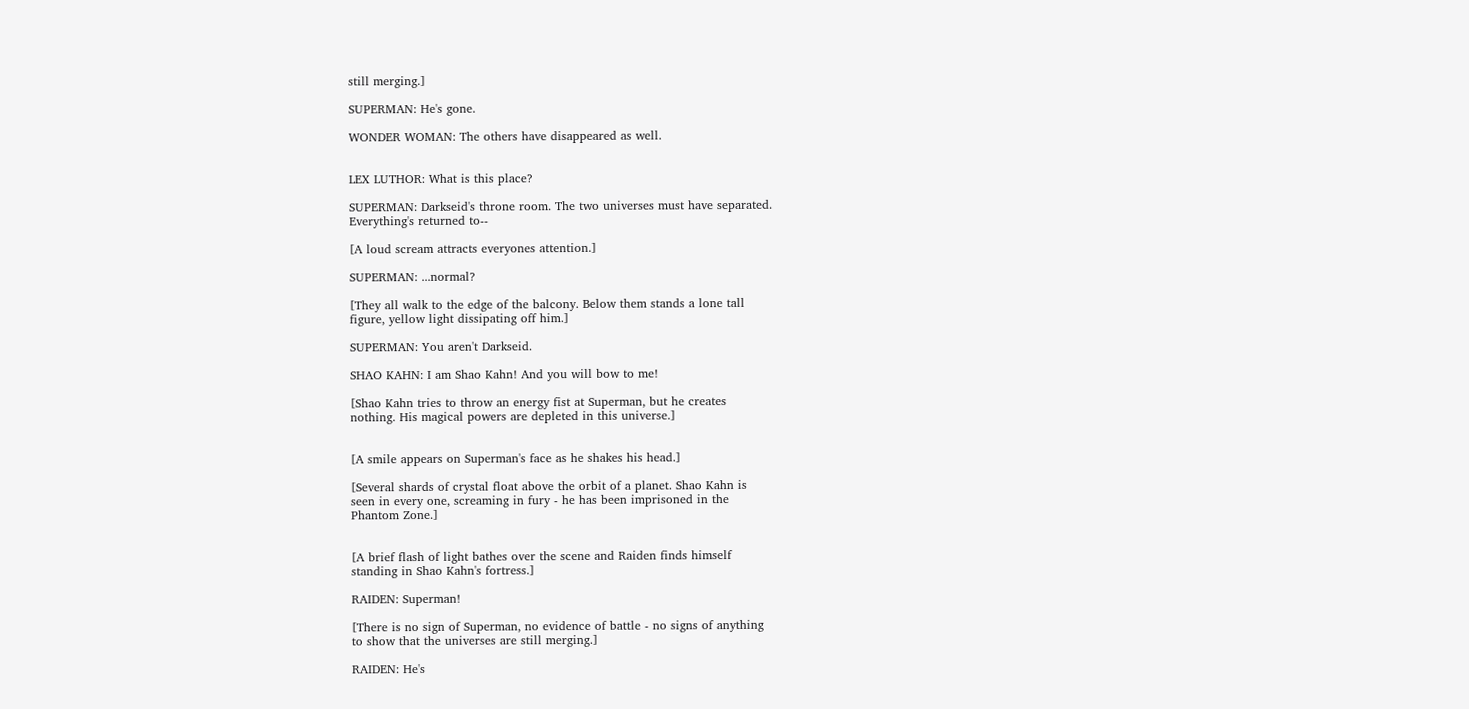still merging.]

SUPERMAN: He's gone.

WONDER WOMAN: The others have disappeared as well.


LEX LUTHOR: What is this place?

SUPERMAN: Darkseid's throne room. The two universes must have separated.
Everything's returned to--

[A loud scream attracts everyones attention.]

SUPERMAN: ...normal?

[They all walk to the edge of the balcony. Below them stands a lone tall
figure, yellow light dissipating off him.]

SUPERMAN: You aren't Darkseid.

SHAO KAHN: I am Shao Kahn! And you will bow to me!

[Shao Kahn tries to throw an energy fist at Superman, but he creates
nothing. His magical powers are depleted in this universe.]


[A smile appears on Superman's face as he shakes his head.]

[Several shards of crystal float above the orbit of a planet. Shao Kahn is
seen in every one, screaming in fury - he has been imprisoned in the
Phantom Zone.]


[A brief flash of light bathes over the scene and Raiden finds himself
standing in Shao Kahn's fortress.]

RAIDEN: Superman!

[There is no sign of Superman, no evidence of battle - no signs of anything
to show that the universes are still merging.]

RAIDEN: He's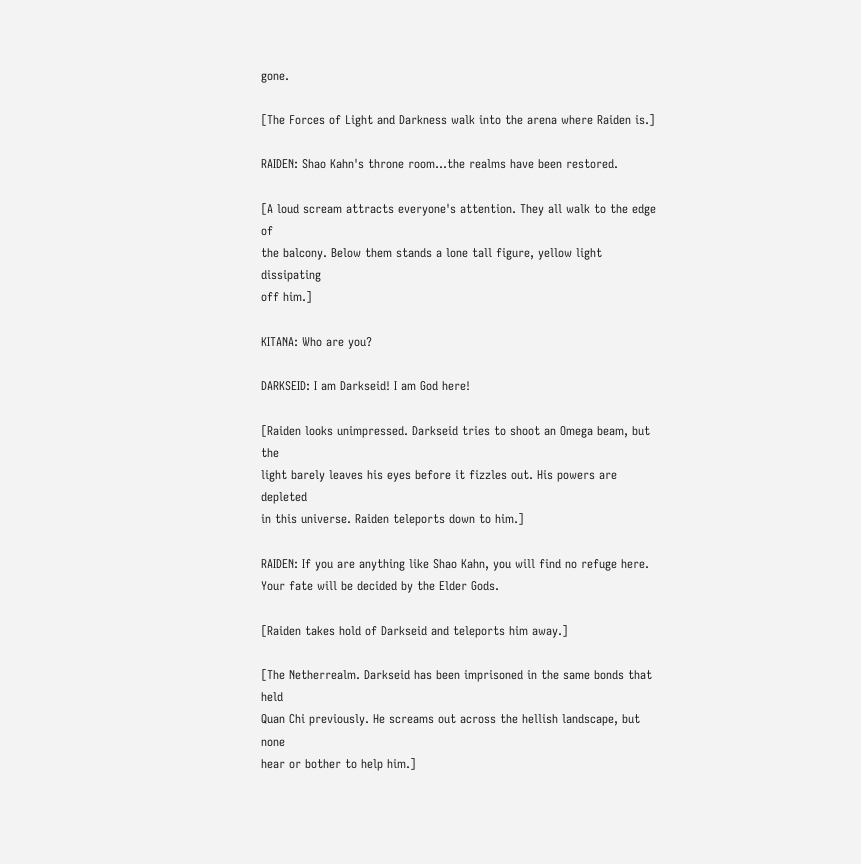gone.

[The Forces of Light and Darkness walk into the arena where Raiden is.]

RAIDEN: Shao Kahn's throne room...the realms have been restored.

[A loud scream attracts everyone's attention. They all walk to the edge of
the balcony. Below them stands a lone tall figure, yellow light dissipating
off him.]

KITANA: Who are you?

DARKSEID: I am Darkseid! I am God here!

[Raiden looks unimpressed. Darkseid tries to shoot an Omega beam, but the
light barely leaves his eyes before it fizzles out. His powers are depleted
in this universe. Raiden teleports down to him.]

RAIDEN: If you are anything like Shao Kahn, you will find no refuge here.
Your fate will be decided by the Elder Gods.

[Raiden takes hold of Darkseid and teleports him away.]

[The Netherrealm. Darkseid has been imprisoned in the same bonds that held
Quan Chi previously. He screams out across the hellish landscape, but none
hear or bother to help him.]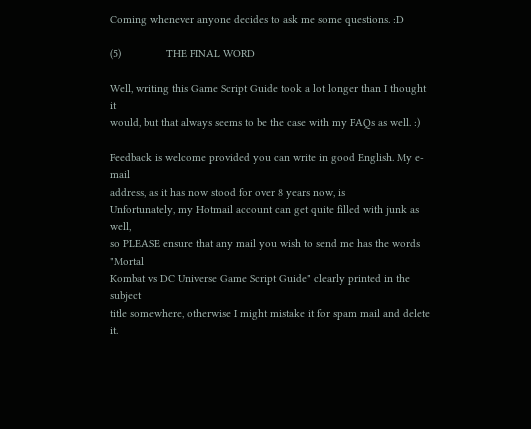Coming whenever anyone decides to ask me some questions. :D

(5)               THE FINAL WORD

Well, writing this Game Script Guide took a lot longer than I thought it
would, but that always seems to be the case with my FAQs as well. :)

Feedback is welcome provided you can write in good English. My e-mail
address, as it has now stood for over 8 years now, is
Unfortunately, my Hotmail account can get quite filled with junk as well,
so PLEASE ensure that any mail you wish to send me has the words "Mortal
Kombat vs DC Universe Game Script Guide" clearly printed in the subject
title somewhere, otherwise I might mistake it for spam mail and delete it.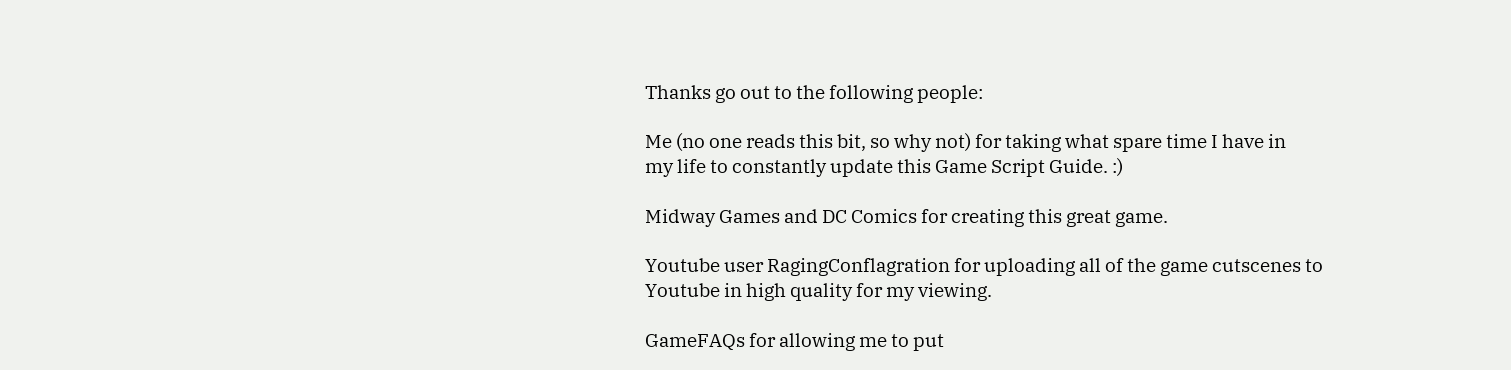Thanks go out to the following people:

Me (no one reads this bit, so why not) for taking what spare time I have in
my life to constantly update this Game Script Guide. :)

Midway Games and DC Comics for creating this great game.

Youtube user RagingConflagration for uploading all of the game cutscenes to
Youtube in high quality for my viewing.

GameFAQs for allowing me to put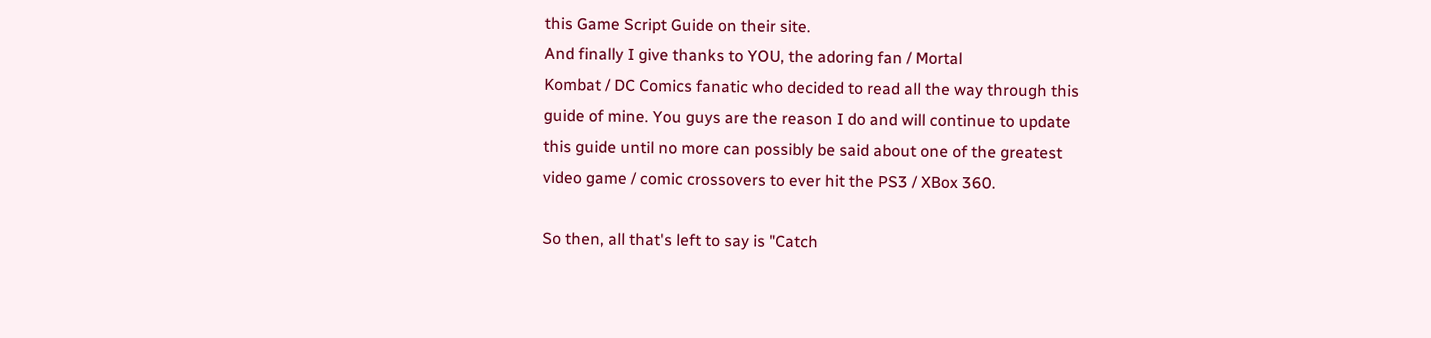this Game Script Guide on their site.
And finally I give thanks to YOU, the adoring fan / Mortal
Kombat / DC Comics fanatic who decided to read all the way through this
guide of mine. You guys are the reason I do and will continue to update
this guide until no more can possibly be said about one of the greatest
video game / comic crossovers to ever hit the PS3 / XBox 360.

So then, all that's left to say is "Catch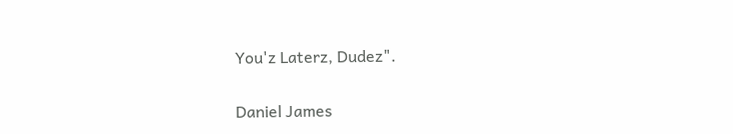You'z Laterz, Dudez".

Daniel James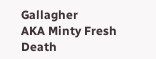Gallagher
AKA Minty Fresh Death